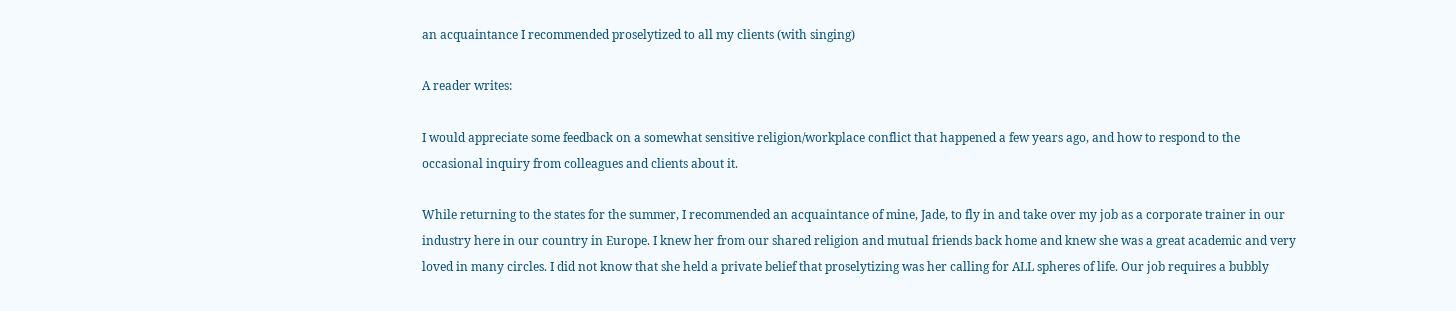an acquaintance I recommended proselytized to all my clients (with singing)

A reader writes:

I would appreciate some feedback on a somewhat sensitive religion/workplace conflict that happened a few years ago, and how to respond to the occasional inquiry from colleagues and clients about it.

While returning to the states for the summer, I recommended an acquaintance of mine, Jade, to fly in and take over my job as a corporate trainer in our industry here in our country in Europe. I knew her from our shared religion and mutual friends back home and knew she was a great academic and very loved in many circles. I did not know that she held a private belief that proselytizing was her calling for ALL spheres of life. Our job requires a bubbly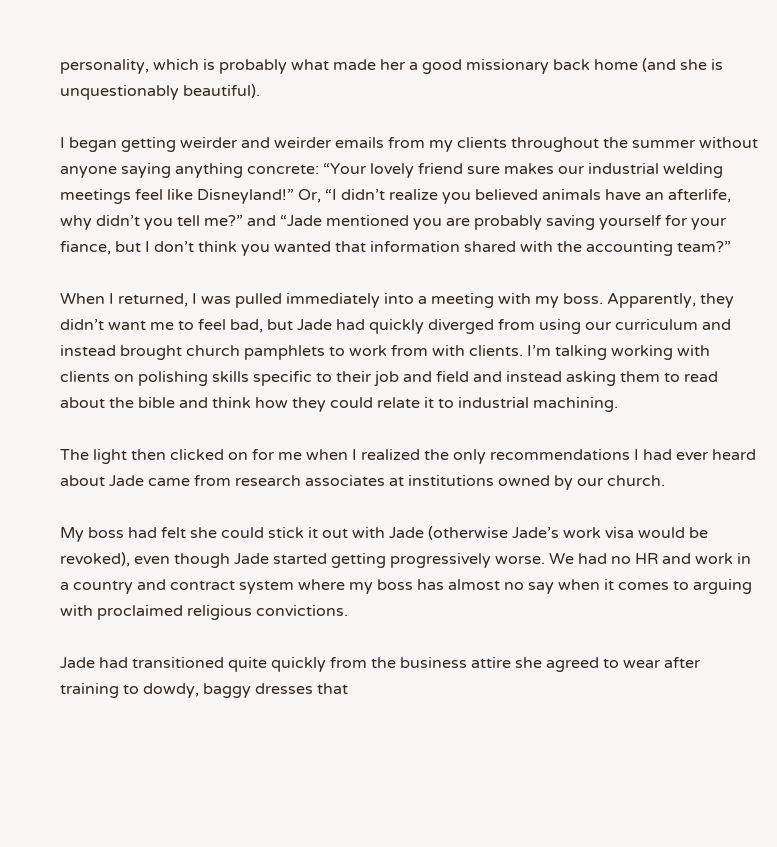personality, which is probably what made her a good missionary back home (and she is unquestionably beautiful).

I began getting weirder and weirder emails from my clients throughout the summer without anyone saying anything concrete: “Your lovely friend sure makes our industrial welding meetings feel like Disneyland!” Or, “I didn’t realize you believed animals have an afterlife, why didn’t you tell me?” and “Jade mentioned you are probably saving yourself for your fiance, but I don’t think you wanted that information shared with the accounting team?”

When I returned, I was pulled immediately into a meeting with my boss. Apparently, they didn’t want me to feel bad, but Jade had quickly diverged from using our curriculum and instead brought church pamphlets to work from with clients. I’m talking working with clients on polishing skills specific to their job and field and instead asking them to read about the bible and think how they could relate it to industrial machining.

The light then clicked on for me when I realized the only recommendations I had ever heard about Jade came from research associates at institutions owned by our church.

My boss had felt she could stick it out with Jade (otherwise Jade’s work visa would be revoked), even though Jade started getting progressively worse. We had no HR and work in a country and contract system where my boss has almost no say when it comes to arguing with proclaimed religious convictions.

Jade had transitioned quite quickly from the business attire she agreed to wear after training to dowdy, baggy dresses that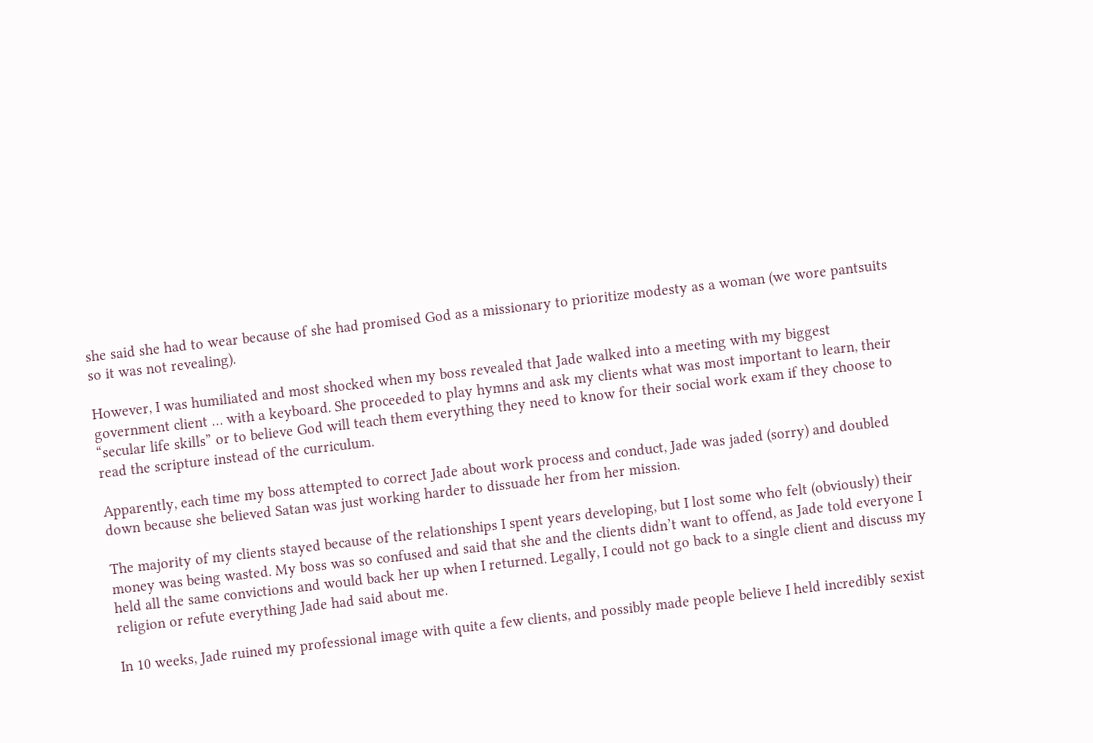she said she had to wear because of she had promised God as a missionary to prioritize modesty as a woman (we wore pantsuits so it was not revealing).

However, I was humiliated and most shocked when my boss revealed that Jade walked into a meeting with my biggest government client … with a keyboard. She proceeded to play hymns and ask my clients what was most important to learn, their “secular life skills” or to believe God will teach them everything they need to know for their social work exam if they choose to read the scripture instead of the curriculum.

Apparently, each time my boss attempted to correct Jade about work process and conduct, Jade was jaded (sorry) and doubled down because she believed Satan was just working harder to dissuade her from her mission.

The majority of my clients stayed because of the relationships I spent years developing, but I lost some who felt (obviously) their money was being wasted. My boss was so confused and said that she and the clients didn’t want to offend, as Jade told everyone I held all the same convictions and would back her up when I returned. Legally, I could not go back to a single client and discuss my religion or refute everything Jade had said about me.

In 10 weeks, Jade ruined my professional image with quite a few clients, and possibly made people believe I held incredibly sexist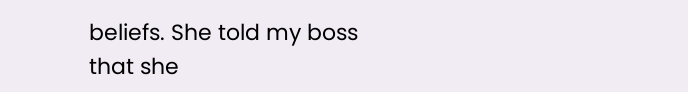beliefs. She told my boss that she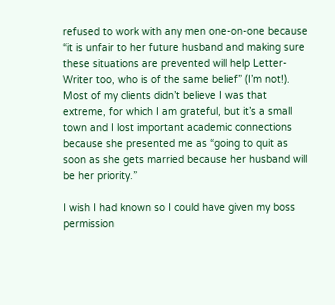refused to work with any men one-on-one because “it is unfair to her future husband and making sure these situations are prevented will help Letter-Writer too, who is of the same belief” (I’m not!). Most of my clients didn’t believe I was that extreme, for which I am grateful, but it’s a small town and I lost important academic connections because she presented me as “going to quit as soon as she gets married because her husband will be her priority.”

I wish I had known so I could have given my boss permission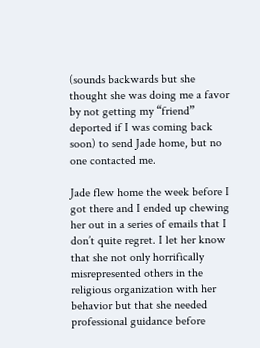(sounds backwards but she thought she was doing me a favor by not getting my “friend” deported if I was coming back soon) to send Jade home, but no one contacted me.

Jade flew home the week before I got there and I ended up chewing her out in a series of emails that I don’t quite regret. I let her know that she not only horrifically misrepresented others in the religious organization with her behavior but that she needed professional guidance before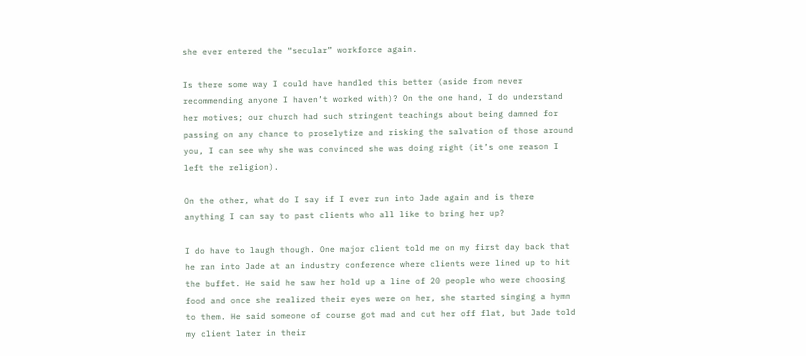she ever entered the “secular” workforce again.

Is there some way I could have handled this better (aside from never recommending anyone I haven’t worked with)? On the one hand, I do understand her motives; our church had such stringent teachings about being damned for passing on any chance to proselytize and risking the salvation of those around you, I can see why she was convinced she was doing right (it’s one reason I left the religion).

On the other, what do I say if I ever run into Jade again and is there anything I can say to past clients who all like to bring her up?

I do have to laugh though. One major client told me on my first day back that he ran into Jade at an industry conference where clients were lined up to hit the buffet. He said he saw her hold up a line of 20 people who were choosing food and once she realized their eyes were on her, she started singing a hymn to them. He said someone of course got mad and cut her off flat, but Jade told my client later in their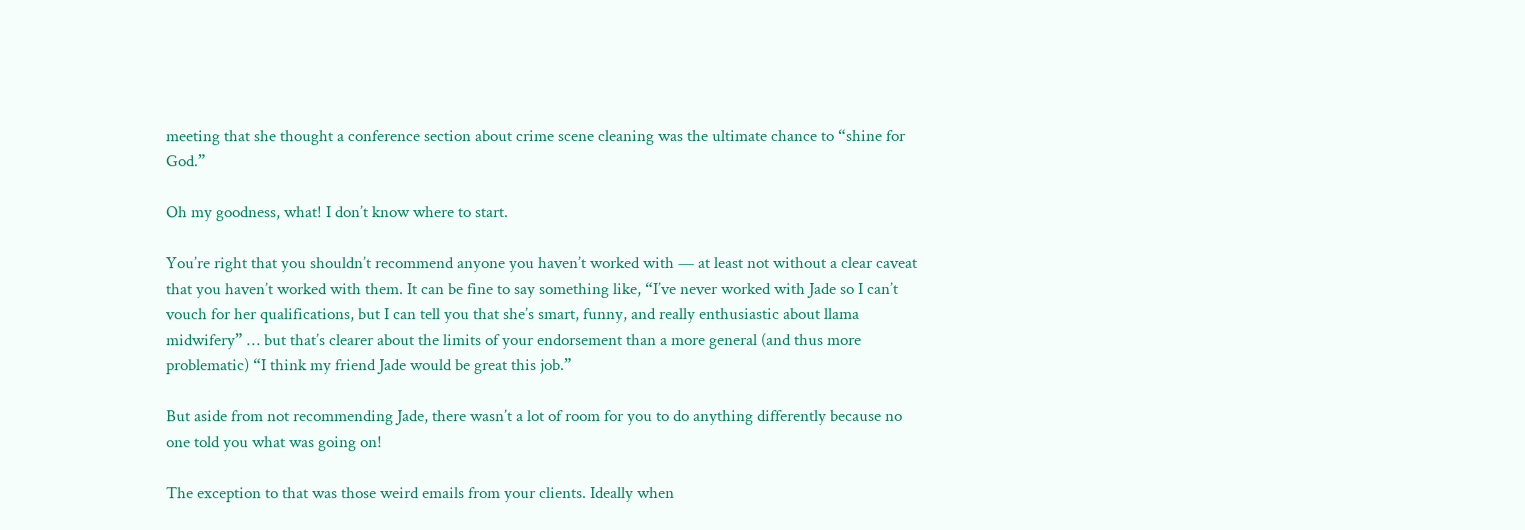meeting that she thought a conference section about crime scene cleaning was the ultimate chance to “shine for God.”

Oh my goodness, what! I don’t know where to start.

You’re right that you shouldn’t recommend anyone you haven’t worked with — at least not without a clear caveat that you haven’t worked with them. It can be fine to say something like, “I’ve never worked with Jade so I can’t vouch for her qualifications, but I can tell you that she’s smart, funny, and really enthusiastic about llama midwifery” … but that’s clearer about the limits of your endorsement than a more general (and thus more problematic) “I think my friend Jade would be great this job.”

But aside from not recommending Jade, there wasn’t a lot of room for you to do anything differently because no one told you what was going on!

The exception to that was those weird emails from your clients. Ideally when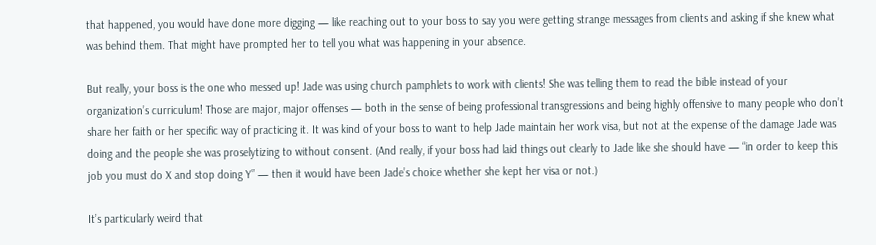that happened, you would have done more digging — like reaching out to your boss to say you were getting strange messages from clients and asking if she knew what was behind them. That might have prompted her to tell you what was happening in your absence.

But really, your boss is the one who messed up! Jade was using church pamphlets to work with clients! She was telling them to read the bible instead of your organization’s curriculum! Those are major, major offenses — both in the sense of being professional transgressions and being highly offensive to many people who don’t share her faith or her specific way of practicing it. It was kind of your boss to want to help Jade maintain her work visa, but not at the expense of the damage Jade was doing and the people she was proselytizing to without consent. (And really, if your boss had laid things out clearly to Jade like she should have — “in order to keep this job you must do X and stop doing Y” — then it would have been Jade’s choice whether she kept her visa or not.)

It’s particularly weird that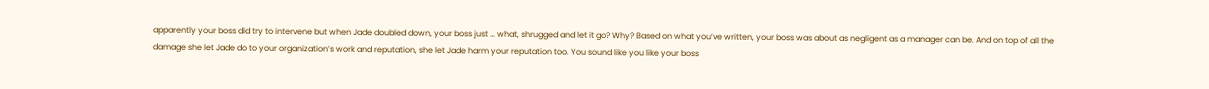apparently your boss did try to intervene but when Jade doubled down, your boss just … what, shrugged and let it go? Why? Based on what you’ve written, your boss was about as negligent as a manager can be. And on top of all the damage she let Jade do to your organization’s work and reputation, she let Jade harm your reputation too. You sound like you like your boss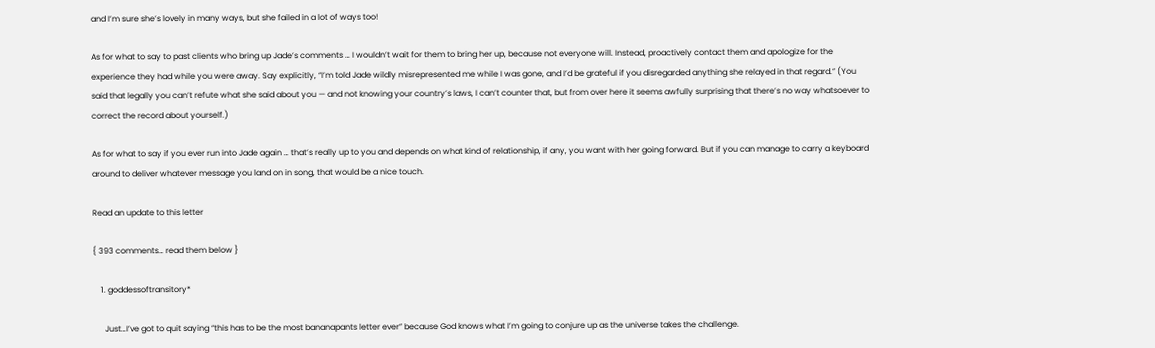and I’m sure she’s lovely in many ways, but she failed in a lot of ways too!

As for what to say to past clients who bring up Jade’s comments … I wouldn’t wait for them to bring her up, because not everyone will. Instead, proactively contact them and apologize for the experience they had while you were away. Say explicitly, “I’m told Jade wildly misrepresented me while I was gone, and I’d be grateful if you disregarded anything she relayed in that regard.” (You said that legally you can’t refute what she said about you — and not knowing your country’s laws, I can’t counter that, but from over here it seems awfully surprising that there’s no way whatsoever to correct the record about yourself.)

As for what to say if you ever run into Jade again … that’s really up to you and depends on what kind of relationship, if any, you want with her going forward. But if you can manage to carry a keyboard around to deliver whatever message you land on in song, that would be a nice touch.

Read an update to this letter

{ 393 comments… read them below }

    1. goddessoftransitory*

      Just…I’ve got to quit saying “this has to be the most bananapants letter ever” because God knows what I’m going to conjure up as the universe takes the challenge.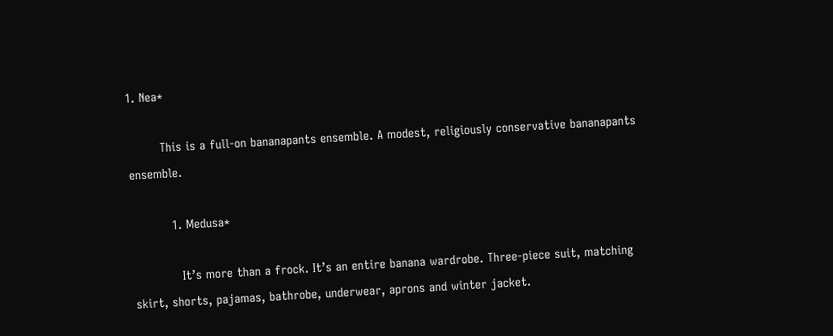1. Nea*

        This is a full-on bananapants ensemble. A modest, religiously conservative bananapants ensemble.

          1. Medusa*

            It’s more than a frock. It’s an entire banana wardrobe. Three-piece suit, matching skirt, shorts, pajamas, bathrobe, underwear, aprons and winter jacket.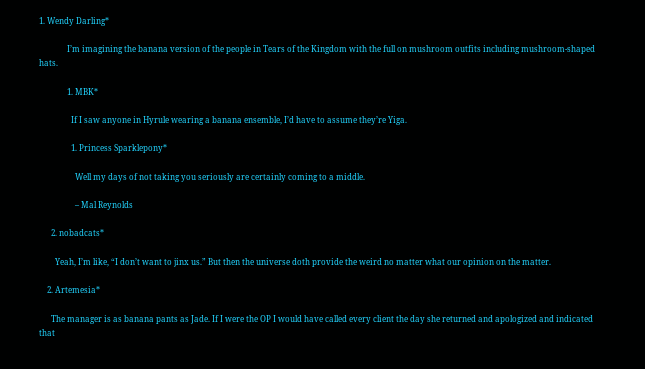1. Wendy Darling*

              I’m imagining the banana version of the people in Tears of the Kingdom with the full on mushroom outfits including mushroom-shaped hats.

              1. MBK*

                If I saw anyone in Hyrule wearing a banana ensemble, I’d have to assume they’re Yiga.

                1. Princess Sparklepony*

                  Well my days of not taking you seriously are certainly coming to a middle.

                  – Mal Reynolds

      2. nobadcats*

        Yeah, I’m like, “I don’t want to jinx us.” But then the universe doth provide the weird no matter what our opinion on the matter.

    2. Artemesia*

      The manager is as banana pants as Jade. If I were the OP I would have called every client the day she returned and apologized and indicated that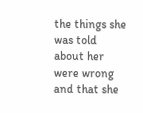the things she was told about her were wrong and that she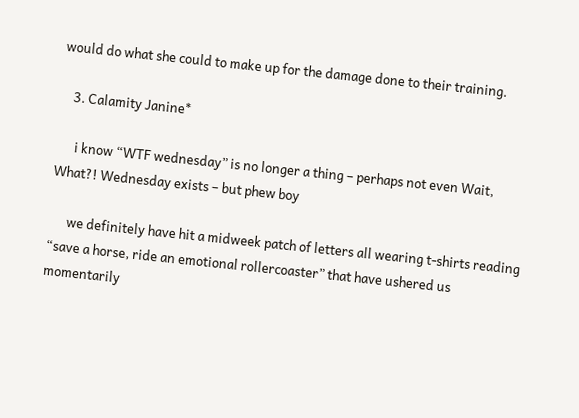would do what she could to make up for the damage done to their training.

    3. Calamity Janine*

      i know “WTF wednesday” is no longer a thing – perhaps not even Wait, What?! Wednesday exists – but phew boy

      we definitely have hit a midweek patch of letters all wearing t-shirts reading “save a horse, ride an emotional rollercoaster” that have ushered us momentarily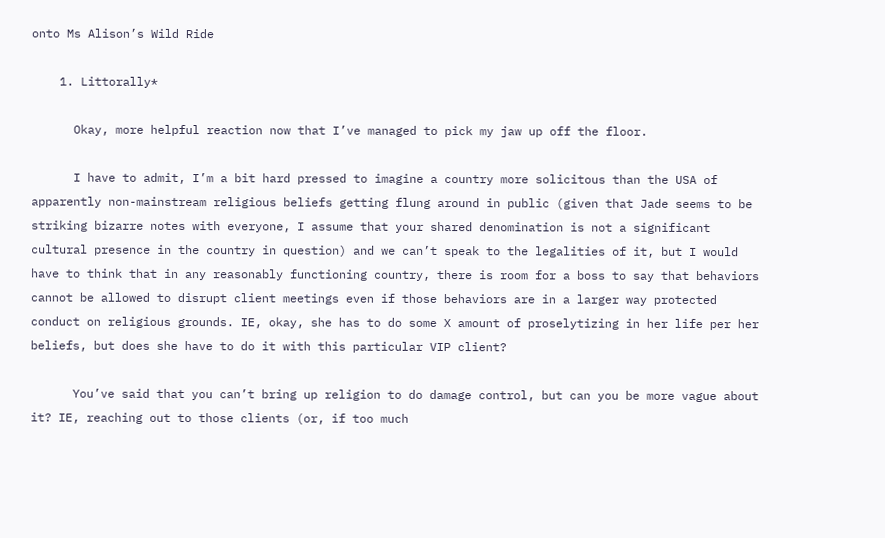onto Ms Alison’s Wild Ride

    1. Littorally*

      Okay, more helpful reaction now that I’ve managed to pick my jaw up off the floor.

      I have to admit, I’m a bit hard pressed to imagine a country more solicitous than the USA of apparently non-mainstream religious beliefs getting flung around in public (given that Jade seems to be striking bizarre notes with everyone, I assume that your shared denomination is not a significant cultural presence in the country in question) and we can’t speak to the legalities of it, but I would have to think that in any reasonably functioning country, there is room for a boss to say that behaviors cannot be allowed to disrupt client meetings even if those behaviors are in a larger way protected conduct on religious grounds. IE, okay, she has to do some X amount of proselytizing in her life per her beliefs, but does she have to do it with this particular VIP client?

      You’ve said that you can’t bring up religion to do damage control, but can you be more vague about it? IE, reaching out to those clients (or, if too much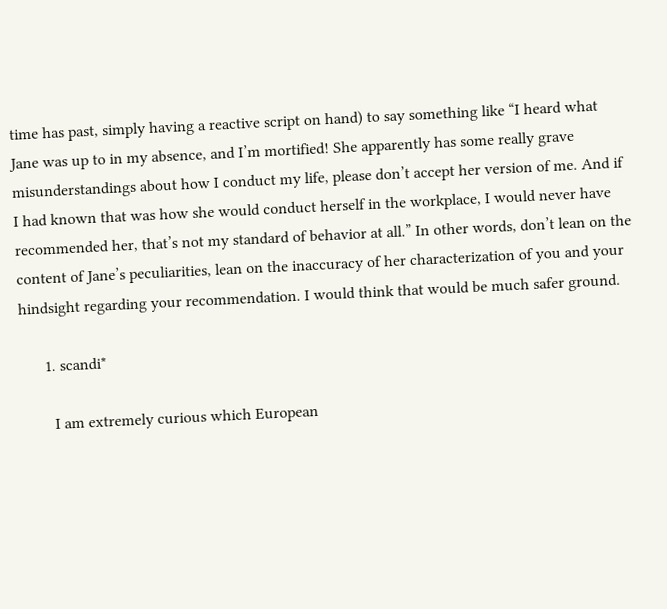time has past, simply having a reactive script on hand) to say something like “I heard what Jane was up to in my absence, and I’m mortified! She apparently has some really grave misunderstandings about how I conduct my life, please don’t accept her version of me. And if I had known that was how she would conduct herself in the workplace, I would never have recommended her, that’s not my standard of behavior at all.” In other words, don’t lean on the content of Jane’s peculiarities, lean on the inaccuracy of her characterization of you and your hindsight regarding your recommendation. I would think that would be much safer ground.

      1. scandi*

        I am extremely curious which European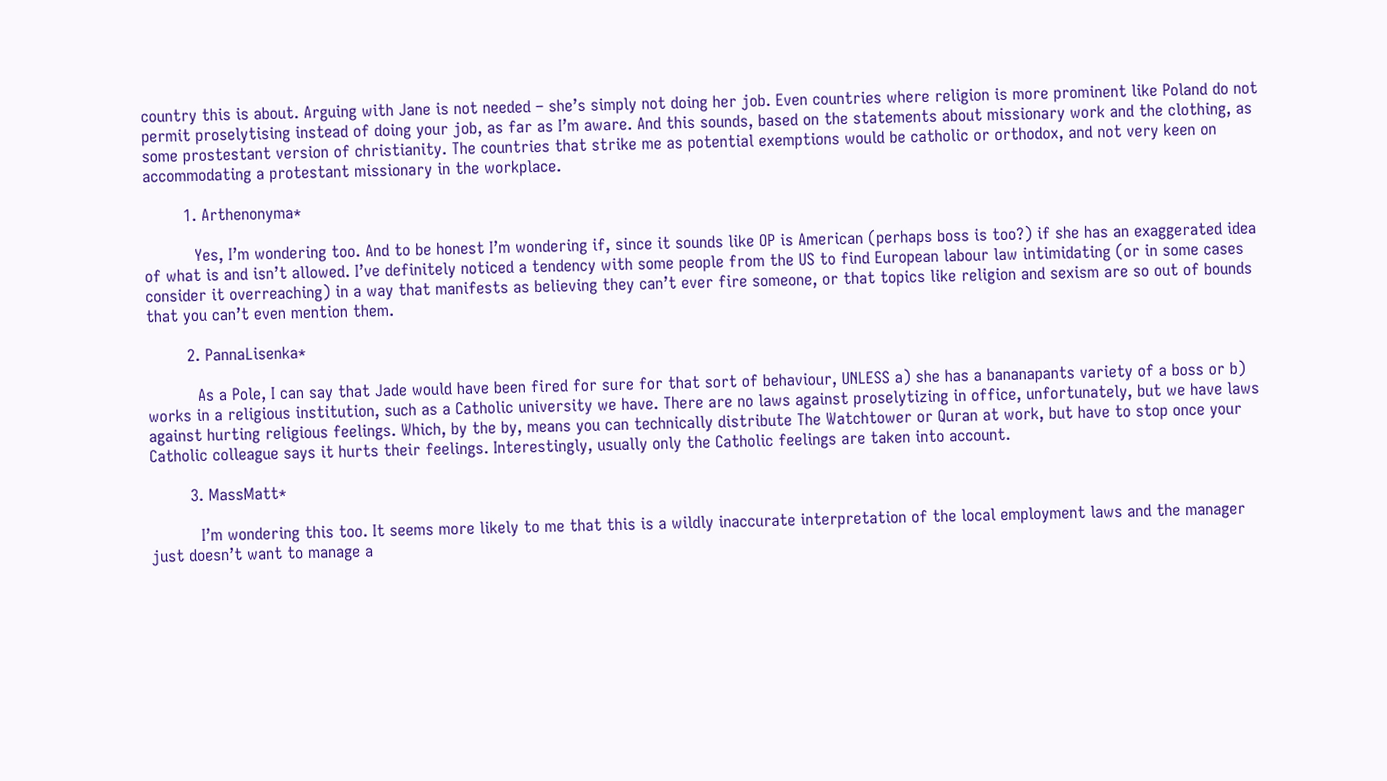country this is about. Arguing with Jane is not needed – she’s simply not doing her job. Even countries where religion is more prominent like Poland do not permit proselytising instead of doing your job, as far as I’m aware. And this sounds, based on the statements about missionary work and the clothing, as some prostestant version of christianity. The countries that strike me as potential exemptions would be catholic or orthodox, and not very keen on accommodating a protestant missionary in the workplace.

        1. Arthenonyma*

          Yes, I’m wondering too. And to be honest I’m wondering if, since it sounds like OP is American (perhaps boss is too?) if she has an exaggerated idea of what is and isn’t allowed. I’ve definitely noticed a tendency with some people from the US to find European labour law intimidating (or in some cases consider it overreaching) in a way that manifests as believing they can’t ever fire someone, or that topics like religion and sexism are so out of bounds that you can’t even mention them.

        2. PannaLisenka*

          As a Pole, I can say that Jade would have been fired for sure for that sort of behaviour, UNLESS a) she has a bananapants variety of a boss or b) works in a religious institution, such as a Catholic university we have. There are no laws against proselytizing in office, unfortunately, but we have laws against hurting religious feelings. Which, by the by, means you can technically distribute The Watchtower or Quran at work, but have to stop once your Catholic colleague says it hurts their feelings. Interestingly, usually only the Catholic feelings are taken into account.

        3. MassMatt*

          I’m wondering this too. It seems more likely to me that this is a wildly inaccurate interpretation of the local employment laws and the manager just doesn’t want to manage a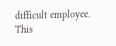difficult employee. This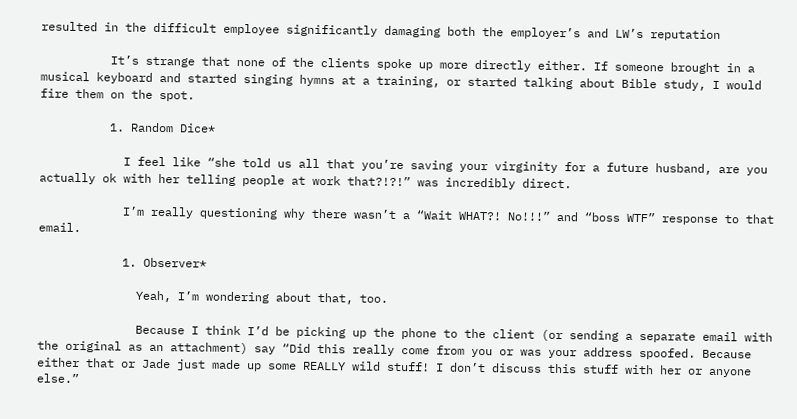resulted in the difficult employee significantly damaging both the employer’s and LW’s reputation

          It’s strange that none of the clients spoke up more directly either. If someone brought in a musical keyboard and started singing hymns at a training, or started talking about Bible study, I would fire them on the spot.

          1. Random Dice*

            I feel like “she told us all that you’re saving your virginity for a future husband, are you actually ok with her telling people at work that?!?!” was incredibly direct.

            I’m really questioning why there wasn’t a “Wait WHAT?! No!!!” and “boss WTF” response to that email.

            1. Observer*

              Yeah, I’m wondering about that, too.

              Because I think I’d be picking up the phone to the client (or sending a separate email with the original as an attachment) say “Did this really come from you or was your address spoofed. Because either that or Jade just made up some REALLY wild stuff! I don’t discuss this stuff with her or anyone else.”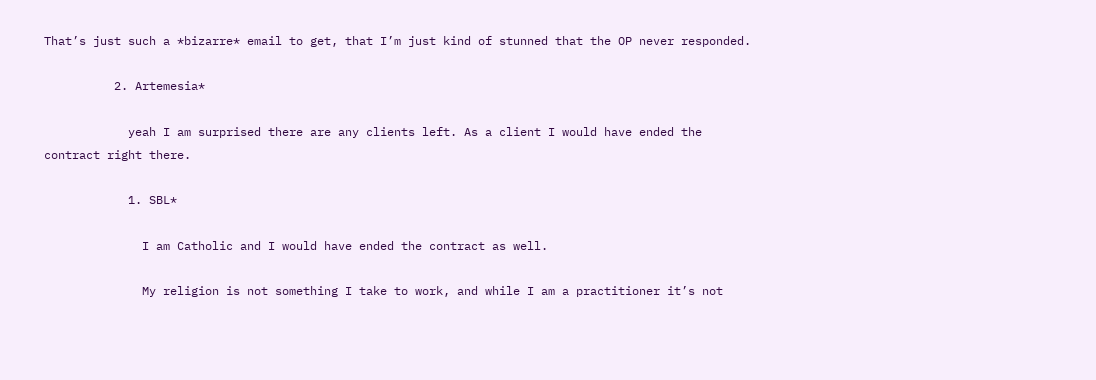That’s just such a *bizarre* email to get, that I’m just kind of stunned that the OP never responded.

          2. Artemesia*

            yeah I am surprised there are any clients left. As a client I would have ended the contract right there.

            1. SBL*

              I am Catholic and I would have ended the contract as well.

              My religion is not something I take to work, and while I am a practitioner it’s not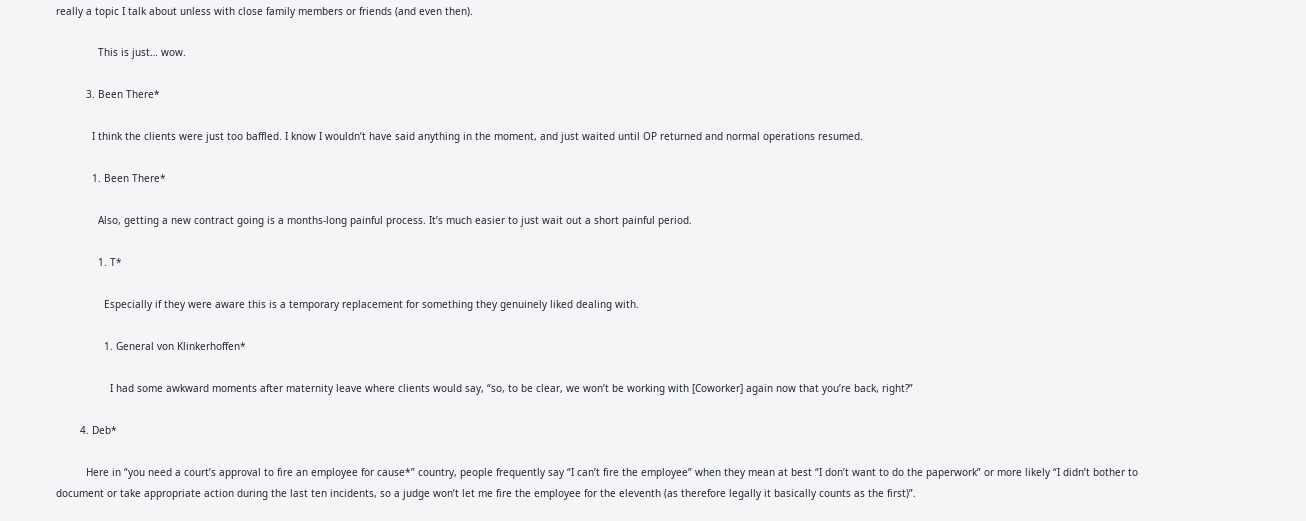really a topic I talk about unless with close family members or friends (and even then).

              This is just… wow.

          3. Been There*

            I think the clients were just too baffled. I know I wouldn’t have said anything in the moment, and just waited until OP returned and normal operations resumed.

            1. Been There*

              Also, getting a new contract going is a months-long painful process. It’s much easier to just wait out a short painful period.

              1. T*

                Especially if they were aware this is a temporary replacement for something they genuinely liked dealing with.

                1. General von Klinkerhoffen*

                  I had some awkward moments after maternity leave where clients would say, “so, to be clear, we won’t be working with [Coworker] again now that you’re back, right?”

        4. Deb*

          Here in “you need a court’s approval to fire an employee for cause*” country, people frequently say “I can’t fire the employee” when they mean at best “I don’t want to do the paperwork” or more likely “I didn’t bother to document or take appropriate action during the last ten incidents, so a judge won’t let me fire the employee for the eleventh (as therefore legally it basically counts as the first)”.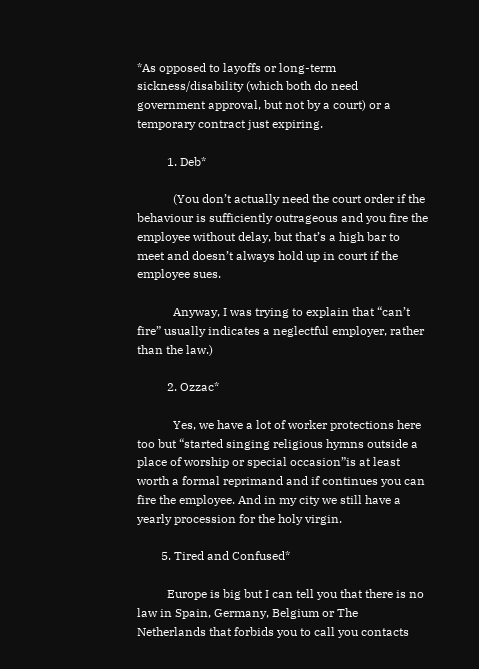*As opposed to layoffs or long-term sickness/disability (which both do need government approval, but not by a court) or a temporary contract just expiring.

          1. Deb*

            (You don’t actually need the court order if the behaviour is sufficiently outrageous and you fire the employee without delay, but that’s a high bar to meet and doesn’t always hold up in court if the employee sues.

            Anyway, I was trying to explain that “can’t fire” usually indicates a neglectful employer, rather than the law.)

          2. Ozzac*

            Yes, we have a lot of worker protections here too but “started singing religious hymns outside a place of worship or special occasion”is at least worth a formal reprimand and if continues you can fire the employee. And in my city we still have a yearly procession for the holy virgin.

        5. Tired and Confused*

          Europe is big but I can tell you that there is no law in Spain, Germany, Belgium or The Netherlands that forbids you to call you contacts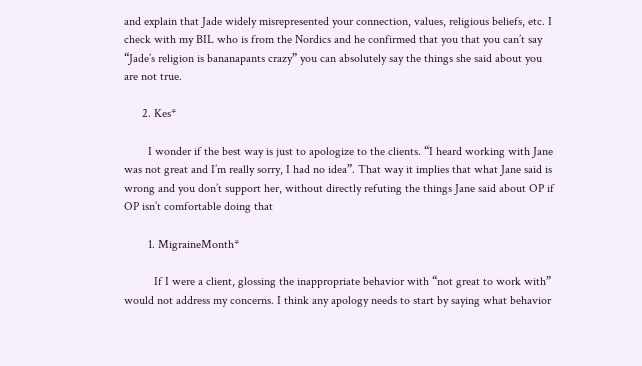and explain that Jade widely misrepresented your connection, values, religious beliefs, etc. I check with my BIL who is from the Nordics and he confirmed that you that you can’t say “Jade’s religion is bananapants crazy” you can absolutely say the things she said about you are not true.

      2. Kes*

        I wonder if the best way is just to apologize to the clients. “I heard working with Jane was not great and I’m really sorry, I had no idea”. That way it implies that what Jane said is wrong and you don’t support her, without directly refuting the things Jane said about OP if OP isn’t comfortable doing that

        1. MigraineMonth*

          If I were a client, glossing the inappropriate behavior with “not great to work with” would not address my concerns. I think any apology needs to start by saying what behavior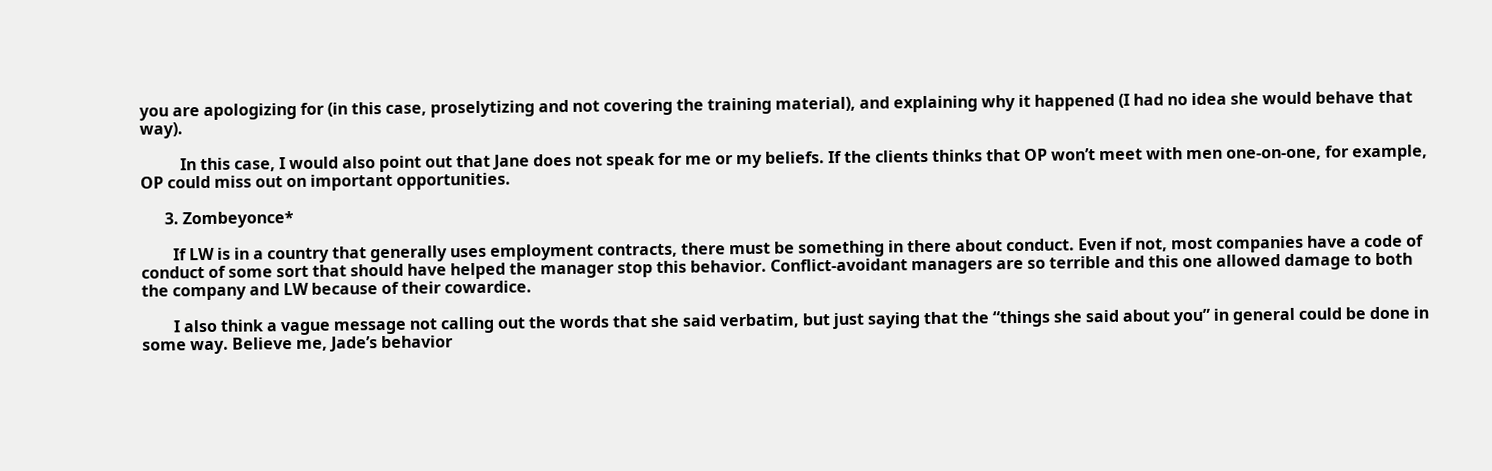you are apologizing for (in this case, proselytizing and not covering the training material), and explaining why it happened (I had no idea she would behave that way).

          In this case, I would also point out that Jane does not speak for me or my beliefs. If the clients thinks that OP won’t meet with men one-on-one, for example, OP could miss out on important opportunities.

      3. Zombeyonce*

        If LW is in a country that generally uses employment contracts, there must be something in there about conduct. Even if not, most companies have a code of conduct of some sort that should have helped the manager stop this behavior. Conflict-avoidant managers are so terrible and this one allowed damage to both the company and LW because of their cowardice.

        I also think a vague message not calling out the words that she said verbatim, but just saying that the “things she said about you” in general could be done in some way. Believe me, Jade’s behavior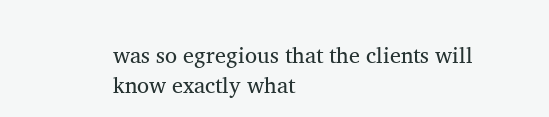was so egregious that the clients will know exactly what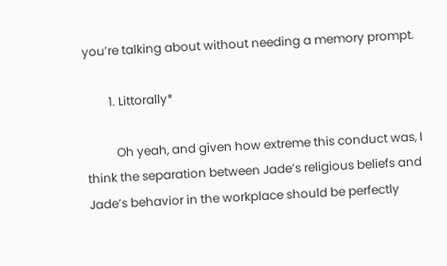you’re talking about without needing a memory prompt.

        1. Littorally*

          Oh yeah, and given how extreme this conduct was, I think the separation between Jade’s religious beliefs and Jade’s behavior in the workplace should be perfectly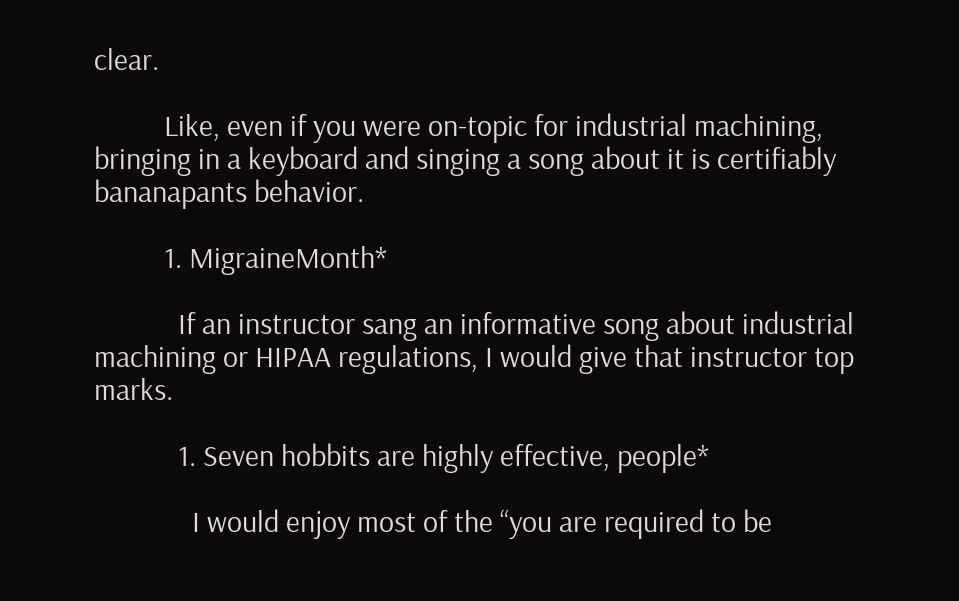clear.

          Like, even if you were on-topic for industrial machining, bringing in a keyboard and singing a song about it is certifiably bananapants behavior.

          1. MigraineMonth*

            If an instructor sang an informative song about industrial machining or HIPAA regulations, I would give that instructor top marks.

            1. Seven hobbits are highly effective, people*

              I would enjoy most of the “you are required to be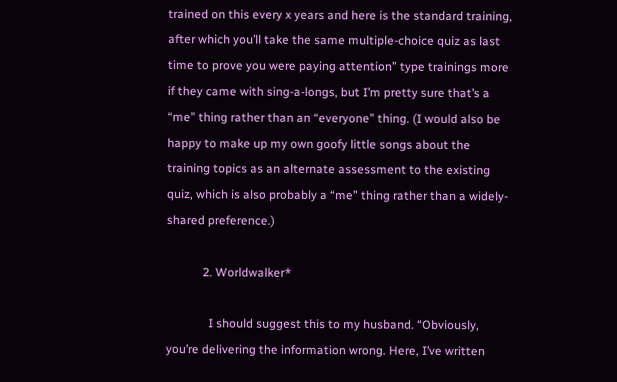trained on this every x years and here is the standard training, after which you’ll take the same multiple-choice quiz as last time to prove you were paying attention” type trainings more if they came with sing-a-longs, but I’m pretty sure that’s a “me” thing rather than an “everyone” thing. (I would also be happy to make up my own goofy little songs about the training topics as an alternate assessment to the existing quiz, which is also probably a “me” thing rather than a widely-shared preference.)

            2. Worldwalker*

              I should suggest this to my husband. “Obviously, you’re delivering the information wrong. Here, I’ve written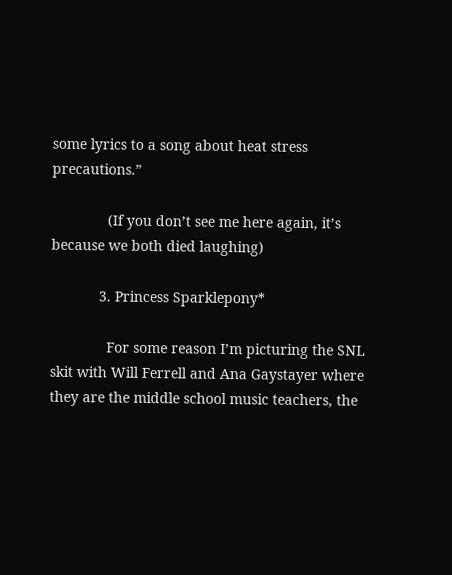some lyrics to a song about heat stress precautions.”

              (If you don’t see me here again, it’s because we both died laughing)

            3. Princess Sparklepony*

              For some reason I’m picturing the SNL skit with Will Ferrell and Ana Gaystayer where they are the middle school music teachers, the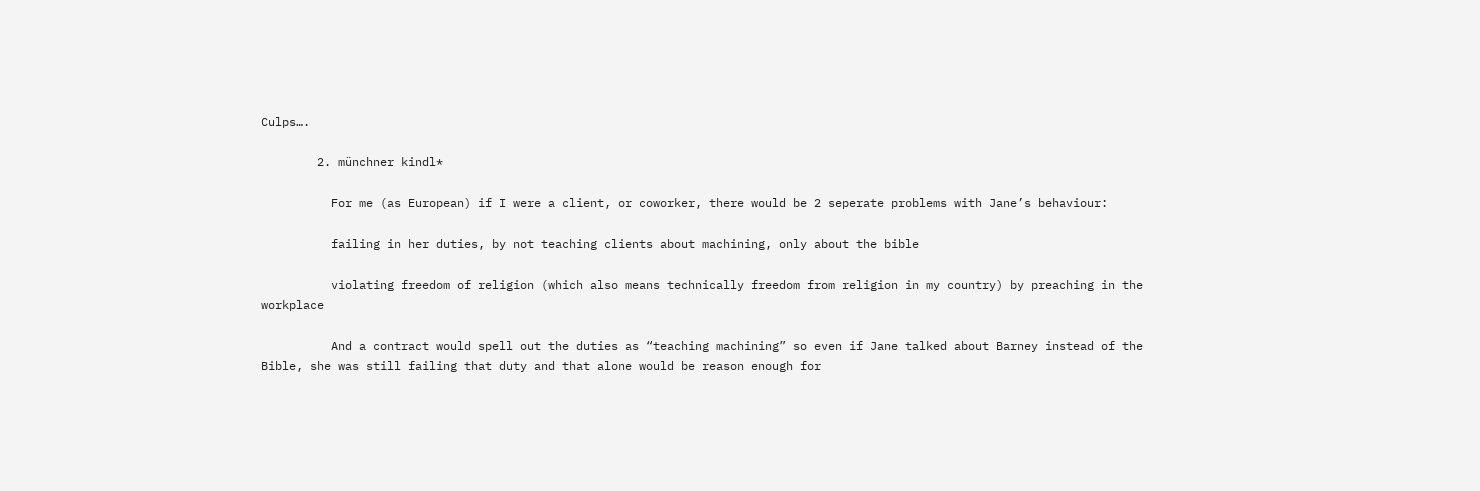Culps….

        2. münchner kindl*

          For me (as European) if I were a client, or coworker, there would be 2 seperate problems with Jane’s behaviour:

          failing in her duties, by not teaching clients about machining, only about the bible

          violating freedom of religion (which also means technically freedom from religion in my country) by preaching in the workplace

          And a contract would spell out the duties as “teaching machining” so even if Jane talked about Barney instead of the Bible, she was still failing that duty and that alone would be reason enough for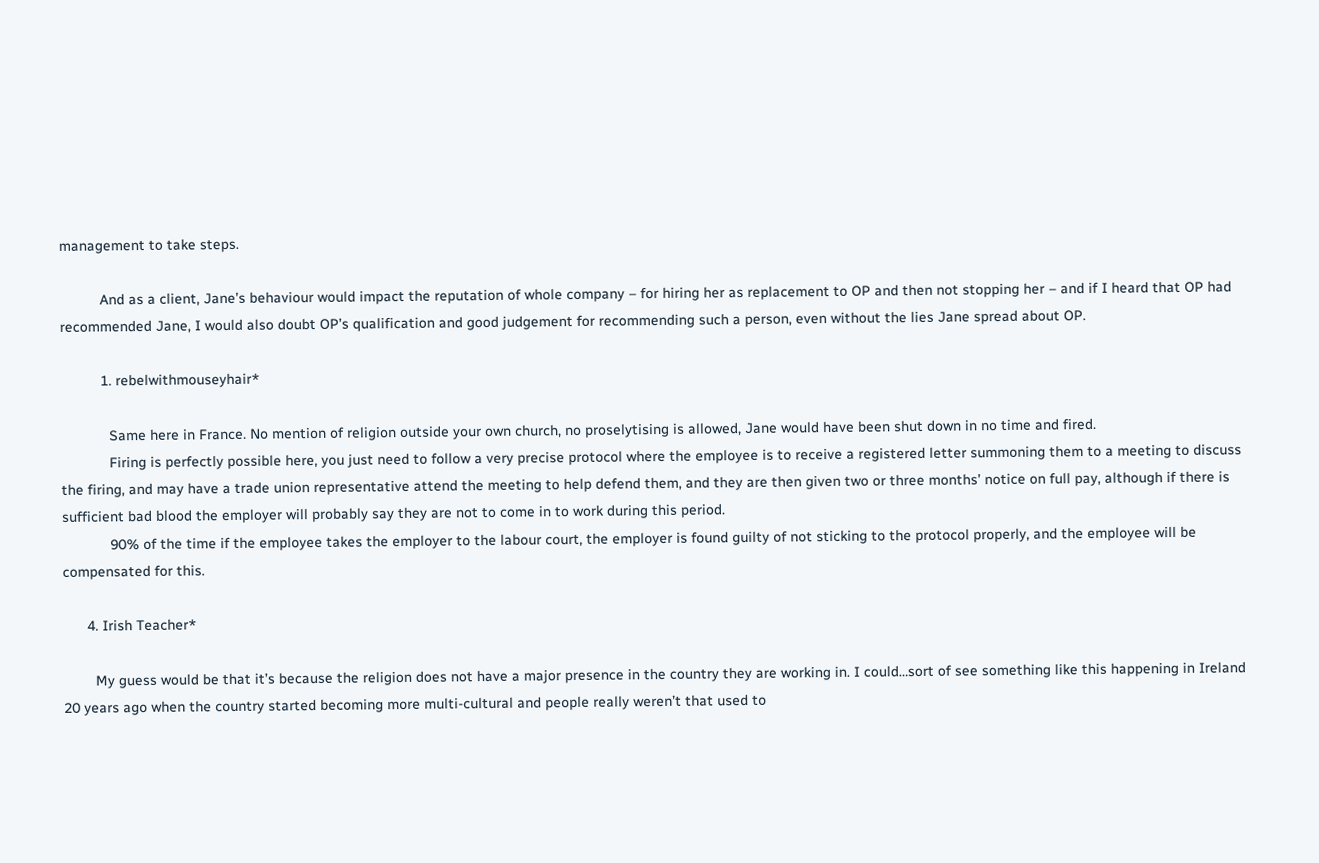management to take steps.

          And as a client, Jane’s behaviour would impact the reputation of whole company – for hiring her as replacement to OP and then not stopping her – and if I heard that OP had recommended Jane, I would also doubt OP’s qualification and good judgement for recommending such a person, even without the lies Jane spread about OP.

          1. rebelwithmouseyhair*

            Same here in France. No mention of religion outside your own church, no proselytising is allowed, Jane would have been shut down in no time and fired.
            Firing is perfectly possible here, you just need to follow a very precise protocol where the employee is to receive a registered letter summoning them to a meeting to discuss the firing, and may have a trade union representative attend the meeting to help defend them, and they are then given two or three months’ notice on full pay, although if there is sufficient bad blood the employer will probably say they are not to come in to work during this period.
            90% of the time if the employee takes the employer to the labour court, the employer is found guilty of not sticking to the protocol properly, and the employee will be compensated for this.

      4. Irish Teacher*

        My guess would be that it’s because the religion does not have a major presence in the country they are working in. I could…sort of see something like this happening in Ireland 20 years ago when the country started becoming more multi-cultural and people really weren’t that used to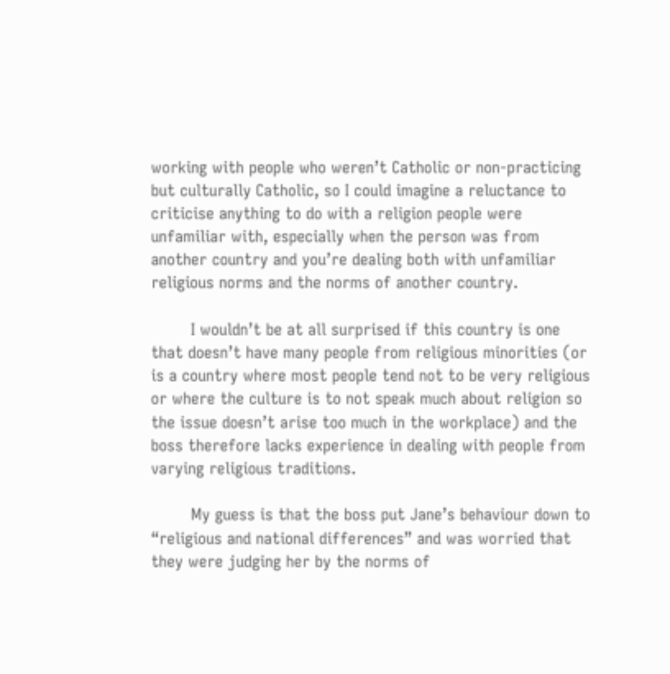working with people who weren’t Catholic or non-practicing but culturally Catholic, so I could imagine a reluctance to criticise anything to do with a religion people were unfamiliar with, especially when the person was from another country and you’re dealing both with unfamiliar religious norms and the norms of another country.

        I wouldn’t be at all surprised if this country is one that doesn’t have many people from religious minorities (or is a country where most people tend not to be very religious or where the culture is to not speak much about religion so the issue doesn’t arise too much in the workplace) and the boss therefore lacks experience in dealing with people from varying religious traditions.

        My guess is that the boss put Jane’s behaviour down to “religious and national differences” and was worried that they were judging her by the norms of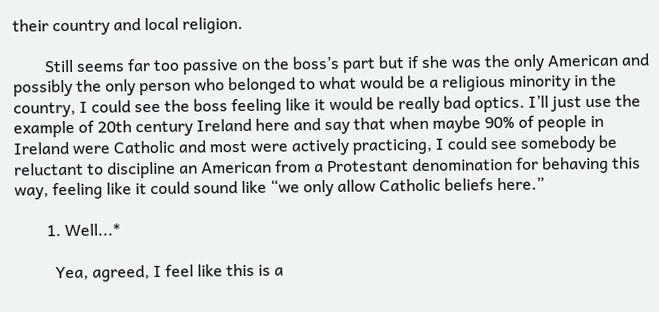their country and local religion.

        Still seems far too passive on the boss’s part but if she was the only American and possibly the only person who belonged to what would be a religious minority in the country, I could see the boss feeling like it would be really bad optics. I’ll just use the example of 20th century Ireland here and say that when maybe 90% of people in Ireland were Catholic and most were actively practicing, I could see somebody be reluctant to discipline an American from a Protestant denomination for behaving this way, feeling like it could sound like “we only allow Catholic beliefs here.”

        1. Well...*

          Yea, agreed, I feel like this is a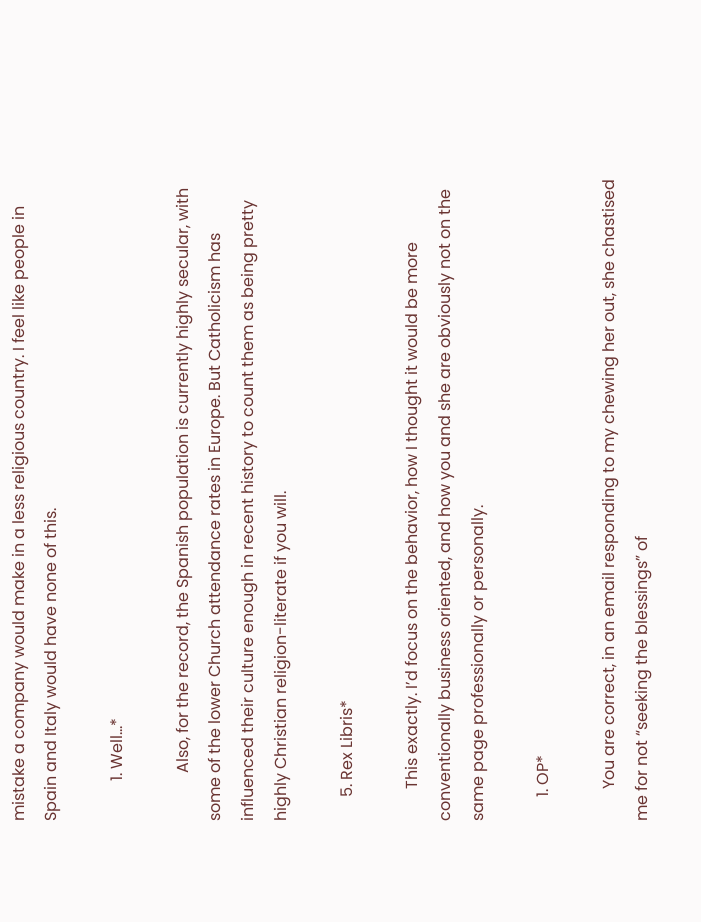mistake a company would make in a less religious country. I feel like people in Spain and Italy would have none of this.

          1. Well...*

            Also, for the record, the Spanish population is currently highly secular, with some of the lower Church attendance rates in Europe. But Catholicism has influenced their culture enough in recent history to count them as being pretty highly Christian religion-literate if you will.

      5. Rex Libris*

        This exactly. I’d focus on the behavior, how I thought it would be more conventionally business oriented, and how you and she are obviously not on the same page professionally or personally.

      1. OP*

        You are correct, in an email responding to my chewing her out, she chastised me for not “seeking the blessings” of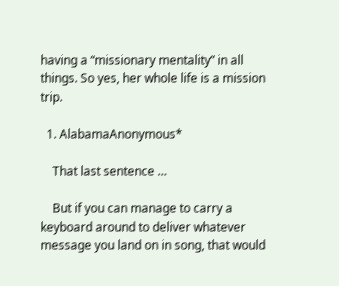having a “missionary mentality” in all things. So yes, her whole life is a mission trip.

  1. AlabamaAnonymous*

    That last sentence …

    But if you can manage to carry a keyboard around to deliver whatever message you land on in song, that would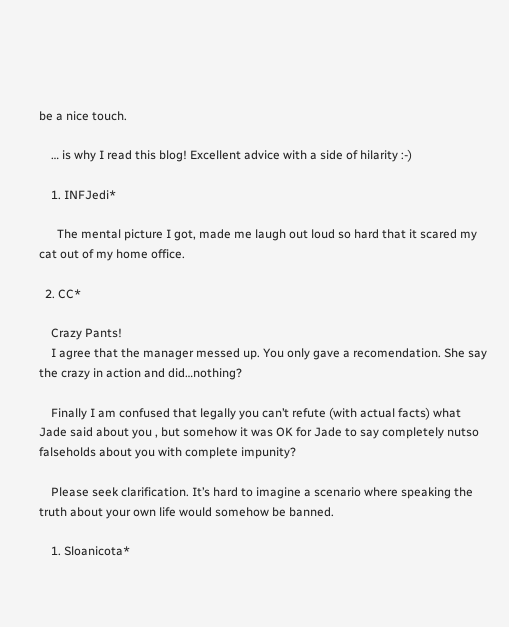be a nice touch.

    … is why I read this blog! Excellent advice with a side of hilarity :-)

    1. INFJedi*

      The mental picture I got, made me laugh out loud so hard that it scared my cat out of my home office.

  2. CC*

    Crazy Pants!
    I agree that the manager messed up. You only gave a recomendation. She say the crazy in action and did…nothing?

    Finally I am confused that legally you can’t refute (with actual facts) what Jade said about you , but somehow it was OK for Jade to say completely nutso falseholds about you with complete impunity?

    Please seek clarification. It’s hard to imagine a scenario where speaking the truth about your own life would somehow be banned.

    1. Sloanicota*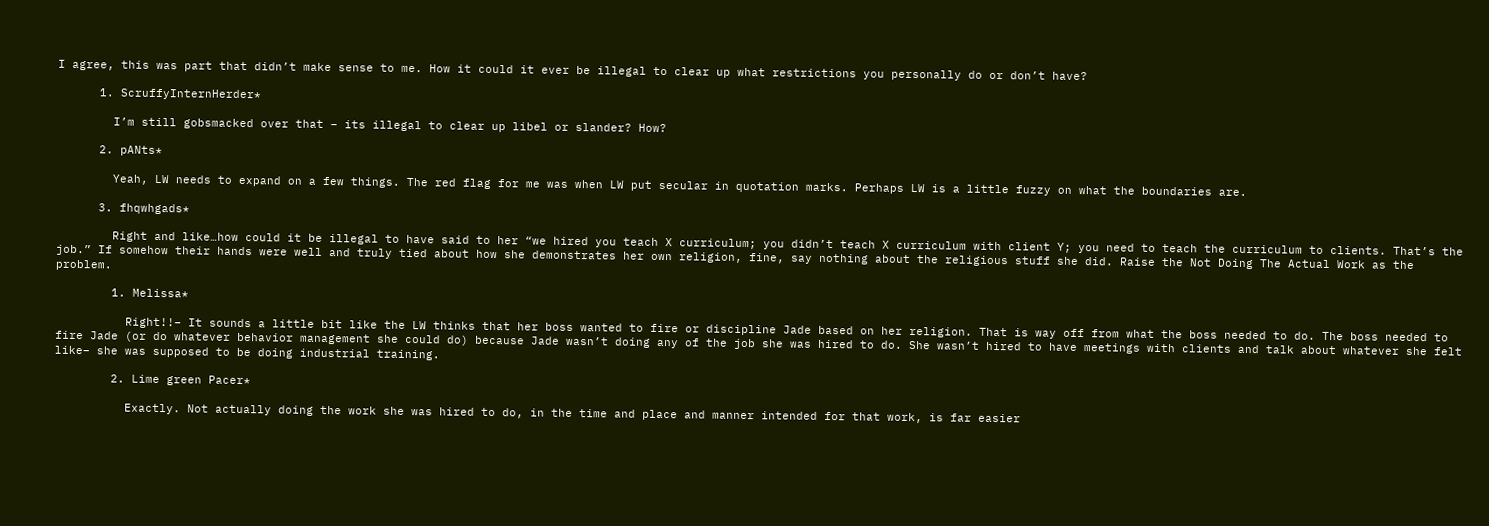I agree, this was part that didn’t make sense to me. How it could it ever be illegal to clear up what restrictions you personally do or don’t have?

      1. ScruffyInternHerder*

        I’m still gobsmacked over that – its illegal to clear up libel or slander? How?

      2. pANts*

        Yeah, LW needs to expand on a few things. The red flag for me was when LW put secular in quotation marks. Perhaps LW is a little fuzzy on what the boundaries are.

      3. fhqwhgads*

        Right and like…how could it be illegal to have said to her “we hired you teach X curriculum; you didn’t teach X curriculum with client Y; you need to teach the curriculum to clients. That’s the job.” If somehow their hands were well and truly tied about how she demonstrates her own religion, fine, say nothing about the religious stuff she did. Raise the Not Doing The Actual Work as the problem.

        1. Melissa*

          Right!!– It sounds a little bit like the LW thinks that her boss wanted to fire or discipline Jade based on her religion. That is way off from what the boss needed to do. The boss needed to fire Jade (or do whatever behavior management she could do) because Jade wasn’t doing any of the job she was hired to do. She wasn’t hired to have meetings with clients and talk about whatever she felt like– she was supposed to be doing industrial training.

        2. Lime green Pacer*

          Exactly. Not actually doing the work she was hired to do, in the time and place and manner intended for that work, is far easier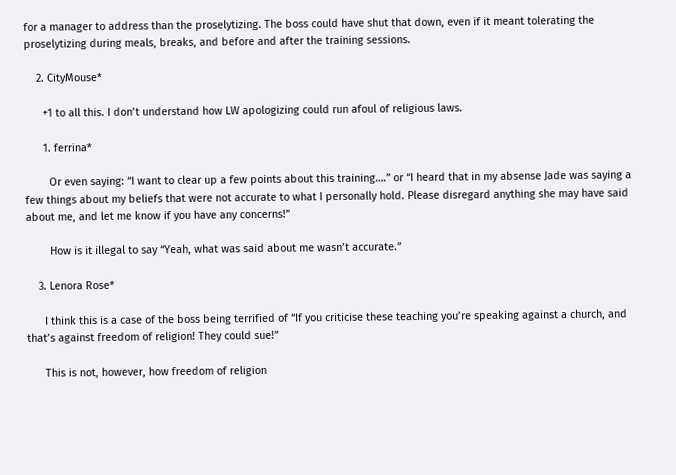for a manager to address than the proselytizing. The boss could have shut that down, even if it meant tolerating the proselytizing during meals, breaks, and before and after the training sessions.

    2. CityMouse*

      +1 to all this. I don’t understand how LW apologizing could run afoul of religious laws.

      1. ferrina*

        Or even saying: “I want to clear up a few points about this training….” or “I heard that in my absense Jade was saying a few things about my beliefs that were not accurate to what I personally hold. Please disregard anything she may have said about me, and let me know if you have any concerns!”

        How is it illegal to say “Yeah, what was said about me wasn’t accurate.”

    3. Lenora Rose*

      I think this is a case of the boss being terrified of “If you criticise these teaching you’re speaking against a church, and that’s against freedom of religion! They could sue!”

      This is not, however, how freedom of religion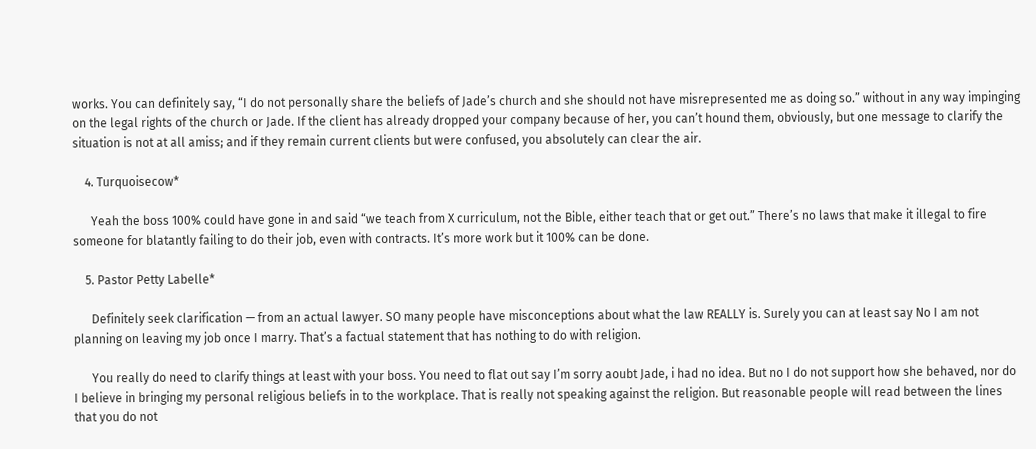works. You can definitely say, “I do not personally share the beliefs of Jade’s church and she should not have misrepresented me as doing so.” without in any way impinging on the legal rights of the church or Jade. If the client has already dropped your company because of her, you can’t hound them, obviously, but one message to clarify the situation is not at all amiss; and if they remain current clients but were confused, you absolutely can clear the air.

    4. Turquoisecow*

      Yeah the boss 100% could have gone in and said “we teach from X curriculum, not the Bible, either teach that or get out.” There’s no laws that make it illegal to fire someone for blatantly failing to do their job, even with contracts. It’s more work but it 100% can be done.

    5. Pastor Petty Labelle*

      Definitely seek clarification — from an actual lawyer. SO many people have misconceptions about what the law REALLY is. Surely you can at least say No I am not planning on leaving my job once I marry. That’s a factual statement that has nothing to do with religion.

      You really do need to clarify things at least with your boss. You need to flat out say I’m sorry aoubt Jade, i had no idea. But no I do not support how she behaved, nor do I believe in bringing my personal religious beliefs in to the workplace. That is really not speaking against the religion. But reasonable people will read between the lines that you do not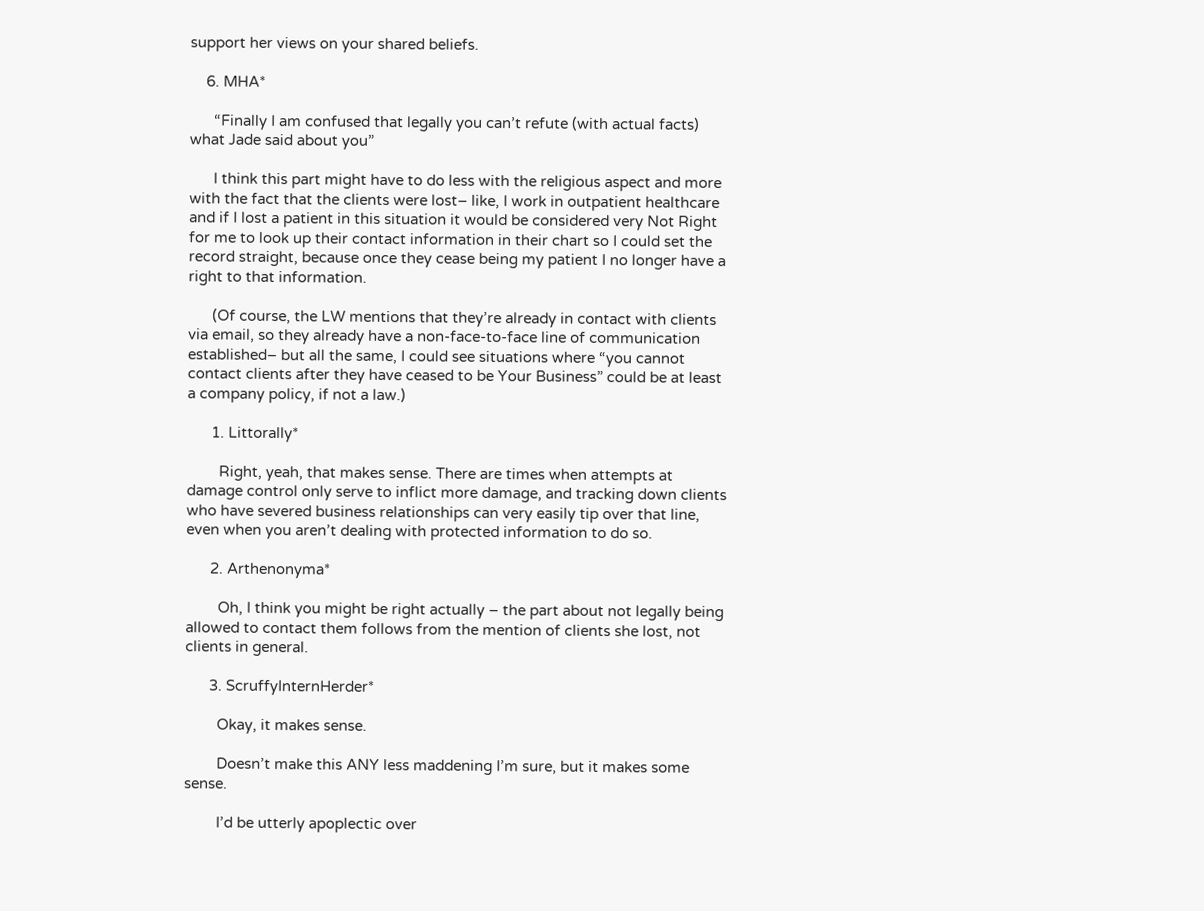support her views on your shared beliefs.

    6. MHA*

      “Finally I am confused that legally you can’t refute (with actual facts) what Jade said about you”

      I think this part might have to do less with the religious aspect and more with the fact that the clients were lost– like, I work in outpatient healthcare and if I lost a patient in this situation it would be considered very Not Right for me to look up their contact information in their chart so I could set the record straight, because once they cease being my patient I no longer have a right to that information.

      (Of course, the LW mentions that they’re already in contact with clients via email, so they already have a non-face-to-face line of communication established– but all the same, I could see situations where “you cannot contact clients after they have ceased to be Your Business” could be at least a company policy, if not a law.)

      1. Littorally*

        Right, yeah, that makes sense. There are times when attempts at damage control only serve to inflict more damage, and tracking down clients who have severed business relationships can very easily tip over that line, even when you aren’t dealing with protected information to do so.

      2. Arthenonyma*

        Oh, I think you might be right actually – the part about not legally being allowed to contact them follows from the mention of clients she lost, not clients in general.

      3. ScruffyInternHerder*

        Okay, it makes sense.

        Doesn’t make this ANY less maddening I’m sure, but it makes some sense.

        I’d be utterly apoplectic over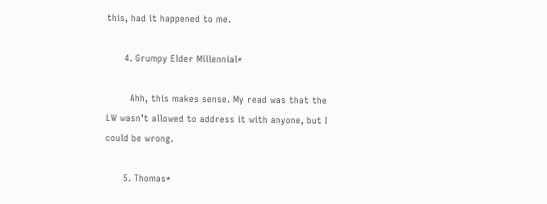this, had it happened to me.

      4. Grumpy Elder Millennial*

        Ahh, this makes sense. My read was that the LW wasn’t allowed to address it with anyone, but I could be wrong.

      5. Thomas*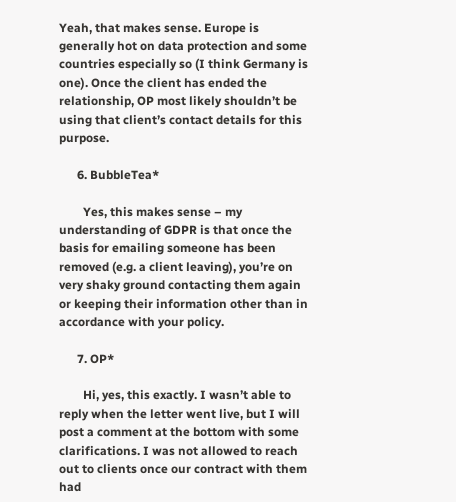Yeah, that makes sense. Europe is generally hot on data protection and some countries especially so (I think Germany is one). Once the client has ended the relationship, OP most likely shouldn’t be using that client’s contact details for this purpose.

      6. BubbleTea*

        Yes, this makes sense – my understanding of GDPR is that once the basis for emailing someone has been removed (e.g. a client leaving), you’re on very shaky ground contacting them again or keeping their information other than in accordance with your policy.

      7. OP*

        Hi, yes, this exactly. I wasn’t able to reply when the letter went live, but I will post a comment at the bottom with some clarifications. I was not allowed to reach out to clients once our contract with them had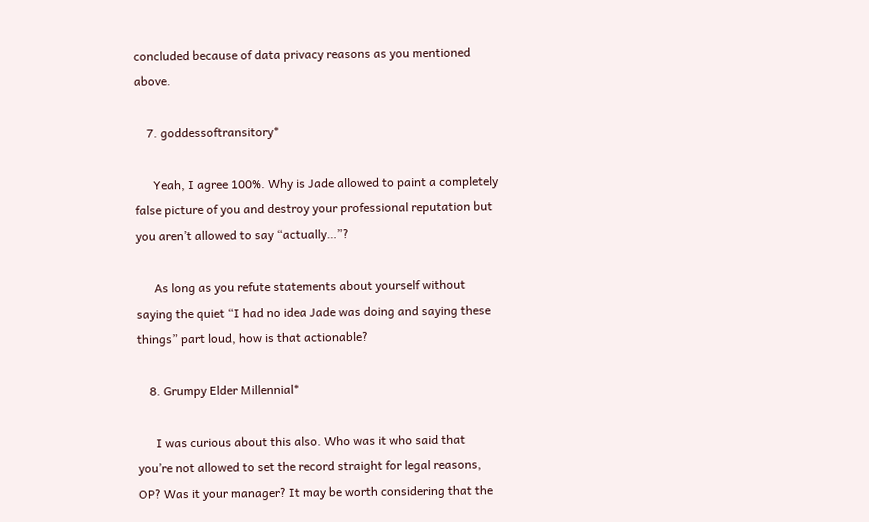concluded because of data privacy reasons as you mentioned above.

    7. goddessoftransitory*

      Yeah, I agree 100%. Why is Jade allowed to paint a completely false picture of you and destroy your professional reputation but you aren’t allowed to say “actually…”?

      As long as you refute statements about yourself without saying the quiet “I had no idea Jade was doing and saying these things” part loud, how is that actionable?

    8. Grumpy Elder Millennial*

      I was curious about this also. Who was it who said that you’re not allowed to set the record straight for legal reasons, OP? Was it your manager? It may be worth considering that the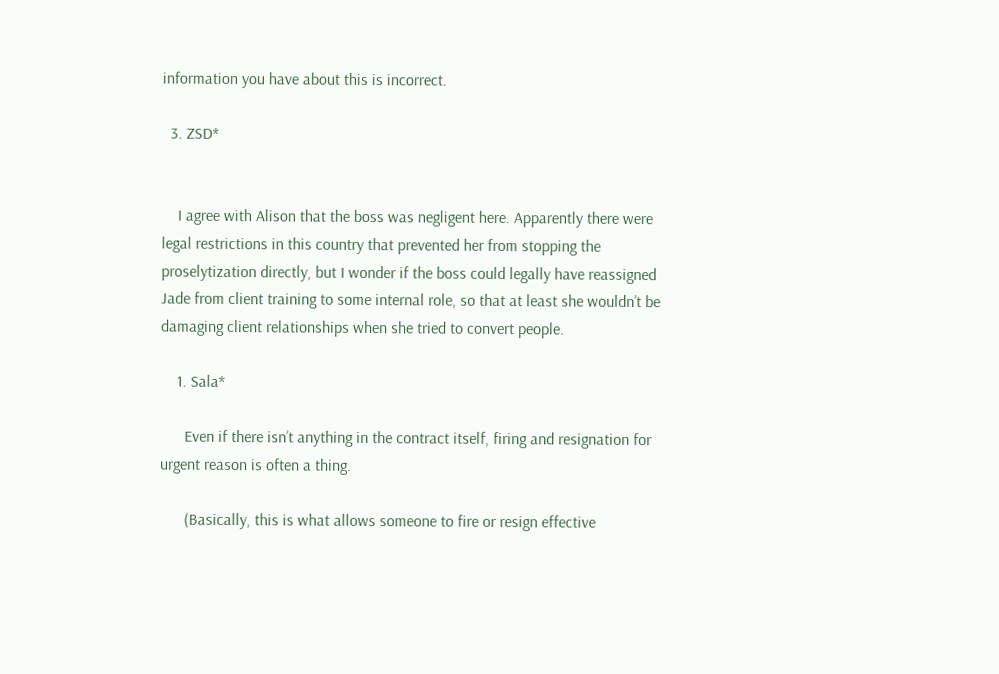information you have about this is incorrect.

  3. ZSD*


    I agree with Alison that the boss was negligent here. Apparently there were legal restrictions in this country that prevented her from stopping the proselytization directly, but I wonder if the boss could legally have reassigned Jade from client training to some internal role, so that at least she wouldn’t be damaging client relationships when she tried to convert people.

    1. Sala*

      Even if there isn’t anything in the contract itself, firing and resignation for urgent reason is often a thing.

      (Basically, this is what allows someone to fire or resign effective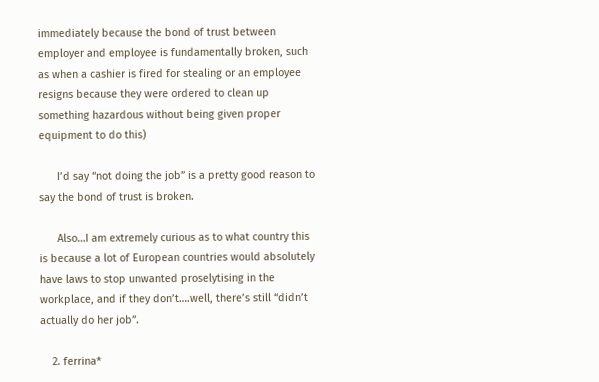immediately because the bond of trust between employer and employee is fundamentally broken, such as when a cashier is fired for stealing or an employee resigns because they were ordered to clean up something hazardous without being given proper equipment to do this)

      I’d say “not doing the job” is a pretty good reason to say the bond of trust is broken.

      Also…I am extremely curious as to what country this is because a lot of European countries would absolutely have laws to stop unwanted proselytising in the workplace, and if they don’t….well, there’s still “didn’t actually do her job”.

    2. ferrina*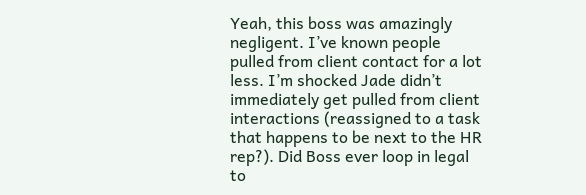Yeah, this boss was amazingly negligent. I’ve known people pulled from client contact for a lot less. I’m shocked Jade didn’t immediately get pulled from client interactions (reassigned to a task that happens to be next to the HR rep?). Did Boss ever loop in legal to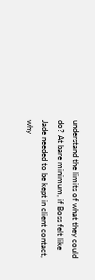understand the limits of what they could do? At bare minimum, if Boss felt like Jade needed to be kept in client contact, why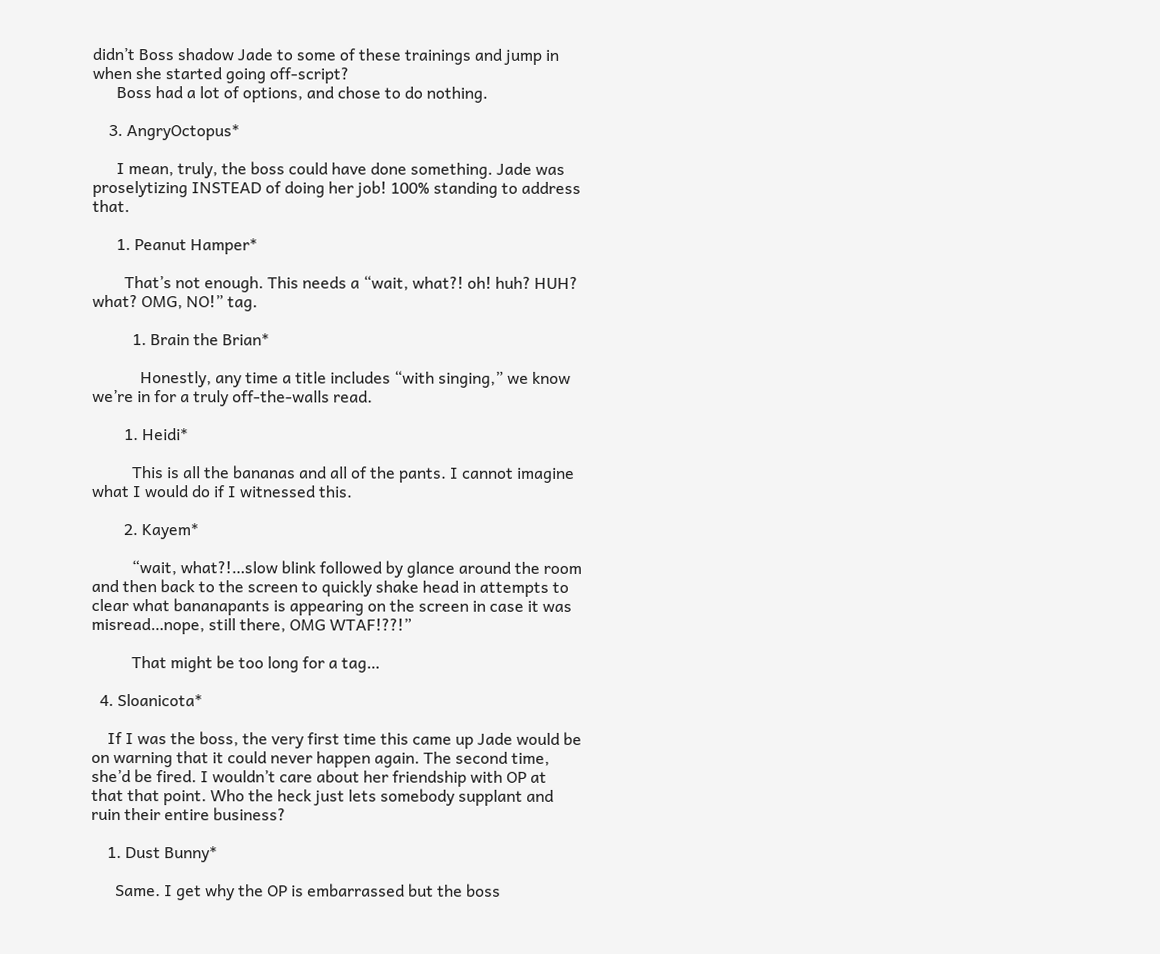didn’t Boss shadow Jade to some of these trainings and jump in when she started going off-script?
      Boss had a lot of options, and chose to do nothing.

    3. AngryOctopus*

      I mean, truly, the boss could have done something. Jade was proselytizing INSTEAD of doing her job! 100% standing to address that.

      1. Peanut Hamper*

        That’s not enough. This needs a “wait, what?! oh! huh? HUH? what? OMG, NO!” tag.

          1. Brain the Brian*

            Honestly, any time a title includes “with singing,” we know we’re in for a truly off-the-walls read.

        1. Heidi*

          This is all the bananas and all of the pants. I cannot imagine what I would do if I witnessed this.

        2. Kayem*

          “wait, what?!…slow blink followed by glance around the room and then back to the screen to quickly shake head in attempts to clear what bananapants is appearing on the screen in case it was misread…nope, still there, OMG WTAF!??!”

          That might be too long for a tag…

  4. Sloanicota*

    If I was the boss, the very first time this came up Jade would be on warning that it could never happen again. The second time, she’d be fired. I wouldn’t care about her friendship with OP at that that point. Who the heck just lets somebody supplant and ruin their entire business?

    1. Dust Bunny*

      Same. I get why the OP is embarrassed but the boss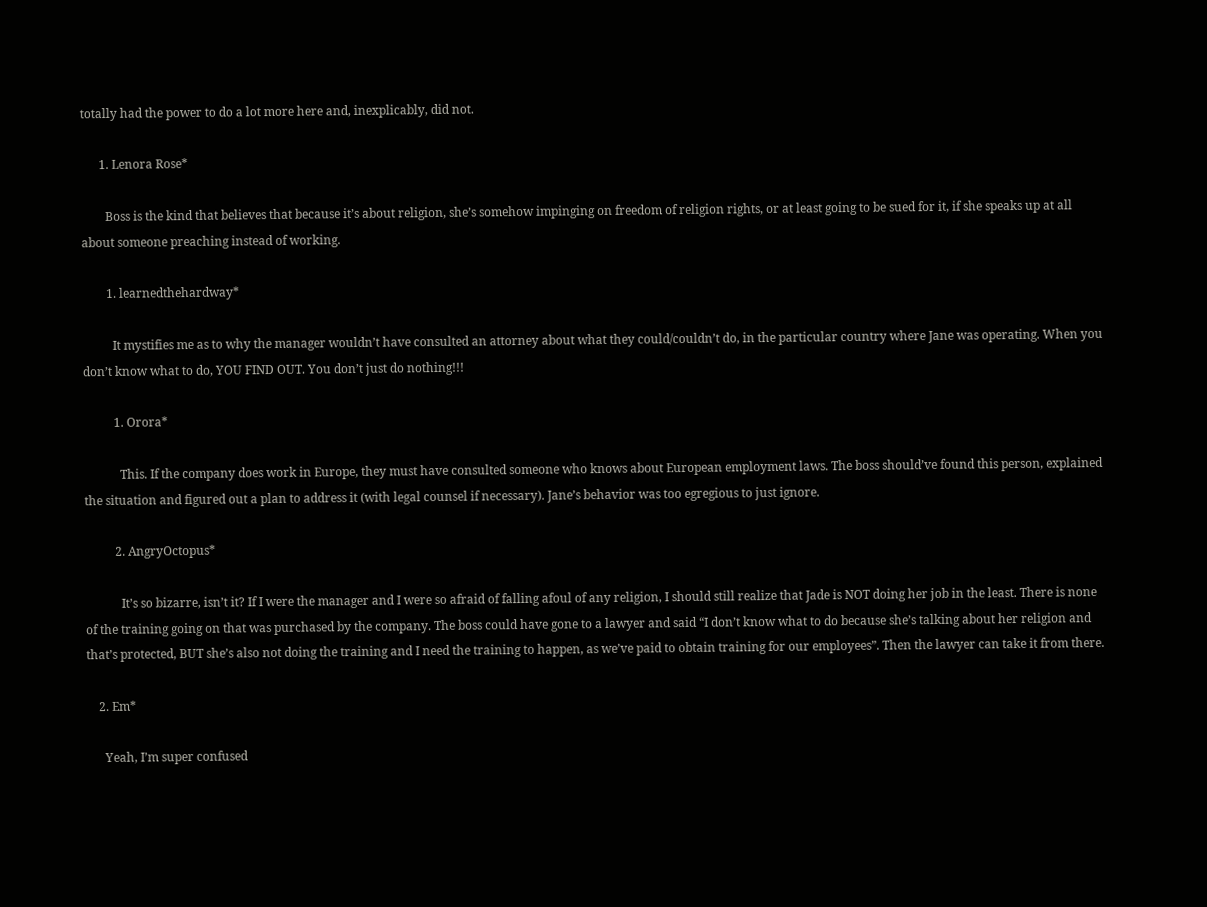totally had the power to do a lot more here and, inexplicably, did not.

      1. Lenora Rose*

        Boss is the kind that believes that because it’s about religion, she’s somehow impinging on freedom of religion rights, or at least going to be sued for it, if she speaks up at all about someone preaching instead of working.

        1. learnedthehardway*

          It mystifies me as to why the manager wouldn’t have consulted an attorney about what they could/couldn’t do, in the particular country where Jane was operating. When you don’t know what to do, YOU FIND OUT. You don’t just do nothing!!!

          1. Orora*

            This. If the company does work in Europe, they must have consulted someone who knows about European employment laws. The boss should’ve found this person, explained the situation and figured out a plan to address it (with legal counsel if necessary). Jane’s behavior was too egregious to just ignore.

          2. AngryOctopus*

            It’s so bizarre, isn’t it? If I were the manager and I were so afraid of falling afoul of any religion, I should still realize that Jade is NOT doing her job in the least. There is none of the training going on that was purchased by the company. The boss could have gone to a lawyer and said “I don’t know what to do because she’s talking about her religion and that’s protected, BUT she’s also not doing the training and I need the training to happen, as we’ve paid to obtain training for our employees”. Then the lawyer can take it from there.

    2. Em*

      Yeah, I’m super confused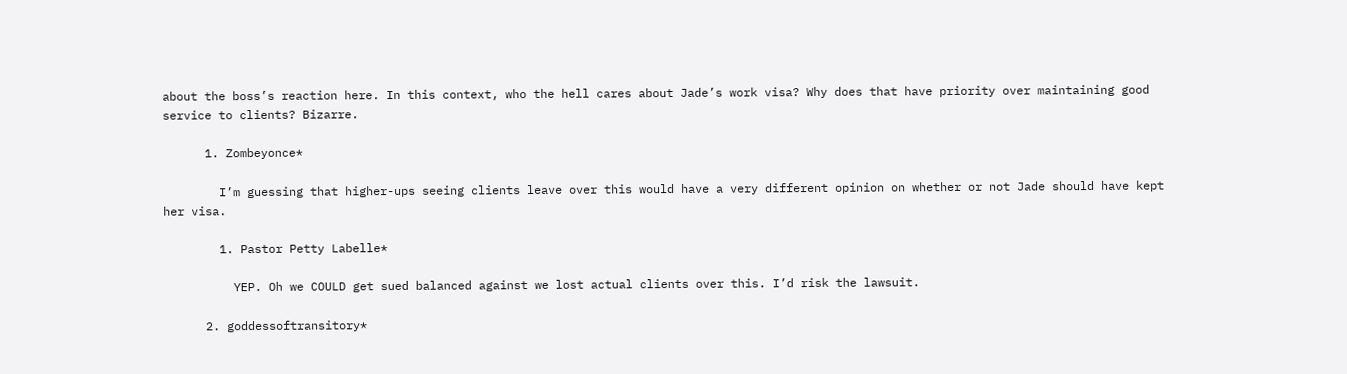about the boss’s reaction here. In this context, who the hell cares about Jade’s work visa? Why does that have priority over maintaining good service to clients? Bizarre.

      1. Zombeyonce*

        I’m guessing that higher-ups seeing clients leave over this would have a very different opinion on whether or not Jade should have kept her visa.

        1. Pastor Petty Labelle*

          YEP. Oh we COULD get sued balanced against we lost actual clients over this. I’d risk the lawsuit.

      2. goddessoftransitory*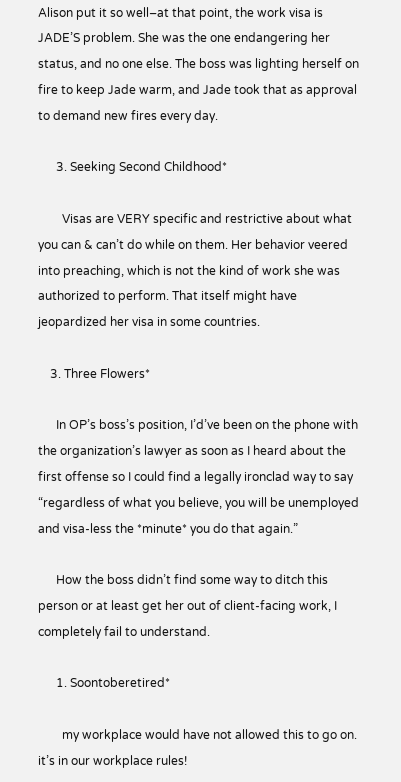Alison put it so well–at that point, the work visa is JADE’S problem. She was the one endangering her status, and no one else. The boss was lighting herself on fire to keep Jade warm, and Jade took that as approval to demand new fires every day.

      3. Seeking Second Childhood*

        Visas are VERY specific and restrictive about what you can & can’t do while on them. Her behavior veered into preaching, which is not the kind of work she was authorized to perform. That itself might have jeopardized her visa in some countries.

    3. Three Flowers*

      In OP’s boss’s position, I’d’ve been on the phone with the organization’s lawyer as soon as I heard about the first offense so I could find a legally ironclad way to say “regardless of what you believe, you will be unemployed and visa-less the *minute* you do that again.”

      How the boss didn’t find some way to ditch this person or at least get her out of client-facing work, I completely fail to understand.

      1. Soontoberetired*

        my workplace would have not allowed this to go on. it’s in our workplace rules!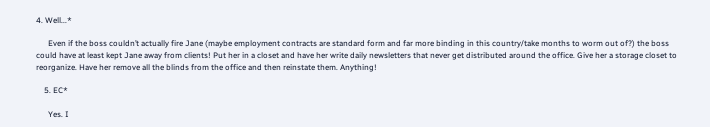4. Well...*

      Even if the boss couldn’t actually fire Jane (maybe employment contracts are standard form and far more binding in this country/take months to worm out of?) the boss could have at least kept Jane away from clients! Put her in a closet and have her write daily newsletters that never get distributed around the office. Give her a storage closet to reorganize. Have her remove all the blinds from the office and then reinstate them. Anything!

    5. EC*

      Yes. I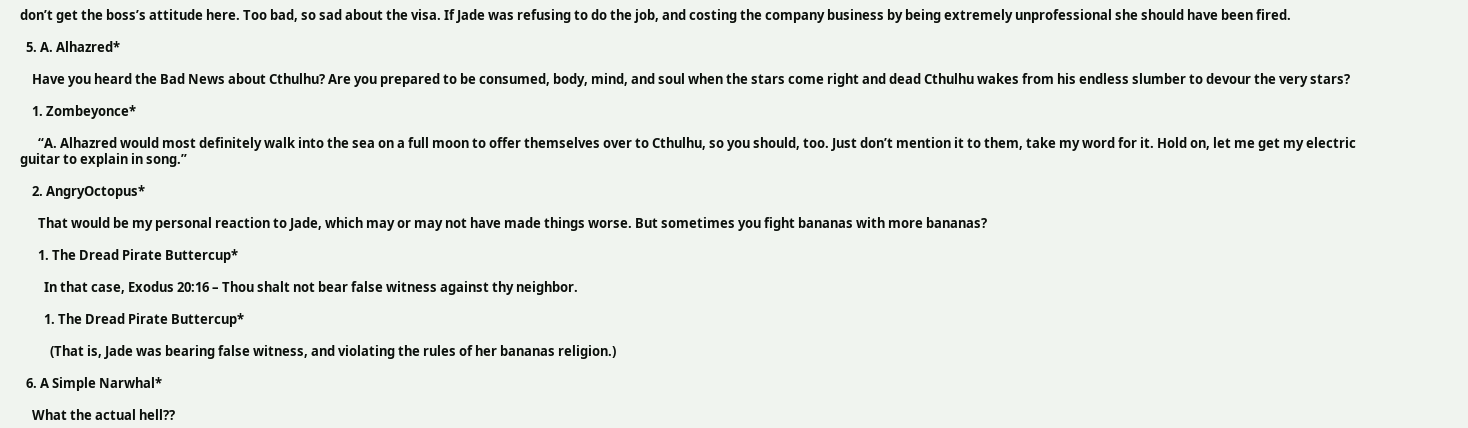don’t get the boss’s attitude here. Too bad, so sad about the visa. If Jade was refusing to do the job, and costing the company business by being extremely unprofessional she should have been fired.

  5. A. Alhazred*

    Have you heard the Bad News about Cthulhu? Are you prepared to be consumed, body, mind, and soul when the stars come right and dead Cthulhu wakes from his endless slumber to devour the very stars?

    1. Zombeyonce*

      “A. Alhazred would most definitely walk into the sea on a full moon to offer themselves over to Cthulhu, so you should, too. Just don’t mention it to them, take my word for it. Hold on, let me get my electric guitar to explain in song.”

    2. AngryOctopus*

      That would be my personal reaction to Jade, which may or may not have made things worse. But sometimes you fight bananas with more bananas?

      1. The Dread Pirate Buttercup*

        In that case, Exodus 20:16 – Thou shalt not bear false witness against thy neighbor.

        1. The Dread Pirate Buttercup*

          (That is, Jade was bearing false witness, and violating the rules of her bananas religion.)

  6. A Simple Narwhal*

    What the actual hell??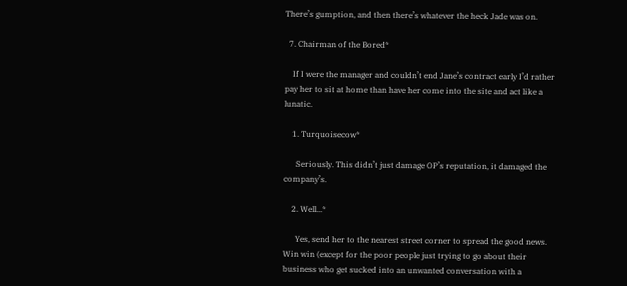There’s gumption, and then there’s whatever the heck Jade was on.

  7. Chairman of the Bored*

    If I were the manager and couldn’t end Jane’s contract early I’d rather pay her to sit at home than have her come into the site and act like a lunatic.

    1. Turquoisecow*

      Seriously. This didn’t just damage OP’s reputation, it damaged the company’s.

    2. Well...*

      Yes, send her to the nearest street corner to spread the good news. Win win (except for the poor people just trying to go about their business who get sucked into an unwanted conversation with a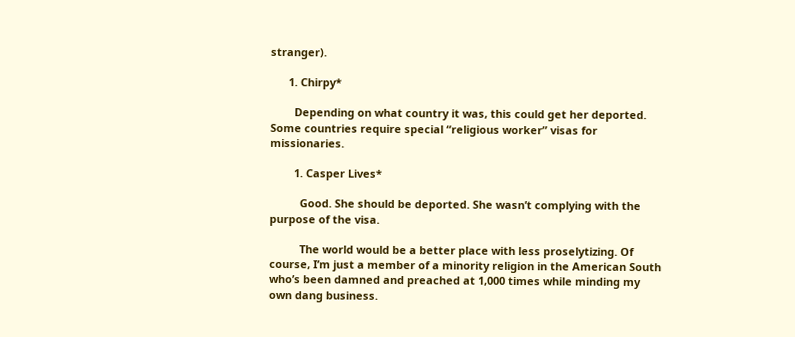stranger).

      1. Chirpy*

        Depending on what country it was, this could get her deported. Some countries require special “religious worker” visas for missionaries.

        1. Casper Lives*

          Good. She should be deported. She wasn’t complying with the purpose of the visa.

          The world would be a better place with less proselytizing. Of course, I’m just a member of a minority religion in the American South who’s been damned and preached at 1,000 times while minding my own dang business.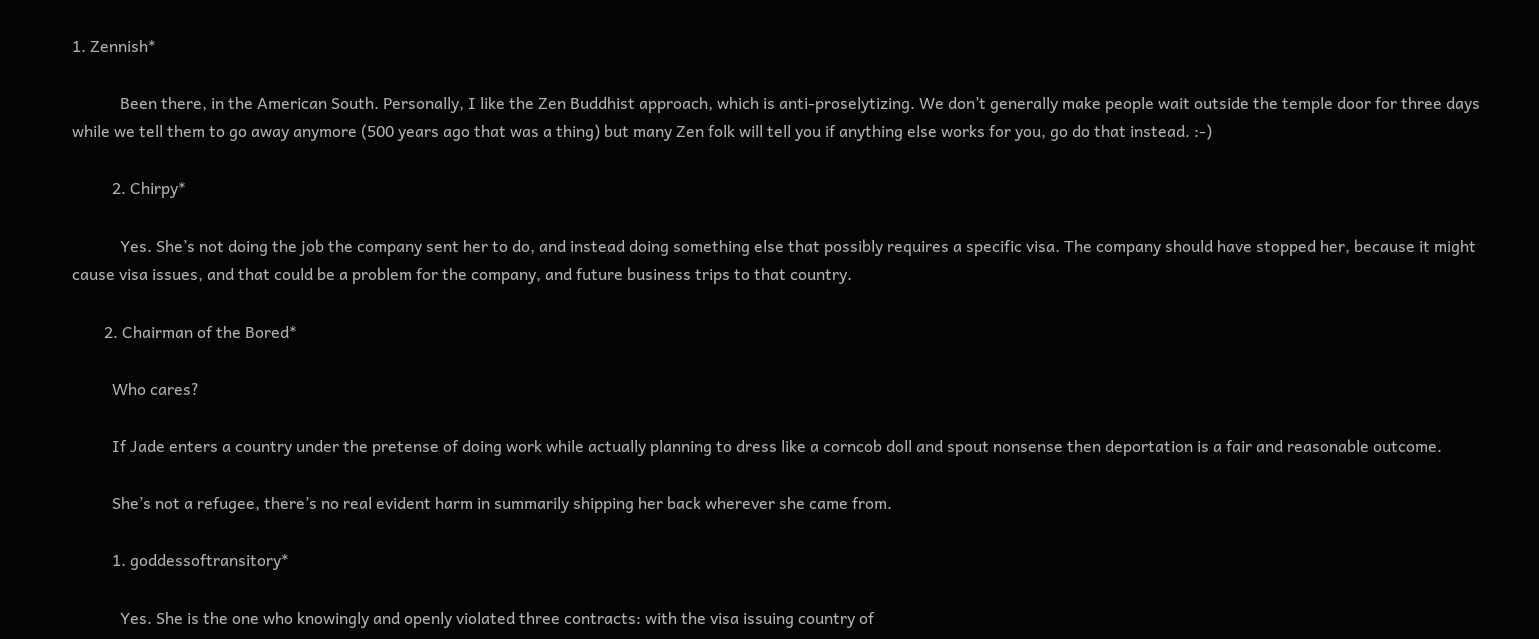1. Zennish*

            Been there, in the American South. Personally, I like the Zen Buddhist approach, which is anti-proselytizing. We don’t generally make people wait outside the temple door for three days while we tell them to go away anymore (500 years ago that was a thing) but many Zen folk will tell you if anything else works for you, go do that instead. :-)

          2. Chirpy*

            Yes. She’s not doing the job the company sent her to do, and instead doing something else that possibly requires a specific visa. The company should have stopped her, because it might cause visa issues, and that could be a problem for the company, and future business trips to that country.

        2. Chairman of the Bored*

          Who cares?

          If Jade enters a country under the pretense of doing work while actually planning to dress like a corncob doll and spout nonsense then deportation is a fair and reasonable outcome.

          She’s not a refugee, there’s no real evident harm in summarily shipping her back wherever she came from.

          1. goddessoftransitory*

            Yes. She is the one who knowingly and openly violated three contracts: with the visa issuing country of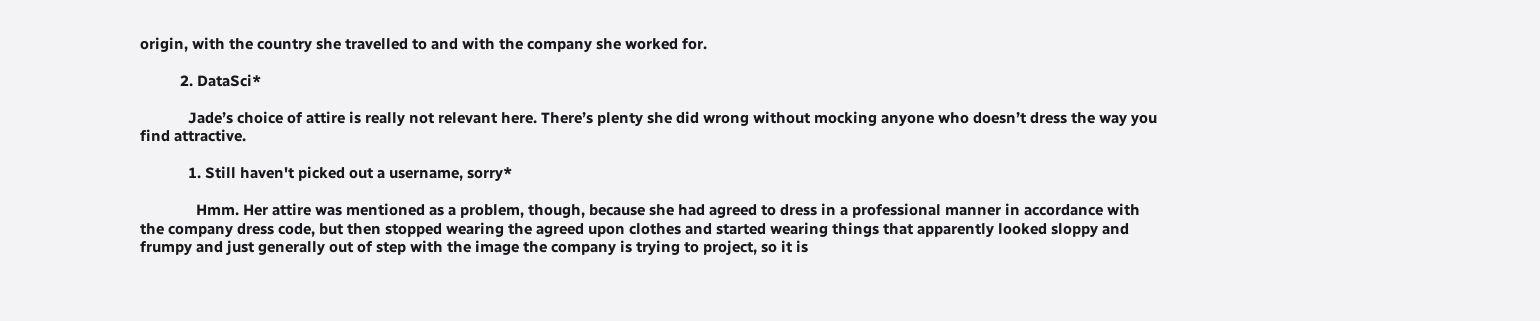origin, with the country she travelled to and with the company she worked for.

          2. DataSci*

            Jade’s choice of attire is really not relevant here. There’s plenty she did wrong without mocking anyone who doesn’t dress the way you find attractive.

            1. Still haven't picked out a username, sorry*

              Hmm. Her attire was mentioned as a problem, though, because she had agreed to dress in a professional manner in accordance with the company dress code, but then stopped wearing the agreed upon clothes and started wearing things that apparently looked sloppy and frumpy and just generally out of step with the image the company is trying to project, so it is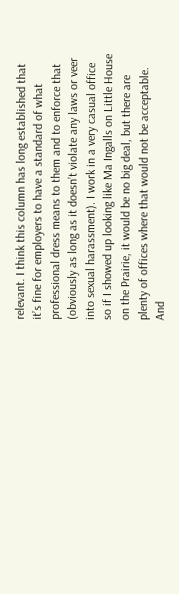relevant. I think this column has long established that it’s fine for employers to have a standard of what professional dress means to them and to enforce that (obviously as long as it doesn’t violate any laws or veer into sexual harassment). I work in a very casual office so if I showed up looking like Ma Ingalls on Little House on the Prairie, it would be no big deal, but there are plenty of offices where that would not be acceptable. And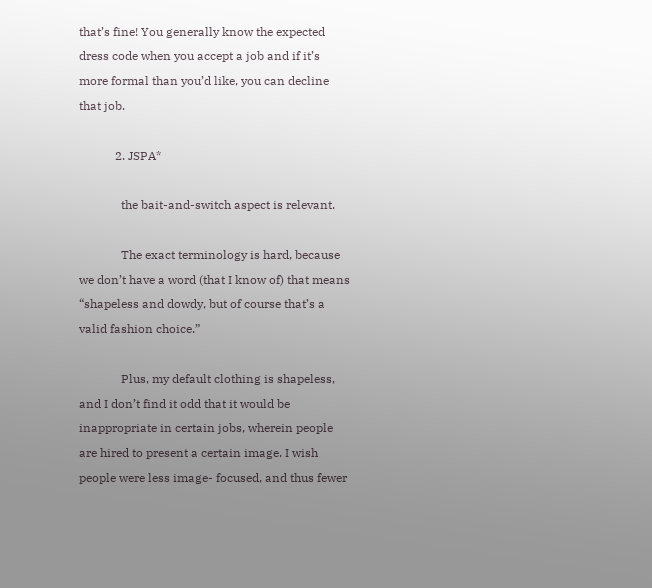that’s fine! You generally know the expected dress code when you accept a job and if it’s more formal than you’d like, you can decline that job.

            2. JSPA*

              the bait-and-switch aspect is relevant.

              The exact terminology is hard, because we don’t have a word (that I know of) that means “shapeless and dowdy, but of course that’s a valid fashion choice.”

              Plus, my default clothing is shapeless, and I don’t find it odd that it would be inappropriate in certain jobs, wherein people are hired to present a certain image. I wish people were less image- focused, and thus fewer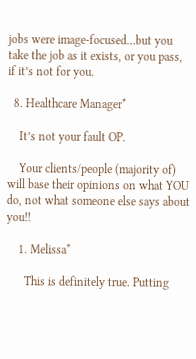jobs were image-focused…but you take the job as it exists, or you pass, if it’s not for you.

  8. Healthcare Manager*

    It’s not your fault OP.

    Your clients/people (majority of) will base their opinions on what YOU do, not what someone else says about you!!

    1. Melissa*

      This is definitely true. Putting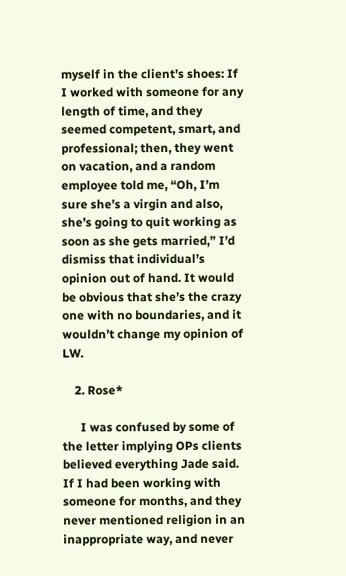myself in the client’s shoes: If I worked with someone for any length of time, and they seemed competent, smart, and professional; then, they went on vacation, and a random employee told me, “Oh, I’m sure she’s a virgin and also, she’s going to quit working as soon as she gets married,” I’d dismiss that individual’s opinion out of hand. It would be obvious that she’s the crazy one with no boundaries, and it wouldn’t change my opinion of LW.

    2. Rose*

      I was confused by some of the letter implying OPs clients believed everything Jade said. If I had been working with someone for months, and they never mentioned religion in an inappropriate way, and never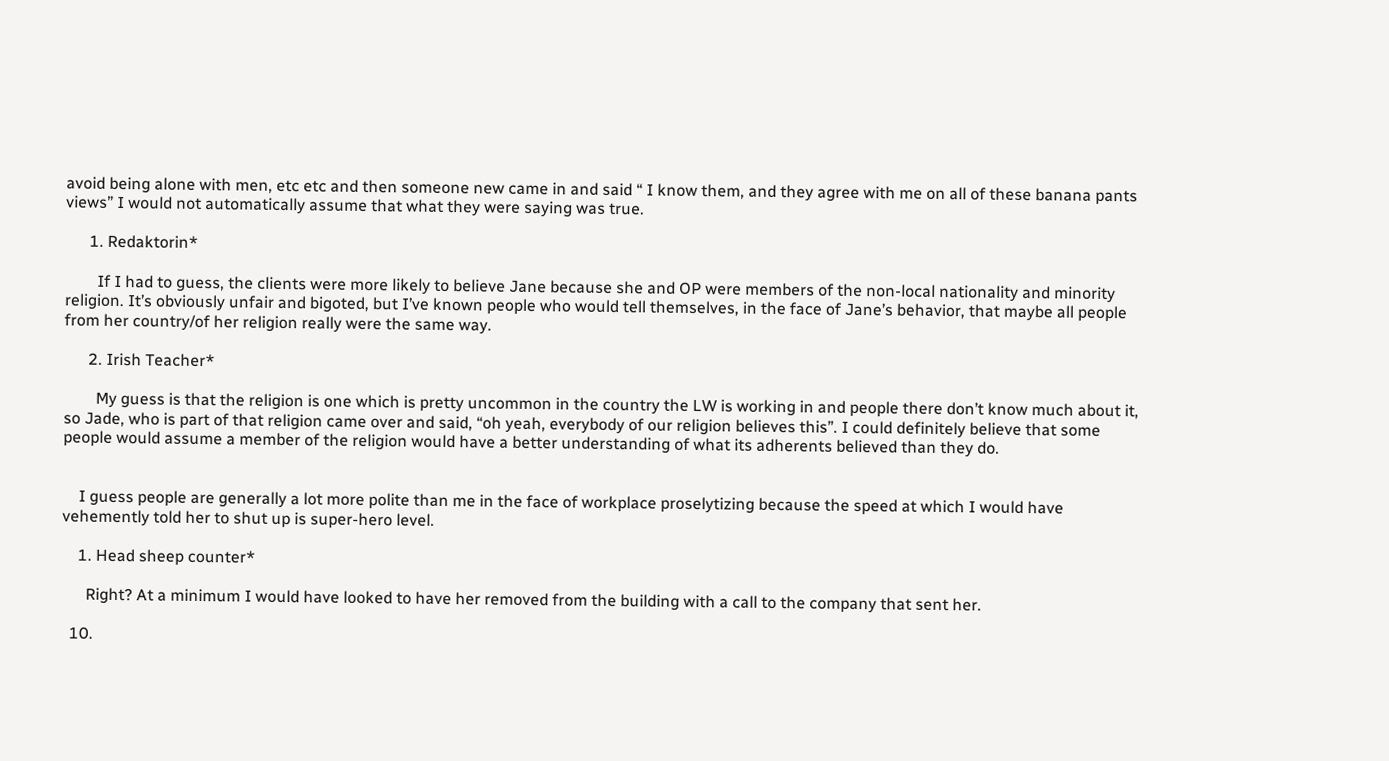avoid being alone with men, etc etc and then someone new came in and said “ I know them, and they agree with me on all of these banana pants views” I would not automatically assume that what they were saying was true.

      1. Redaktorin*

        If I had to guess, the clients were more likely to believe Jane because she and OP were members of the non-local nationality and minority religion. It’s obviously unfair and bigoted, but I’ve known people who would tell themselves, in the face of Jane’s behavior, that maybe all people from her country/of her religion really were the same way.

      2. Irish Teacher*

        My guess is that the religion is one which is pretty uncommon in the country the LW is working in and people there don’t know much about it, so Jade, who is part of that religion came over and said, “oh yeah, everybody of our religion believes this”. I could definitely believe that some people would assume a member of the religion would have a better understanding of what its adherents believed than they do.


    I guess people are generally a lot more polite than me in the face of workplace proselytizing because the speed at which I would have vehemently told her to shut up is super-hero level.

    1. Head sheep counter*

      Right? At a minimum I would have looked to have her removed from the building with a call to the company that sent her.

  10.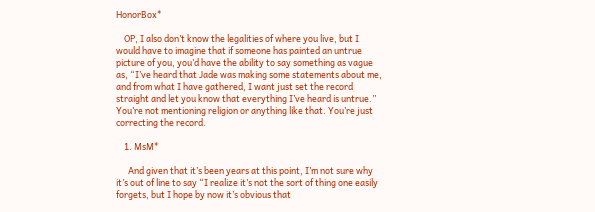HonorBox*

    OP, I also don’t know the legalities of where you live, but I would have to imagine that if someone has painted an untrue picture of you, you’d have the ability to say something as vague as, “I’ve heard that Jade was making some statements about me, and from what I have gathered, I want just set the record straight and let you know that everything I’ve heard is untrue.” You’re not mentioning religion or anything like that. You’re just correcting the record.

    1. MsM*

      And given that it’s been years at this point, I’m not sure why it’s out of line to say “I realize it’s not the sort of thing one easily forgets, but I hope by now it’s obvious that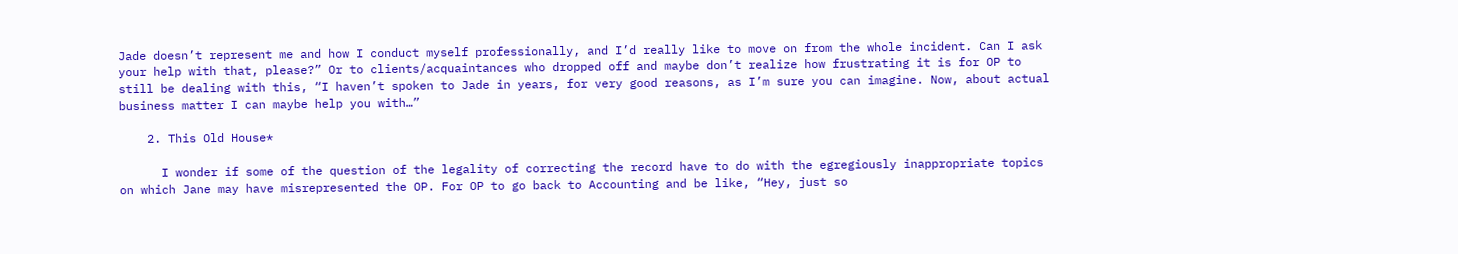Jade doesn’t represent me and how I conduct myself professionally, and I’d really like to move on from the whole incident. Can I ask your help with that, please?” Or to clients/acquaintances who dropped off and maybe don’t realize how frustrating it is for OP to still be dealing with this, “I haven’t spoken to Jade in years, for very good reasons, as I’m sure you can imagine. Now, about actual business matter I can maybe help you with…”

    2. This Old House*

      I wonder if some of the question of the legality of correcting the record have to do with the egregiously inappropriate topics on which Jane may have misrepresented the OP. For OP to go back to Accounting and be like, “Hey, just so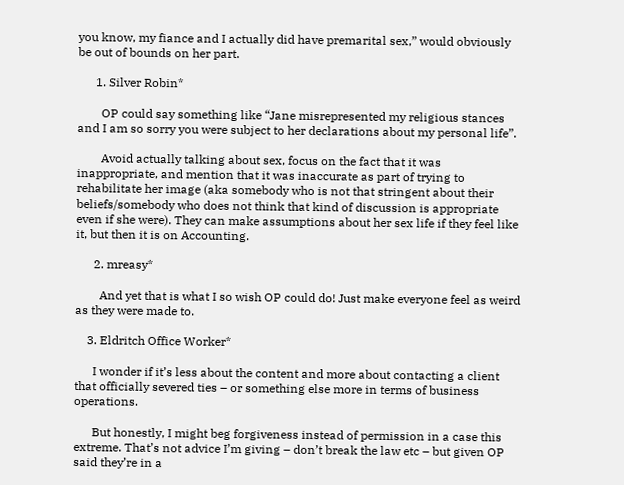you know, my fiance and I actually did have premarital sex,” would obviously be out of bounds on her part.

      1. Silver Robin*

        OP could say something like “Jane misrepresented my religious stances and I am so sorry you were subject to her declarations about my personal life”.

        Avoid actually talking about sex, focus on the fact that it was inappropriate, and mention that it was inaccurate as part of trying to rehabilitate her image (aka somebody who is not that stringent about their beliefs/somebody who does not think that kind of discussion is appropriate even if she were). They can make assumptions about her sex life if they feel like it, but then it is on Accounting.

      2. mreasy*

        And yet that is what I so wish OP could do! Just make everyone feel as weird as they were made to.

    3. Eldritch Office Worker*

      I wonder if it’s less about the content and more about contacting a client that officially severed ties – or something else more in terms of business operations.

      But honestly, I might beg forgiveness instead of permission in a case this extreme. That’s not advice I’m giving – don’t break the law etc – but given OP said they’re in a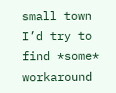small town I’d try to find *some* workaround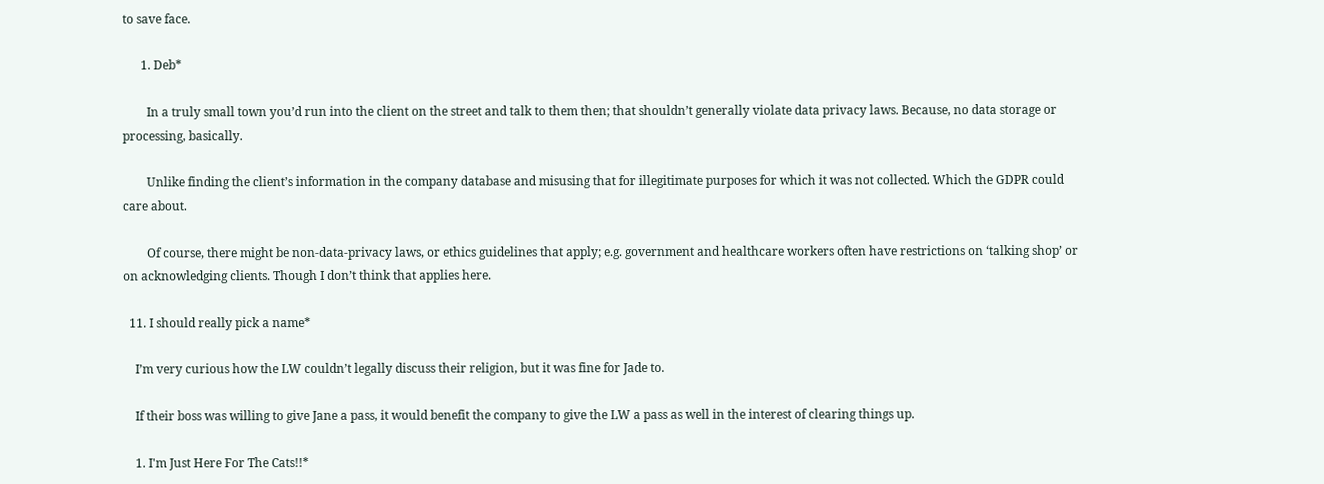to save face.

      1. Deb*

        In a truly small town you’d run into the client on the street and talk to them then; that shouldn’t generally violate data privacy laws. Because, no data storage or processing, basically.

        Unlike finding the client’s information in the company database and misusing that for illegitimate purposes for which it was not collected. Which the GDPR could care about.

        Of course, there might be non-data-privacy laws, or ethics guidelines that apply; e.g. government and healthcare workers often have restrictions on ‘talking shop’ or on acknowledging clients. Though I don’t think that applies here.

  11. I should really pick a name*

    I’m very curious how the LW couldn’t legally discuss their religion, but it was fine for Jade to.

    If their boss was willing to give Jane a pass, it would benefit the company to give the LW a pass as well in the interest of clearing things up.

    1. I'm Just Here For The Cats!!*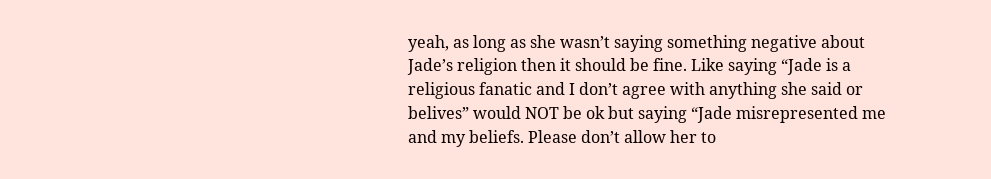yeah, as long as she wasn’t saying something negative about Jade’s religion then it should be fine. Like saying “Jade is a religious fanatic and I don’t agree with anything she said or belives” would NOT be ok but saying “Jade misrepresented me and my beliefs. Please don’t allow her to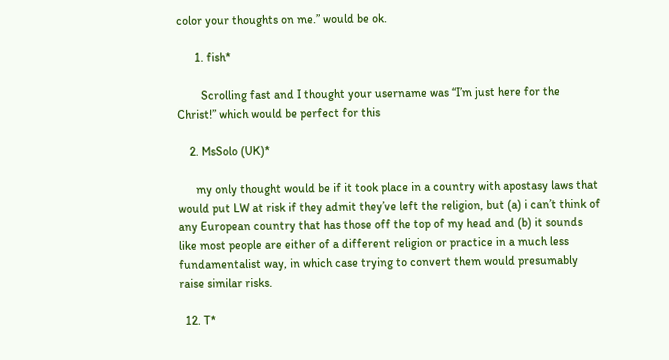color your thoughts on me.” would be ok.

      1. fish*

        Scrolling fast and I thought your username was “I’m just here for the Christ!” which would be perfect for this

    2. MsSolo (UK)*

      my only thought would be if it took place in a country with apostasy laws that would put LW at risk if they admit they’ve left the religion, but (a) i can’t think of any European country that has those off the top of my head and (b) it sounds like most people are either of a different religion or practice in a much less fundamentalist way, in which case trying to convert them would presumably raise similar risks.

  12. T*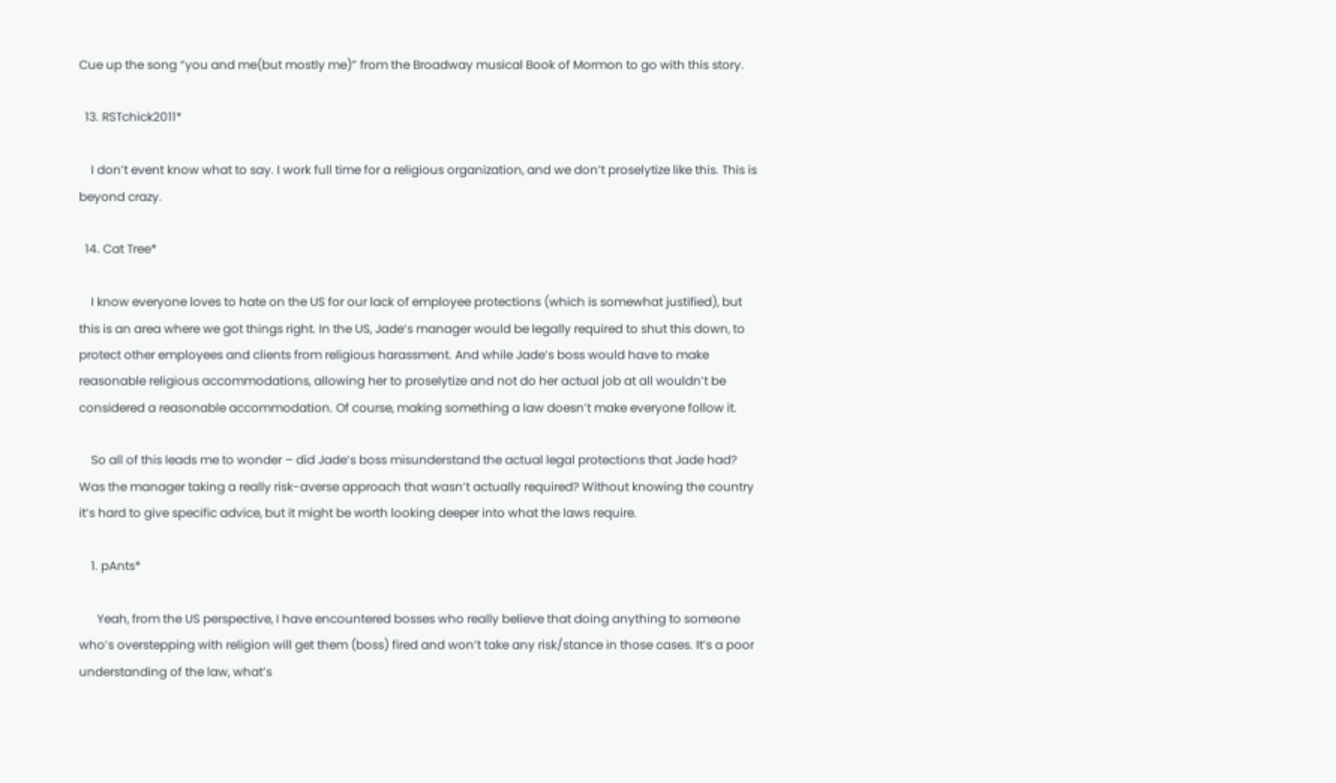Cue up the song “you and me(but mostly me)” from the Broadway musical Book of Mormon to go with this story.

  13. RSTchick2011*

    I don’t event know what to say. I work full time for a religious organization, and we don’t proselytize like this. This is beyond crazy.

  14. Cat Tree*

    I know everyone loves to hate on the US for our lack of employee protections (which is somewhat justified), but this is an area where we got things right. In the US, Jade’s manager would be legally required to shut this down, to protect other employees and clients from religious harassment. And while Jade’s boss would have to make reasonable religious accommodations, allowing her to proselytize and not do her actual job at all wouldn’t be considered a reasonable accommodation. Of course, making something a law doesn’t make everyone follow it.

    So all of this leads me to wonder – did Jade’s boss misunderstand the actual legal protections that Jade had? Was the manager taking a really risk-averse approach that wasn’t actually required? Without knowing the country it’s hard to give specific advice, but it might be worth looking deeper into what the laws require.

    1. pAnts*

      Yeah, from the US perspective, I have encountered bosses who really believe that doing anything to someone who’s overstepping with religion will get them (boss) fired and won’t take any risk/stance in those cases. It’s a poor understanding of the law, what’s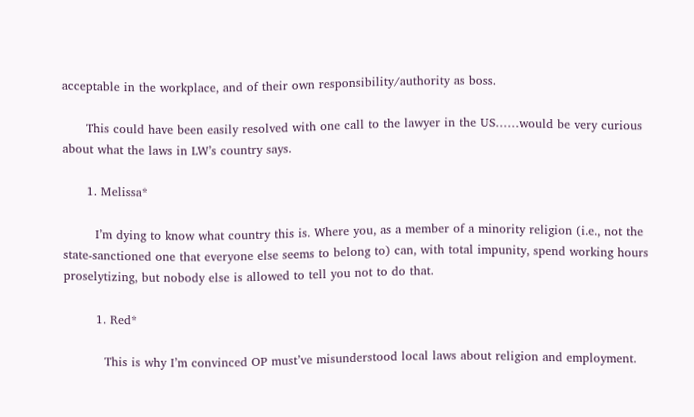acceptable in the workplace, and of their own responsibility/authority as boss.

      This could have been easily resolved with one call to the lawyer in the US……would be very curious about what the laws in LW’s country says.

      1. Melissa*

        I’m dying to know what country this is. Where you, as a member of a minority religion (i.e., not the state-sanctioned one that everyone else seems to belong to) can, with total impunity, spend working hours proselytizing, but nobody else is allowed to tell you not to do that.

        1. Red*

          This is why I’m convinced OP must’ve misunderstood local laws about religion and employment.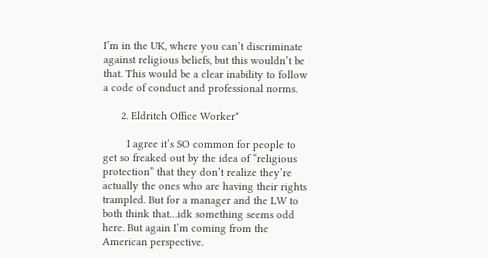I’m in the UK, where you can’t discriminate against religious beliefs, but this wouldn’t be that. This would be a clear inability to follow a code of conduct and professional norms.

      2. Eldritch Office Worker*

        I agree it’s SO common for people to get so freaked out by the idea of “religious protection” that they don’t realize they’re actually the ones who are having their rights trampled. But for a manager and the LW to both think that…idk something seems odd here. But again I’m coming from the American perspective.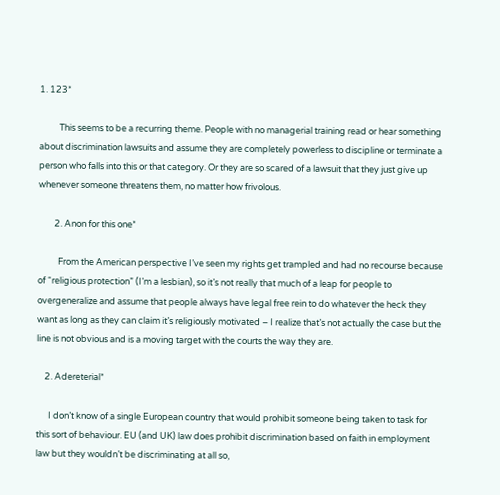1. 123*

          This seems to be a recurring theme. People with no managerial training read or hear something about discrimination lawsuits and assume they are completely powerless to discipline or terminate a person who falls into this or that category. Or they are so scared of a lawsuit that they just give up whenever someone threatens them, no matter how frivolous.

        2. Anon for this one*

          From the American perspective I’ve seen my rights get trampled and had no recourse because of “religious protection” (I’m a lesbian), so it’s not really that much of a leap for people to overgeneralize and assume that people always have legal free rein to do whatever the heck they want as long as they can claim it’s religiously motivated – I realize that’s not actually the case but the line is not obvious and is a moving target with the courts the way they are.

    2. Adereterial*

      I don’t know of a single European country that would prohibit someone being taken to task for this sort of behaviour. EU (and UK) law does prohibit discrimination based on faith in employment law but they wouldn’t be discriminating at all so,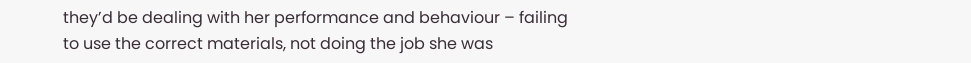they’d be dealing with her performance and behaviour – failing to use the correct materials, not doing the job she was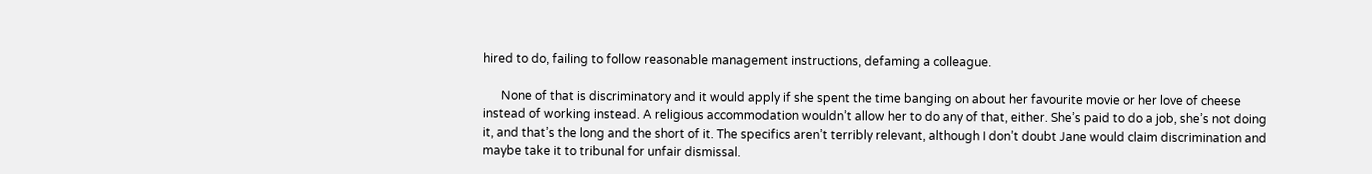hired to do, failing to follow reasonable management instructions, defaming a colleague.

      None of that is discriminatory and it would apply if she spent the time banging on about her favourite movie or her love of cheese instead of working instead. A religious accommodation wouldn’t allow her to do any of that, either. She’s paid to do a job, she’s not doing it, and that’s the long and the short of it. The specifics aren’t terribly relevant, although I don’t doubt Jane would claim discrimination and maybe take it to tribunal for unfair dismissal.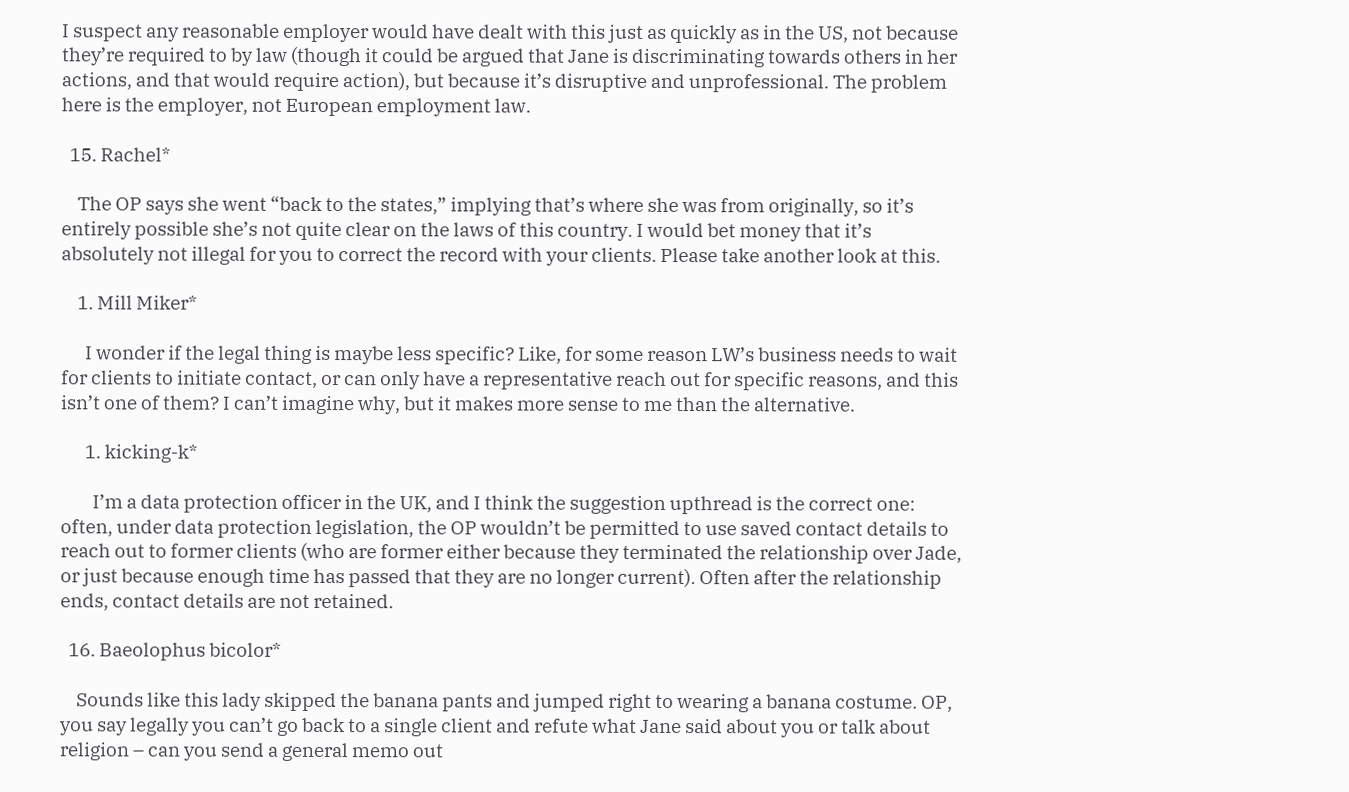I suspect any reasonable employer would have dealt with this just as quickly as in the US, not because they’re required to by law (though it could be argued that Jane is discriminating towards others in her actions, and that would require action), but because it’s disruptive and unprofessional. The problem here is the employer, not European employment law.

  15. Rachel*

    The OP says she went “back to the states,” implying that’s where she was from originally, so it’s entirely possible she’s not quite clear on the laws of this country. I would bet money that it’s absolutely not illegal for you to correct the record with your clients. Please take another look at this.

    1. Mill Miker*

      I wonder if the legal thing is maybe less specific? Like, for some reason LW’s business needs to wait for clients to initiate contact, or can only have a representative reach out for specific reasons, and this isn’t one of them? I can’t imagine why, but it makes more sense to me than the alternative.

      1. kicking-k*

        I’m a data protection officer in the UK, and I think the suggestion upthread is the correct one: often, under data protection legislation, the OP wouldn’t be permitted to use saved contact details to reach out to former clients (who are former either because they terminated the relationship over Jade, or just because enough time has passed that they are no longer current). Often after the relationship ends, contact details are not retained.

  16. Baeolophus bicolor*

    Sounds like this lady skipped the banana pants and jumped right to wearing a banana costume. OP, you say legally you can’t go back to a single client and refute what Jane said about you or talk about religion – can you send a general memo out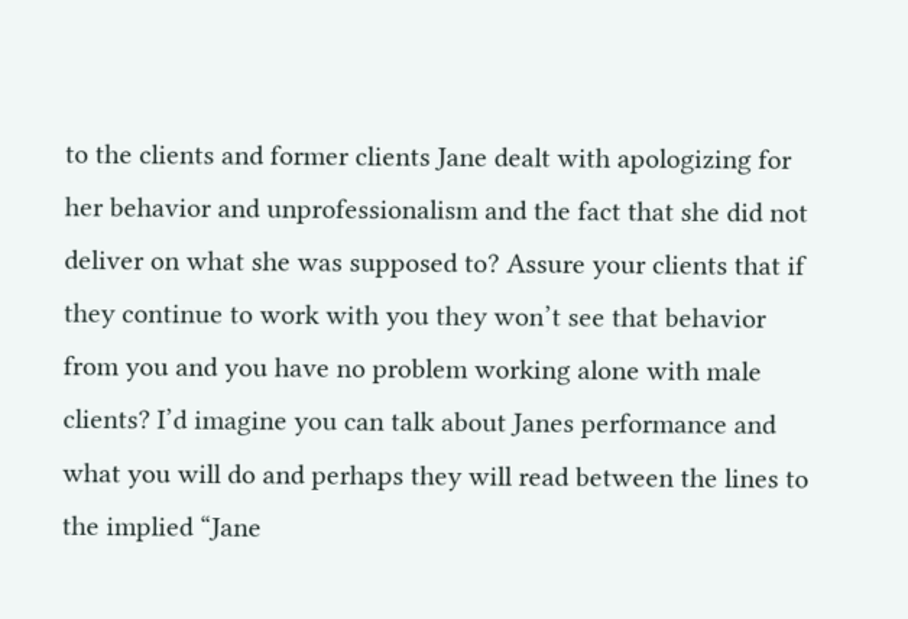to the clients and former clients Jane dealt with apologizing for her behavior and unprofessionalism and the fact that she did not deliver on what she was supposed to? Assure your clients that if they continue to work with you they won’t see that behavior from you and you have no problem working alone with male clients? I’d imagine you can talk about Janes performance and what you will do and perhaps they will read between the lines to the implied “Jane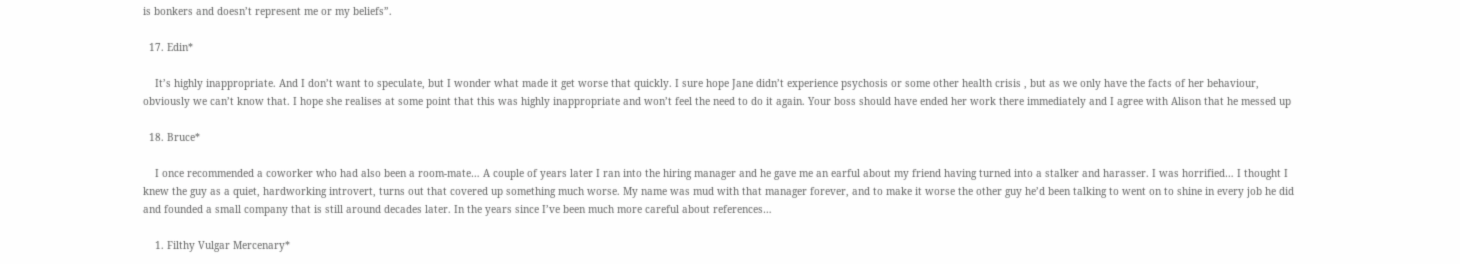is bonkers and doesn’t represent me or my beliefs”.

  17. Edin*

    It’s highly inappropriate. And I don’t want to speculate, but I wonder what made it get worse that quickly. I sure hope Jane didn’t experience psychosis or some other health crisis , but as we only have the facts of her behaviour, obviously we can’t know that. I hope she realises at some point that this was highly inappropriate and won’t feel the need to do it again. Your boss should have ended her work there immediately and I agree with Alison that he messed up

  18. Bruce*

    I once recommended a coworker who had also been a room-mate… A couple of years later I ran into the hiring manager and he gave me an earful about my friend having turned into a stalker and harasser. I was horrified… I thought I knew the guy as a quiet, hardworking introvert, turns out that covered up something much worse. My name was mud with that manager forever, and to make it worse the other guy he’d been talking to went on to shine in every job he did and founded a small company that is still around decades later. In the years since I’ve been much more careful about references…

    1. Filthy Vulgar Mercenary*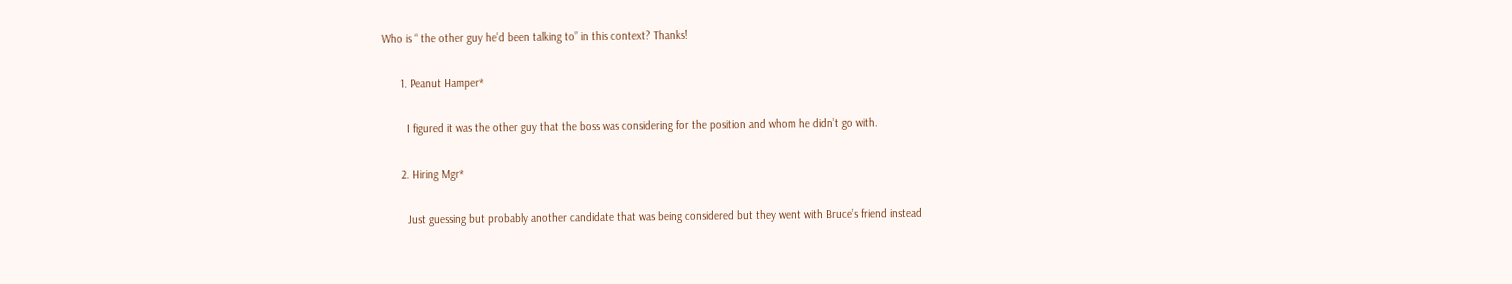Who is “ the other guy he’d been talking to” in this context? Thanks!

      1. Peanut Hamper*

        I figured it was the other guy that the boss was considering for the position and whom he didn’t go with.

      2. Hiring Mgr*

        Just guessing but probably another candidate that was being considered but they went with Bruce’s friend instead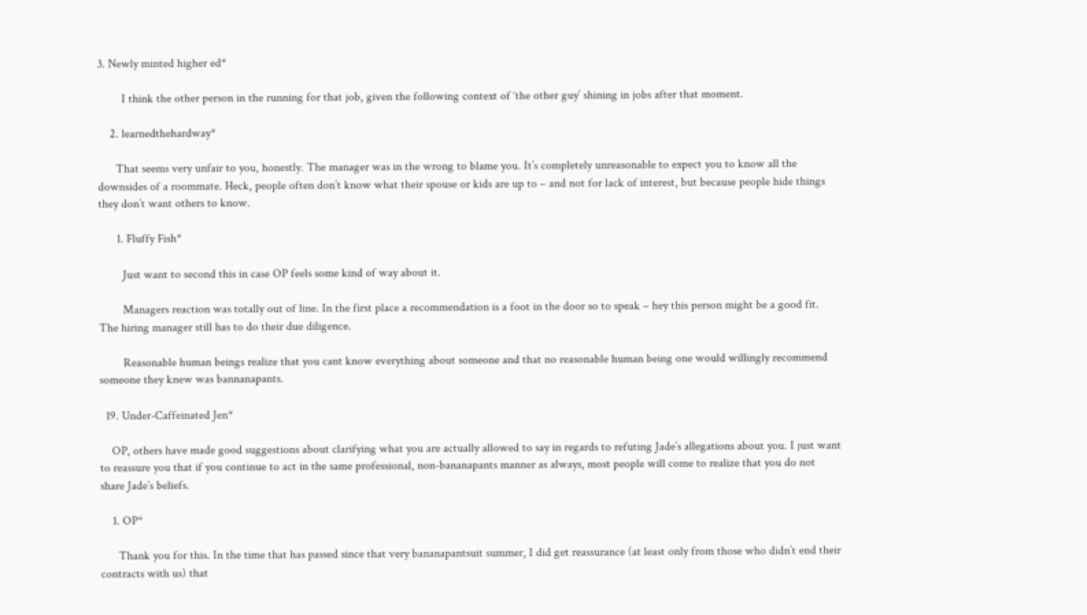3. Newly minted higher ed*

        I think the other person in the running for that job, given the following context of ‘the other guy’ shining in jobs after that moment.

    2. learnedthehardway*

      That seems very unfair to you, honestly. The manager was in the wrong to blame you. It’s completely unreasonable to expect you to know all the downsides of a roommate. Heck, people often don’t know what their spouse or kids are up to – and not for lack of interest, but because people hide things they don’t want others to know.

      1. Fluffy Fish*

        Just want to second this in case OP feels some kind of way about it.

        Managers reaction was totally out of line. In the first place a recommendation is a foot in the door so to speak – hey this person might be a good fit. The hiring manager still has to do their due diligence.

        Reasonable human beings realize that you cant know everything about someone and that no reasonable human being one would willingly recommend someone they knew was bannanapants.

  19. Under-Caffeinated Jen*

    OP, others have made good suggestions about clarifying what you are actually allowed to say in regards to refuting Jade’s allegations about you. I just want to reassure you that if you continue to act in the same professional, non-bananapants manner as always, most people will come to realize that you do not share Jade’s beliefs.

    1. OP*

      Thank you for this. In the time that has passed since that very bananapantsuit summer, I did get reassurance (at least only from those who didn’t end their contracts with us) that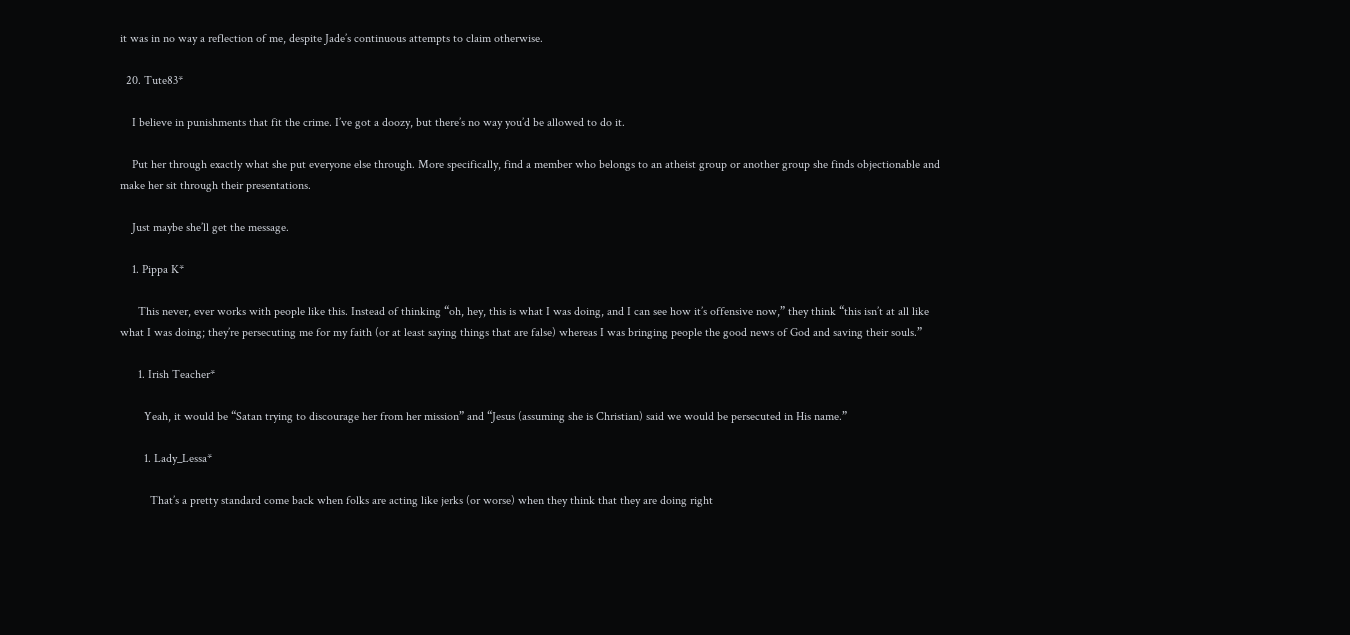it was in no way a reflection of me, despite Jade’s continuous attempts to claim otherwise.

  20. Tute83*

    I believe in punishments that fit the crime. I’ve got a doozy, but there’s no way you’d be allowed to do it.

    Put her through exactly what she put everyone else through. More specifically, find a member who belongs to an atheist group or another group she finds objectionable and make her sit through their presentations.

    Just maybe she’ll get the message.

    1. Pippa K*

      This never, ever works with people like this. Instead of thinking “oh, hey, this is what I was doing, and I can see how it’s offensive now,” they think “this isn’t at all like what I was doing; they’re persecuting me for my faith (or at least saying things that are false) whereas I was bringing people the good news of God and saving their souls.”

      1. Irish Teacher*

        Yeah, it would be “Satan trying to discourage her from her mission” and “Jesus (assuming she is Christian) said we would be persecuted in His name.”

        1. Lady_Lessa*

          That’s a pretty standard come back when folks are acting like jerks (or worse) when they think that they are doing right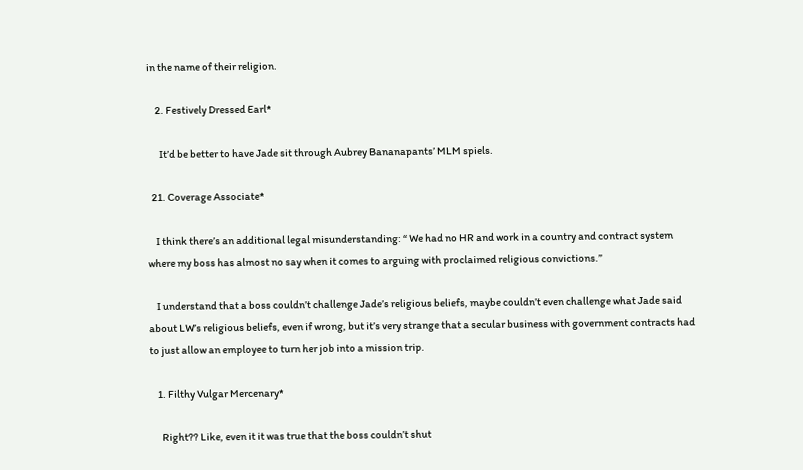in the name of their religion.

    2. Festively Dressed Earl*

      It’d be better to have Jade sit through Aubrey Bananapants’ MLM spiels.

  21. Coverage Associate*

    I think there’s an additional legal misunderstanding: “ We had no HR and work in a country and contract system where my boss has almost no say when it comes to arguing with proclaimed religious convictions.”

    I understand that a boss couldn’t challenge Jade’s religious beliefs, maybe couldn’t even challenge what Jade said about LW’s religious beliefs, even if wrong, but it’s very strange that a secular business with government contracts had to just allow an employee to turn her job into a mission trip.

    1. Filthy Vulgar Mercenary*

      Right?? Like, even it it was true that the boss couldn’t shut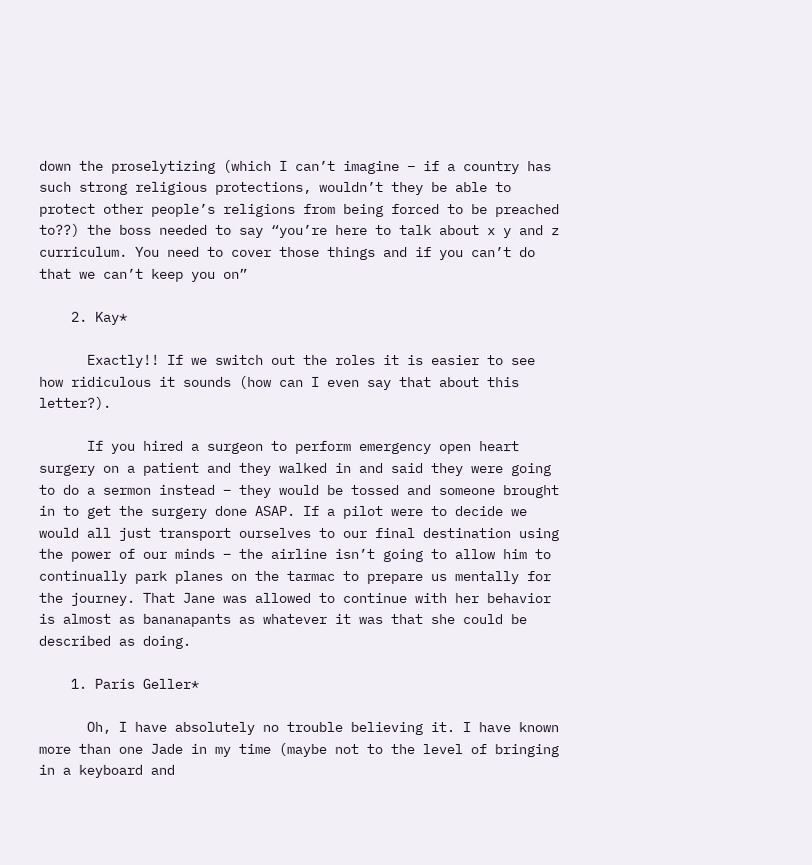down the proselytizing (which I can’t imagine – if a country has such strong religious protections, wouldn’t they be able to protect other people’s religions from being forced to be preached to??) the boss needed to say “you’re here to talk about x y and z curriculum. You need to cover those things and if you can’t do that we can’t keep you on”

    2. Kay*

      Exactly!! If we switch out the roles it is easier to see how ridiculous it sounds (how can I even say that about this letter?).

      If you hired a surgeon to perform emergency open heart surgery on a patient and they walked in and said they were going to do a sermon instead – they would be tossed and someone brought in to get the surgery done ASAP. If a pilot were to decide we would all just transport ourselves to our final destination using the power of our minds – the airline isn’t going to allow him to continually park planes on the tarmac to prepare us mentally for the journey. That Jane was allowed to continue with her behavior is almost as bananapants as whatever it was that she could be described as doing.

    1. Paris Geller*

      Oh, I have absolutely no trouble believing it. I have known more than one Jade in my time (maybe not to the level of bringing in a keyboard and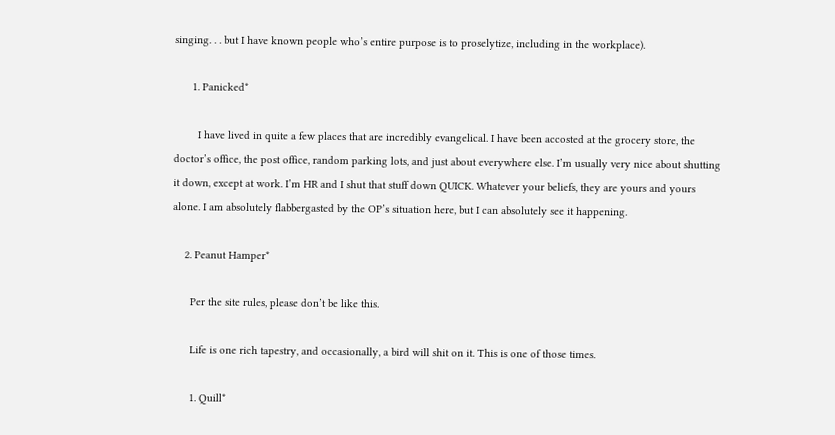singing. . . but I have known people who’s entire purpose is to proselytize, including in the workplace).

      1. Panicked*

        I have lived in quite a few places that are incredibly evangelical. I have been accosted at the grocery store, the doctor’s office, the post office, random parking lots, and just about everywhere else. I’m usually very nice about shutting it down, except at work. I’m HR and I shut that stuff down QUICK. Whatever your beliefs, they are yours and yours alone. I am absolutely flabbergasted by the OP’s situation here, but I can absolutely see it happening.

    2. Peanut Hamper*

      Per the site rules, please don’t be like this.

      Life is one rich tapestry, and occasionally, a bird will shit on it. This is one of those times.

      1. Quill*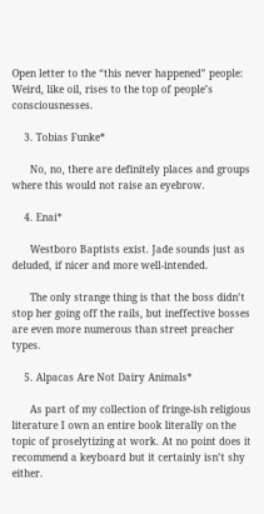Open letter to the “this never happened” people: Weird, like oil, rises to the top of people’s consciousnesses.

    3. Tobias Funke*

      No, no, there are definitely places and groups where this would not raise an eyebrow.

    4. Enai*

      Westboro Baptists exist. Jade sounds just as deluded, if nicer and more well-intended.

      The only strange thing is that the boss didn’t stop her going off the rails, but ineffective bosses are even more numerous than street preacher types.

    5. Alpacas Are Not Dairy Animals*

      As part of my collection of fringe-ish religious literature I own an entire book literally on the topic of proselytizing at work. At no point does it recommend a keyboard but it certainly isn’t shy either.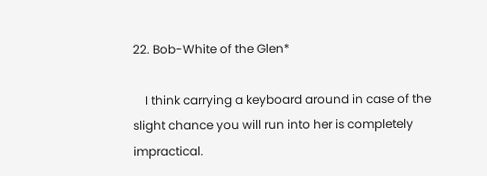22. Bob-White of the Glen*

    I think carrying a keyboard around in case of the slight chance you will run into her is completely impractical.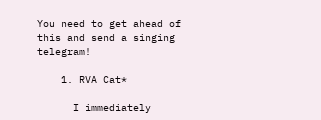You need to get ahead of this and send a singing telegram!

    1. RVA Cat*

      I immediately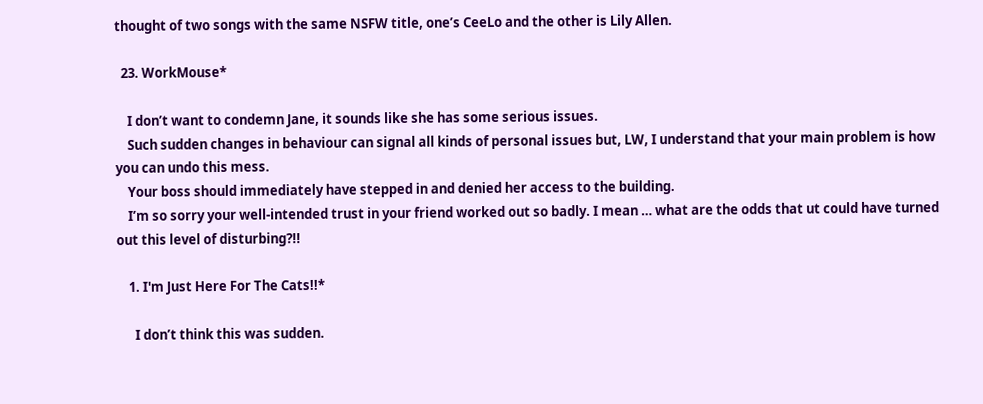thought of two songs with the same NSFW title, one’s CeeLo and the other is Lily Allen.

  23. WorkMouse*

    I don’t want to condemn Jane, it sounds like she has some serious issues.
    Such sudden changes in behaviour can signal all kinds of personal issues but, LW, I understand that your main problem is how you can undo this mess.
    Your boss should immediately have stepped in and denied her access to the building.
    I’m so sorry your well-intended trust in your friend worked out so badly. I mean … what are the odds that ut could have turned out this level of disturbing?!!

    1. I'm Just Here For The Cats!!*

      I don’t think this was sudden.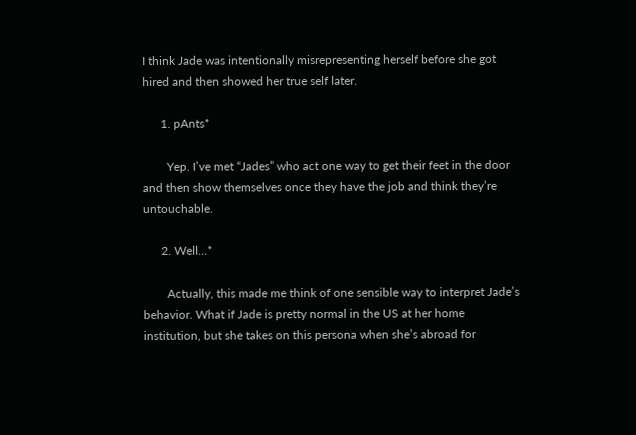I think Jade was intentionally misrepresenting herself before she got hired and then showed her true self later.

      1. pAnts*

        Yep. I’ve met “Jades” who act one way to get their feet in the door and then show themselves once they have the job and think they’re untouchable.

      2. Well...*

        Actually, this made me think of one sensible way to interpret Jade’s behavior. What if Jade is pretty normal in the US at her home institution, but she takes on this persona when she’s abroad for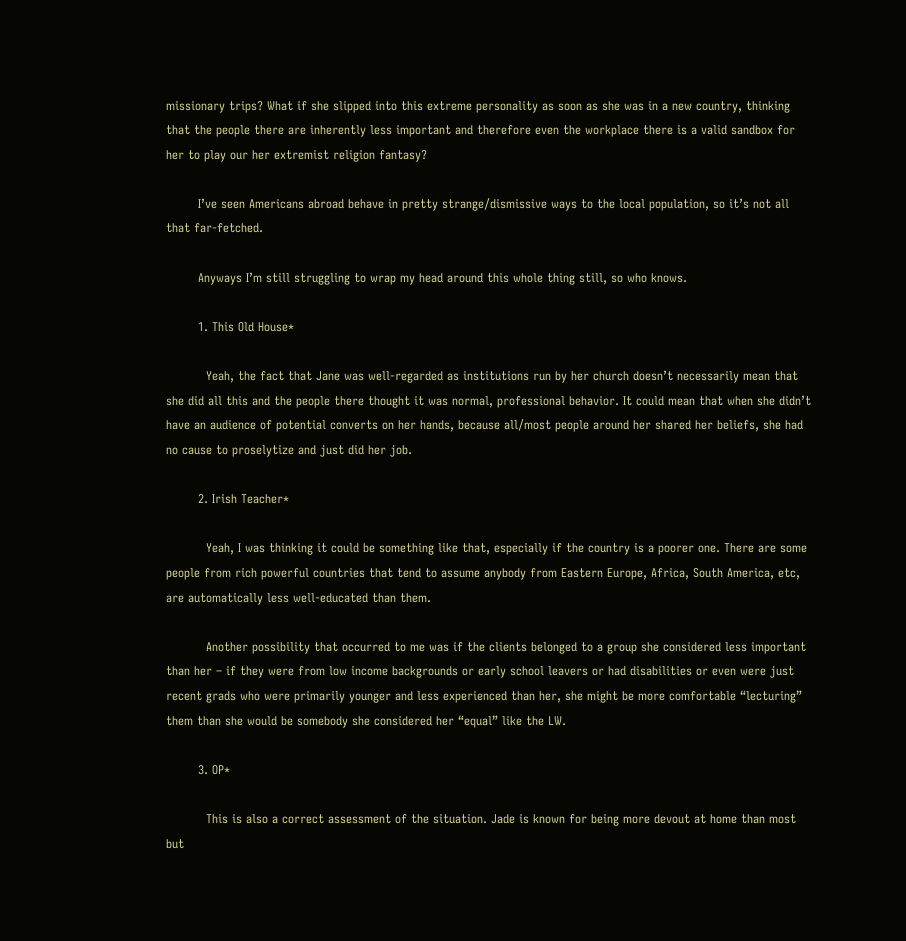missionary trips? What if she slipped into this extreme personality as soon as she was in a new country, thinking that the people there are inherently less important and therefore even the workplace there is a valid sandbox for her to play our her extremist religion fantasy?

        I’ve seen Americans abroad behave in pretty strange/dismissive ways to the local population, so it’s not all that far-fetched.

        Anyways I’m still struggling to wrap my head around this whole thing still, so who knows.

        1. This Old House*

          Yeah, the fact that Jane was well-regarded as institutions run by her church doesn’t necessarily mean that she did all this and the people there thought it was normal, professional behavior. It could mean that when she didn’t have an audience of potential converts on her hands, because all/most people around her shared her beliefs, she had no cause to proselytize and just did her job.

        2. Irish Teacher*

          Yeah, I was thinking it could be something like that, especially if the country is a poorer one. There are some people from rich powerful countries that tend to assume anybody from Eastern Europe, Africa, South America, etc, are automatically less well-educated than them.

          Another possibility that occurred to me was if the clients belonged to a group she considered less important than her – if they were from low income backgrounds or early school leavers or had disabilities or even were just recent grads who were primarily younger and less experienced than her, she might be more comfortable “lecturing” them than she would be somebody she considered her “equal” like the LW.

        3. OP*

          This is also a correct assessment of the situation. Jade is known for being more devout at home than most but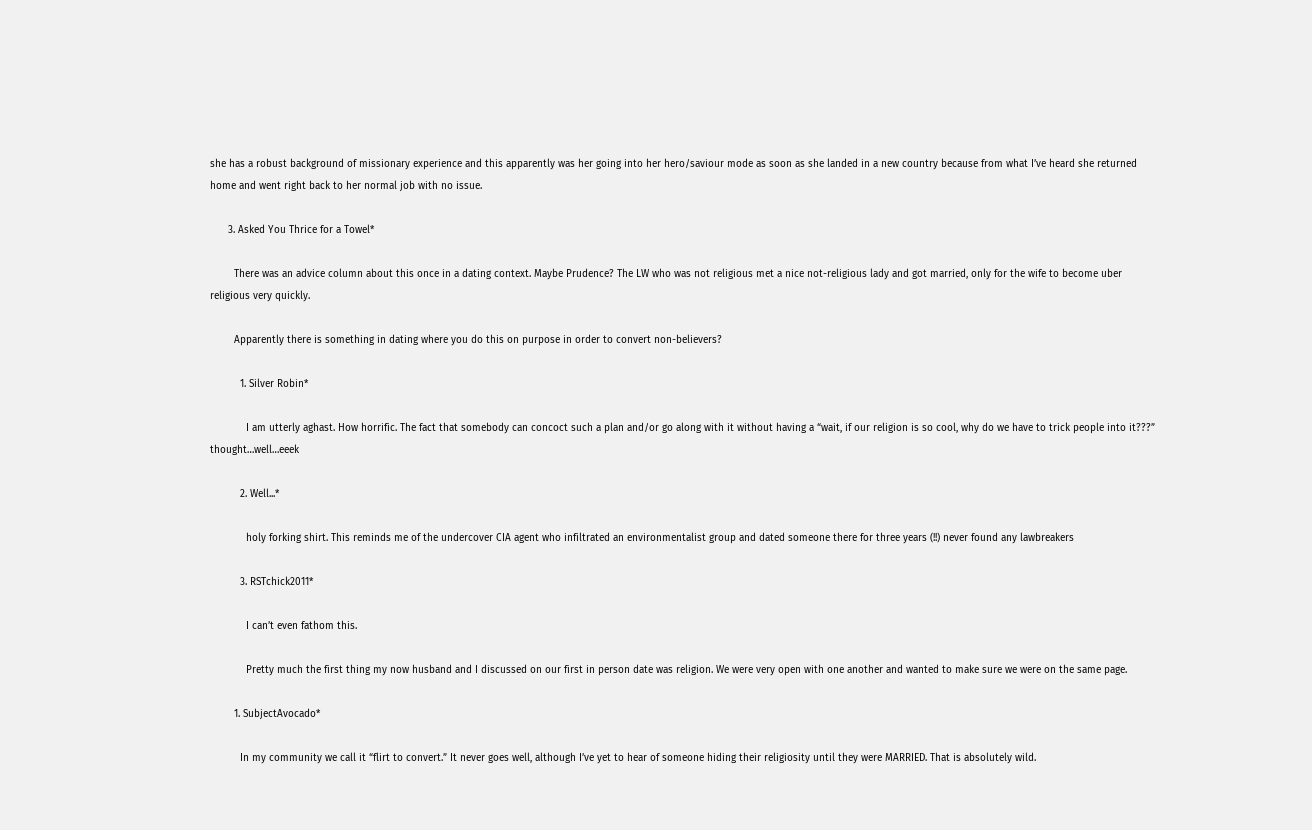she has a robust background of missionary experience and this apparently was her going into her hero/saviour mode as soon as she landed in a new country because from what I’ve heard she returned home and went right back to her normal job with no issue.

      3. Asked You Thrice for a Towel*

        There was an advice column about this once in a dating context. Maybe Prudence? The LW who was not religious met a nice not-religious lady and got married, only for the wife to become uber religious very quickly.

        Apparently there is something in dating where you do this on purpose in order to convert non-believers?

          1. Silver Robin*

            I am utterly aghast. How horrific. The fact that somebody can concoct such a plan and/or go along with it without having a “wait, if our religion is so cool, why do we have to trick people into it???” thought…well…eeek

          2. Well...*

            holy forking shirt. This reminds me of the undercover CIA agent who infiltrated an environmentalist group and dated someone there for three years (!!) never found any lawbreakers

          3. RSTchick2011*

            I can’t even fathom this.

            Pretty much the first thing my now husband and I discussed on our first in person date was religion. We were very open with one another and wanted to make sure we were on the same page.

        1. SubjectAvocado*

          In my community we call it “flirt to convert.” It never goes well, although I’ve yet to hear of someone hiding their religiosity until they were MARRIED. That is absolutely wild.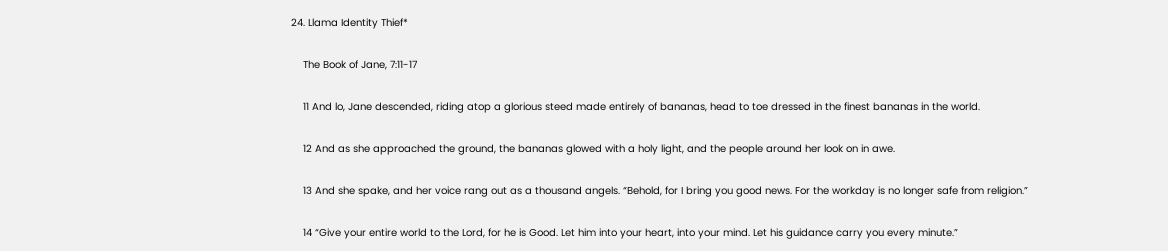24. Llama Identity Thief*

    The Book of Jane, 7:11-17

    11 And lo, Jane descended, riding atop a glorious steed made entirely of bananas, head to toe dressed in the finest bananas in the world.

    12 And as she approached the ground, the bananas glowed with a holy light, and the people around her look on in awe.

    13 And she spake, and her voice rang out as a thousand angels. “Behold, for I bring you good news. For the workday is no longer safe from religion.”

    14 “Give your entire world to the Lord, for he is Good. Let him into your heart, into your mind. Let his guidance carry you every minute.”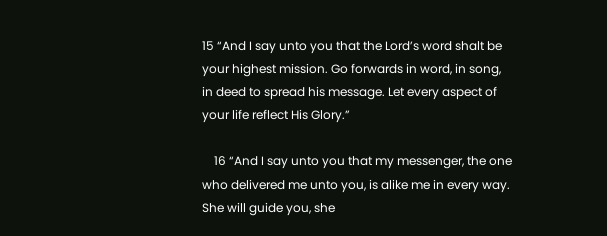15 “And I say unto you that the Lord’s word shalt be your highest mission. Go forwards in word, in song, in deed to spread his message. Let every aspect of your life reflect His Glory.”

    16 “And I say unto you that my messenger, the one who delivered me unto you, is alike me in every way. She will guide you, she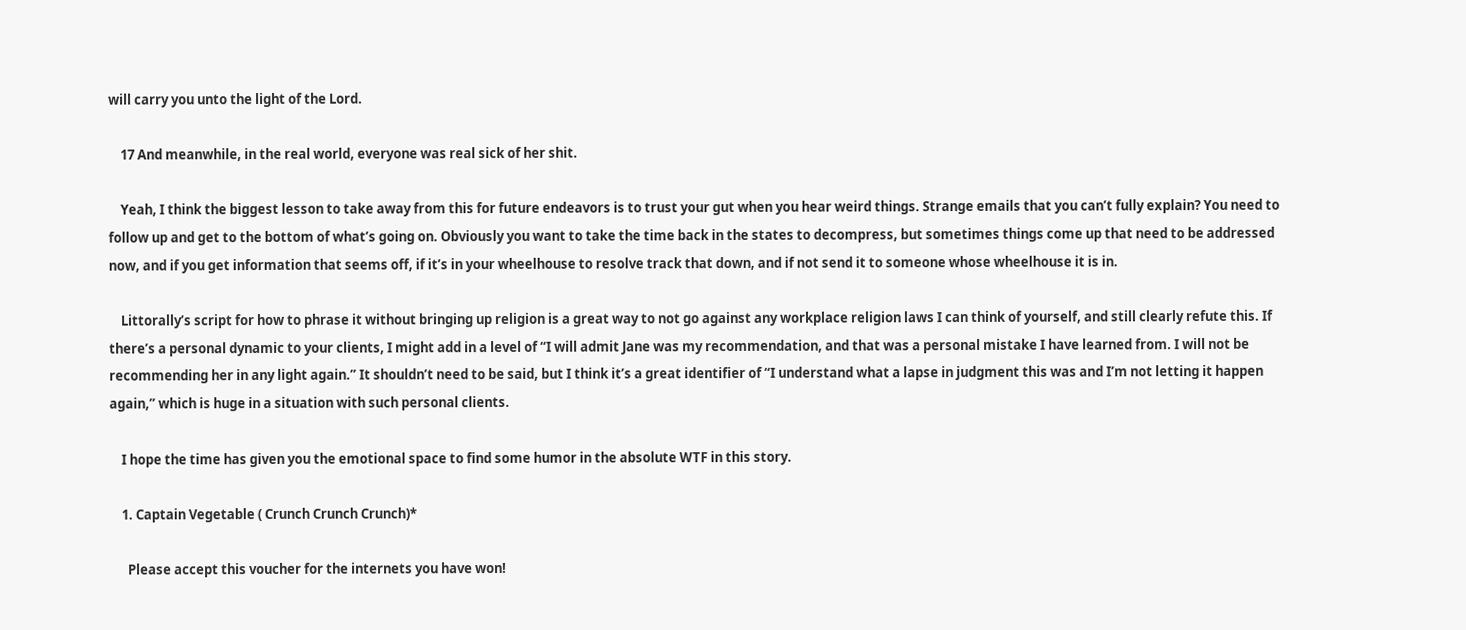will carry you unto the light of the Lord.

    17 And meanwhile, in the real world, everyone was real sick of her shit.

    Yeah, I think the biggest lesson to take away from this for future endeavors is to trust your gut when you hear weird things. Strange emails that you can’t fully explain? You need to follow up and get to the bottom of what’s going on. Obviously you want to take the time back in the states to decompress, but sometimes things come up that need to be addressed now, and if you get information that seems off, if it’s in your wheelhouse to resolve track that down, and if not send it to someone whose wheelhouse it is in.

    Littorally’s script for how to phrase it without bringing up religion is a great way to not go against any workplace religion laws I can think of yourself, and still clearly refute this. If there’s a personal dynamic to your clients, I might add in a level of “I will admit Jane was my recommendation, and that was a personal mistake I have learned from. I will not be recommending her in any light again.” It shouldn’t need to be said, but I think it’s a great identifier of “I understand what a lapse in judgment this was and I’m not letting it happen again,” which is huge in a situation with such personal clients.

    I hope the time has given you the emotional space to find some humor in the absolute WTF in this story.

    1. Captain Vegetable ( Crunch Crunch Crunch)*

      Please accept this voucher for the internets you have won!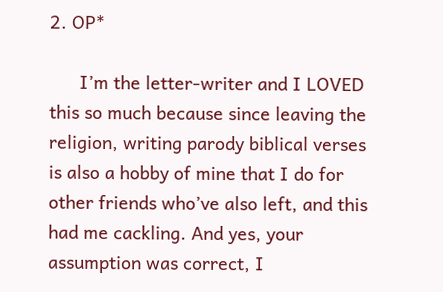2. OP*

      I’m the letter-writer and I LOVED this so much because since leaving the religion, writing parody biblical verses is also a hobby of mine that I do for other friends who’ve also left, and this had me cackling. And yes, your assumption was correct, I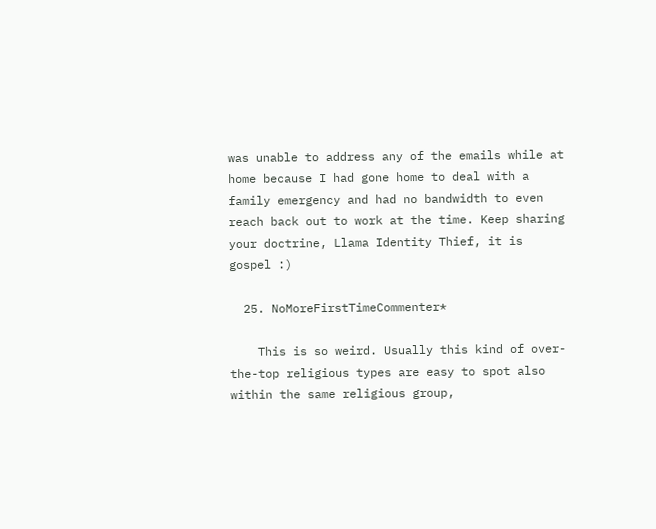was unable to address any of the emails while at home because I had gone home to deal with a family emergency and had no bandwidth to even reach back out to work at the time. Keep sharing your doctrine, Llama Identity Thief, it is gospel :)

  25. NoMoreFirstTimeCommenter*

    This is so weird. Usually this kind of over-the-top religious types are easy to spot also within the same religious group,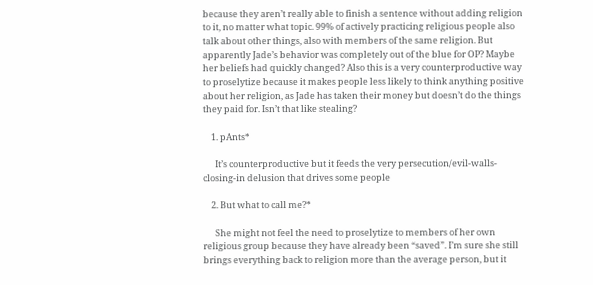because they aren’t really able to finish a sentence without adding religion to it, no matter what topic. 99% of actively practicing religious people also talk about other things, also with members of the same religion. But apparently Jade’s behavior was completely out of the blue for OP? Maybe her beliefs had quickly changed? Also this is a very counterproductive way to proselytize because it makes people less likely to think anything positive about her religion, as Jade has taken their money but doesn’t do the things they paid for. Isn’t that like stealing?

    1. pAnts*

      It’s counterproductive but it feeds the very persecution/evil-walls-closing-in delusion that drives some people

    2. But what to call me?*

      She might not feel the need to proselytize to members of her own religious group because they have already been “saved”. I’m sure she still brings everything back to religion more than the average person, but it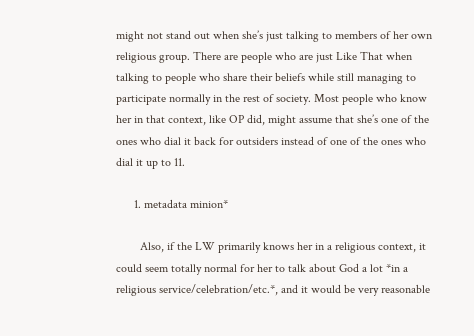might not stand out when she’s just talking to members of her own religious group. There are people who are just Like That when talking to people who share their beliefs while still managing to participate normally in the rest of society. Most people who know her in that context, like OP did, might assume that she’s one of the ones who dial it back for outsiders instead of one of the ones who dial it up to 11.

      1. metadata minion*

        Also, if the LW primarily knows her in a religious context, it could seem totally normal for her to talk about God a lot *in a religious service/celebration/etc.*, and it would be very reasonable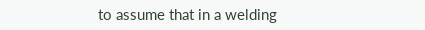to assume that in a welding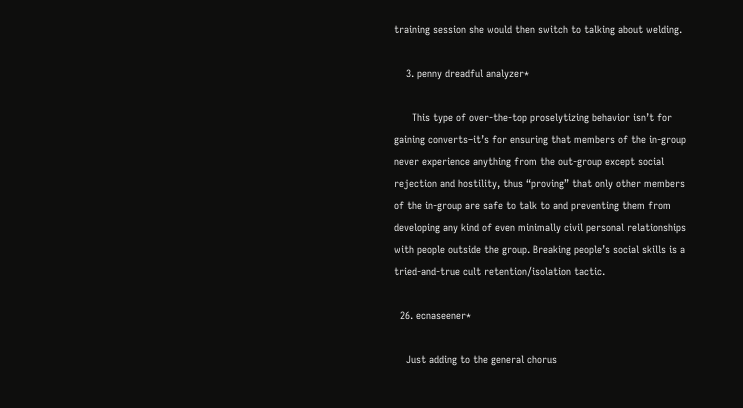training session she would then switch to talking about welding.

    3. penny dreadful analyzer*

      This type of over-the-top proselytizing behavior isn’t for gaining converts–it’s for ensuring that members of the in-group never experience anything from the out-group except social rejection and hostility, thus “proving” that only other members of the in-group are safe to talk to and preventing them from developing any kind of even minimally civil personal relationships with people outside the group. Breaking people’s social skills is a tried-and-true cult retention/isolation tactic.

  26. ecnaseener*

    Just adding to the general chorus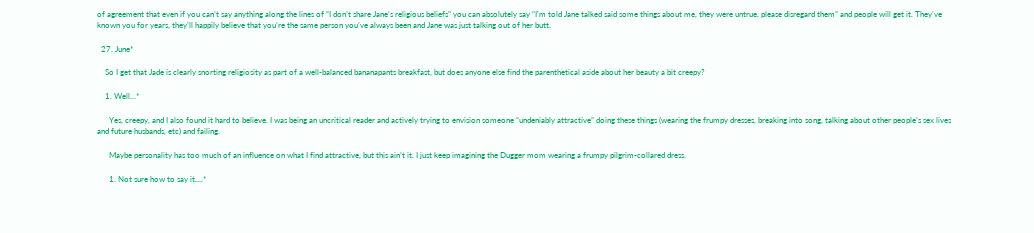of agreement that even if you can’t say anything along the lines of “I don’t share Jane’s religious beliefs” you can absolutely say “I’m told Jane talked said some things about me, they were untrue, please disregard them” and people will get it. They’ve known you for years, they’ll happily believe that you’re the same person you’ve always been and Jane was just talking out of her butt.

  27. June*

    So I get that Jade is clearly snorting religiosity as part of a well-balanced bananapants breakfast, but does anyone else find the parenthetical aside about her beauty a bit creepy?

    1. Well...*

      Yes, creepy, and I also found it hard to believe. I was being an uncritical reader and actively trying to envision someone “undeniably attractive” doing these things (wearing the frumpy dresses, breaking into song, talking about other people’s sex lives and future husbands, etc) and failing.

      Maybe personality has too much of an influence on what I find attractive, but this ain’t it. I just keep imagining the Dugger mom wearing a frumpy pilgrim-collared dress.

      1. Not sure how to say it....*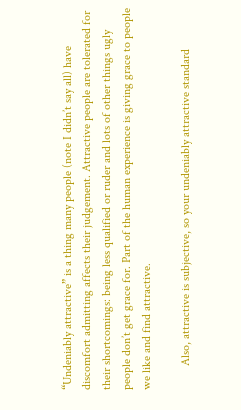“Undeniably attractive” is a thing many people (note I didn’t say all) have discomfort admitting affects their judgement. Attractive people are tolerated for their shortcomings: being less qualified or ruder and lots of other things ugly people don’t get grace for. Part of the human experience is giving grace to people we like and find attractive.

        Also, attractive is subjective, so your undeniably attractive standard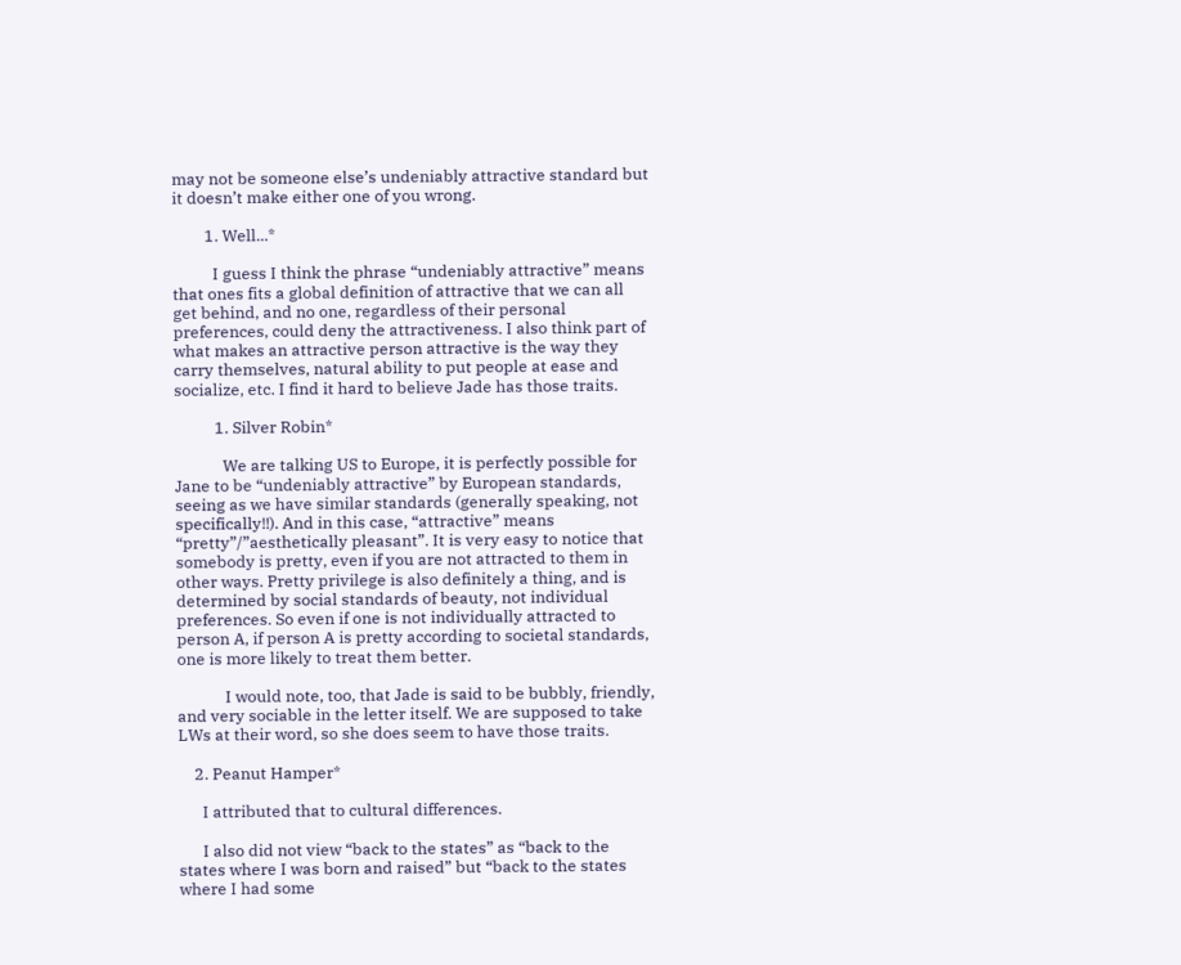may not be someone else’s undeniably attractive standard but it doesn’t make either one of you wrong.

        1. Well...*

          I guess I think the phrase “undeniably attractive” means that ones fits a global definition of attractive that we can all get behind, and no one, regardless of their personal preferences, could deny the attractiveness. I also think part of what makes an attractive person attractive is the way they carry themselves, natural ability to put people at ease and socialize, etc. I find it hard to believe Jade has those traits.

          1. Silver Robin*

            We are talking US to Europe, it is perfectly possible for Jane to be “undeniably attractive” by European standards, seeing as we have similar standards (generally speaking, not specifically!!). And in this case, “attractive” means “pretty”/”aesthetically pleasant”. It is very easy to notice that somebody is pretty, even if you are not attracted to them in other ways. Pretty privilege is also definitely a thing, and is determined by social standards of beauty, not individual preferences. So even if one is not individually attracted to person A, if person A is pretty according to societal standards, one is more likely to treat them better.

            I would note, too, that Jade is said to be bubbly, friendly, and very sociable in the letter itself. We are supposed to take LWs at their word, so she does seem to have those traits.

    2. Peanut Hamper*

      I attributed that to cultural differences.

      I also did not view “back to the states” as “back to the states where I was born and raised” but “back to the states where I had some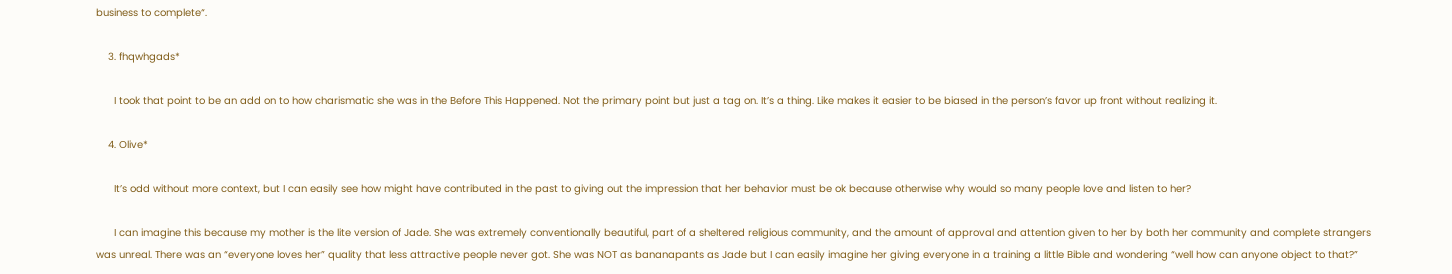business to complete“.

    3. fhqwhgads*

      I took that point to be an add on to how charismatic she was in the Before This Happened. Not the primary point but just a tag on. It’s a thing. Like makes it easier to be biased in the person’s favor up front without realizing it.

    4. Olive*

      It’s odd without more context, but I can easily see how might have contributed in the past to giving out the impression that her behavior must be ok because otherwise why would so many people love and listen to her?

      I can imagine this because my mother is the lite version of Jade. She was extremely conventionally beautiful, part of a sheltered religious community, and the amount of approval and attention given to her by both her community and complete strangers was unreal. There was an “everyone loves her” quality that less attractive people never got. She was NOT as bananapants as Jade but I can easily imagine her giving everyone in a training a little Bible and wondering “well how can anyone object to that?”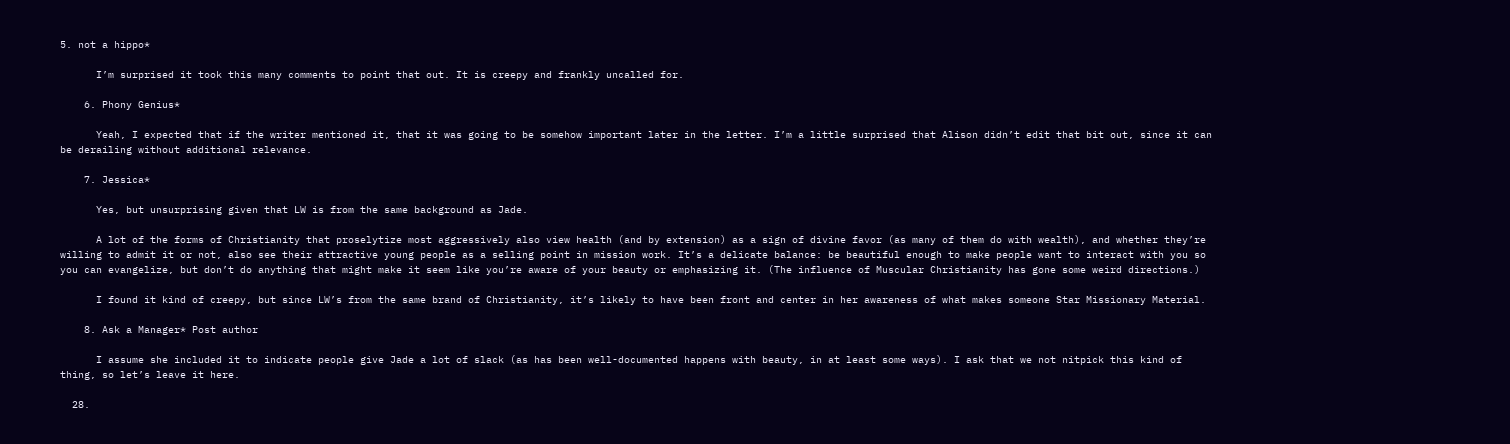5. not a hippo*

      I’m surprised it took this many comments to point that out. It is creepy and frankly uncalled for.

    6. Phony Genius*

      Yeah, I expected that if the writer mentioned it, that it was going to be somehow important later in the letter. I’m a little surprised that Alison didn’t edit that bit out, since it can be derailing without additional relevance.

    7. Jessica*

      Yes, but unsurprising given that LW is from the same background as Jade.

      A lot of the forms of Christianity that proselytize most aggressively also view health (and by extension) as a sign of divine favor (as many of them do with wealth), and whether they’re willing to admit it or not, also see their attractive young people as a selling point in mission work. It’s a delicate balance: be beautiful enough to make people want to interact with you so you can evangelize, but don’t do anything that might make it seem like you’re aware of your beauty or emphasizing it. (The influence of Muscular Christianity has gone some weird directions.)

      I found it kind of creepy, but since LW’s from the same brand of Christianity, it’s likely to have been front and center in her awareness of what makes someone Star Missionary Material.

    8. Ask a Manager* Post author

      I assume she included it to indicate people give Jade a lot of slack (as has been well-documented happens with beauty, in at least some ways). I ask that we not nitpick this kind of thing, so let’s leave it here.

  28.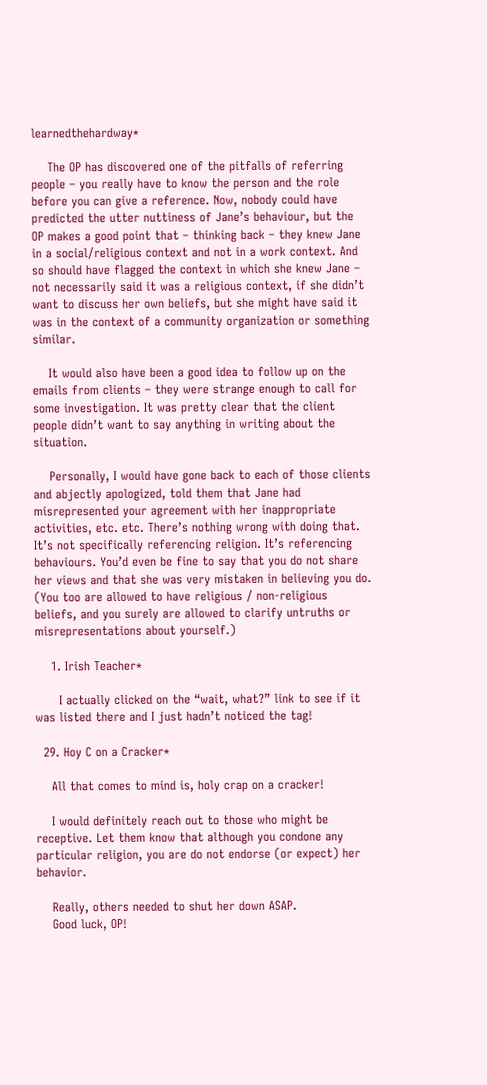learnedthehardway*

    The OP has discovered one of the pitfalls of referring people – you really have to know the person and the role before you can give a reference. Now, nobody could have predicted the utter nuttiness of Jane’s behaviour, but the OP makes a good point that – thinking back – they knew Jane in a social/religious context and not in a work context. And so should have flagged the context in which she knew Jane – not necessarily said it was a religious context, if she didn’t want to discuss her own beliefs, but she might have said it was in the context of a community organization or something similar.

    It would also have been a good idea to follow up on the emails from clients – they were strange enough to call for some investigation. It was pretty clear that the client people didn’t want to say anything in writing about the situation.

    Personally, I would have gone back to each of those clients and abjectly apologized, told them that Jane had misrepresented your agreement with her inappropriate activities, etc. etc. There’s nothing wrong with doing that. It’s not specifically referencing religion. It’s referencing behaviours. You’d even be fine to say that you do not share her views and that she was very mistaken in believing you do. (You too are allowed to have religious / non-religious beliefs, and you surely are allowed to clarify untruths or misrepresentations about yourself.)

    1. Irish Teacher*

      I actually clicked on the “wait, what?” link to see if it was listed there and I just hadn’t noticed the tag!

  29. Hoy C on a Cracker*

    All that comes to mind is, holy crap on a cracker!

    I would definitely reach out to those who might be receptive. Let them know that although you condone any particular religion, you are do not endorse (or expect) her behavior.

    Really, others needed to shut her down ASAP.
    Good luck, OP!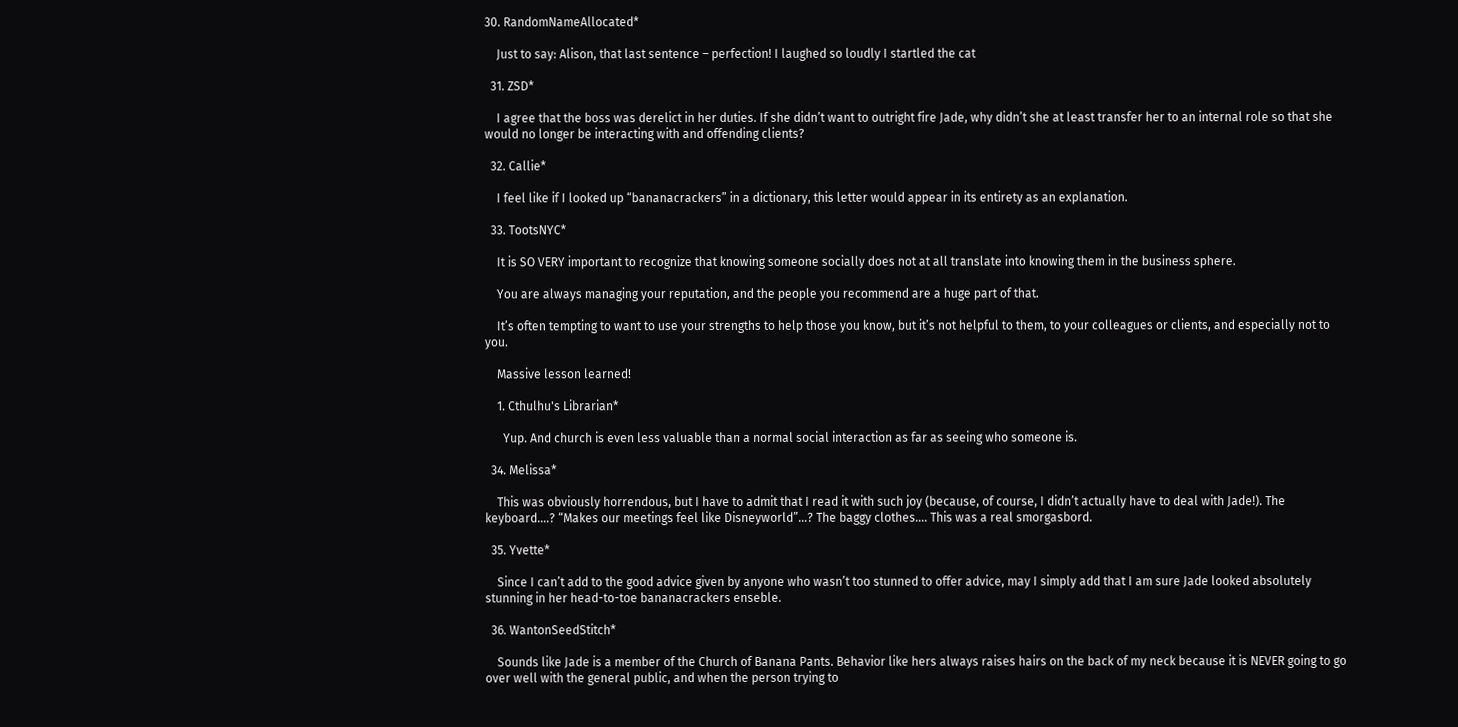30. RandomNameAllocated*

    Just to say: Alison, that last sentence – perfection! I laughed so loudly I startled the cat

  31. ZSD*

    I agree that the boss was derelict in her duties. If she didn’t want to outright fire Jade, why didn’t she at least transfer her to an internal role so that she would no longer be interacting with and offending clients?

  32. Callie*

    I feel like if I looked up “bananacrackers” in a dictionary, this letter would appear in its entirety as an explanation.

  33. TootsNYC*

    It is SO VERY important to recognize that knowing someone socially does not at all translate into knowing them in the business sphere.

    You are always managing your reputation, and the people you recommend are a huge part of that.

    It’s often tempting to want to use your strengths to help those you know, but it’s not helpful to them, to your colleagues or clients, and especially not to you.

    Massive lesson learned!

    1. Cthulhu's Librarian*

      Yup. And church is even less valuable than a normal social interaction as far as seeing who someone is.

  34. Melissa*

    This was obviously horrendous, but I have to admit that I read it with such joy (because, of course, I didn’t actually have to deal with Jade!). The keyboard….? “Makes our meetings feel like Disneyworld”…? The baggy clothes…. This was a real smorgasbord.

  35. Yvette*

    Since I can’t add to the good advice given by anyone who wasn’t too stunned to offer advice, may I simply add that I am sure Jade looked absolutely stunning in her head-to-toe bananacrackers enseble.

  36. WantonSeedStitch*

    Sounds like Jade is a member of the Church of Banana Pants. Behavior like hers always raises hairs on the back of my neck because it is NEVER going to go over well with the general public, and when the person trying to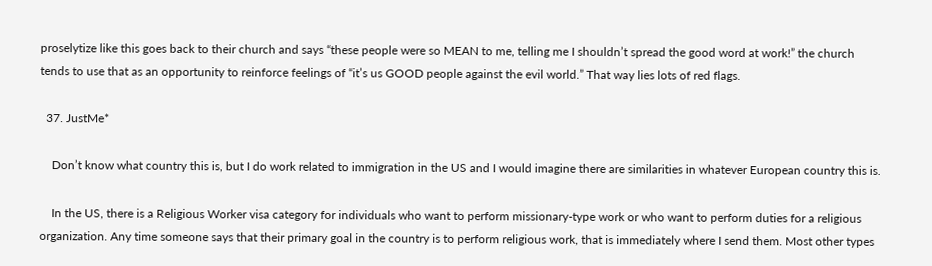proselytize like this goes back to their church and says “these people were so MEAN to me, telling me I shouldn’t spread the good word at work!” the church tends to use that as an opportunity to reinforce feelings of “it’s us GOOD people against the evil world.” That way lies lots of red flags.

  37. JustMe*

    Don’t know what country this is, but I do work related to immigration in the US and I would imagine there are similarities in whatever European country this is.

    In the US, there is a Religious Worker visa category for individuals who want to perform missionary-type work or who want to perform duties for a religious organization. Any time someone says that their primary goal in the country is to perform religious work, that is immediately where I send them. Most other types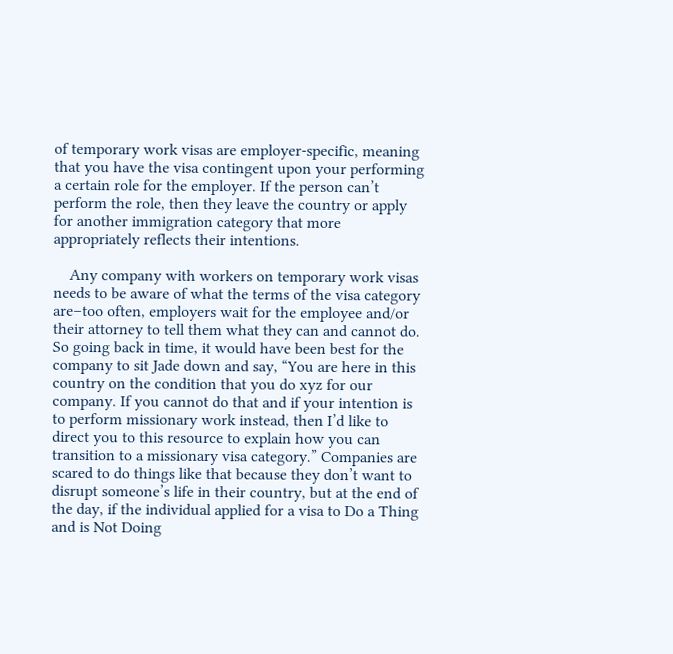of temporary work visas are employer-specific, meaning that you have the visa contingent upon your performing a certain role for the employer. If the person can’t perform the role, then they leave the country or apply for another immigration category that more appropriately reflects their intentions.

    Any company with workers on temporary work visas needs to be aware of what the terms of the visa category are–too often, employers wait for the employee and/or their attorney to tell them what they can and cannot do. So going back in time, it would have been best for the company to sit Jade down and say, “You are here in this country on the condition that you do xyz for our company. If you cannot do that and if your intention is to perform missionary work instead, then I’d like to direct you to this resource to explain how you can transition to a missionary visa category.” Companies are scared to do things like that because they don’t want to disrupt someone’s life in their country, but at the end of the day, if the individual applied for a visa to Do a Thing and is Not Doing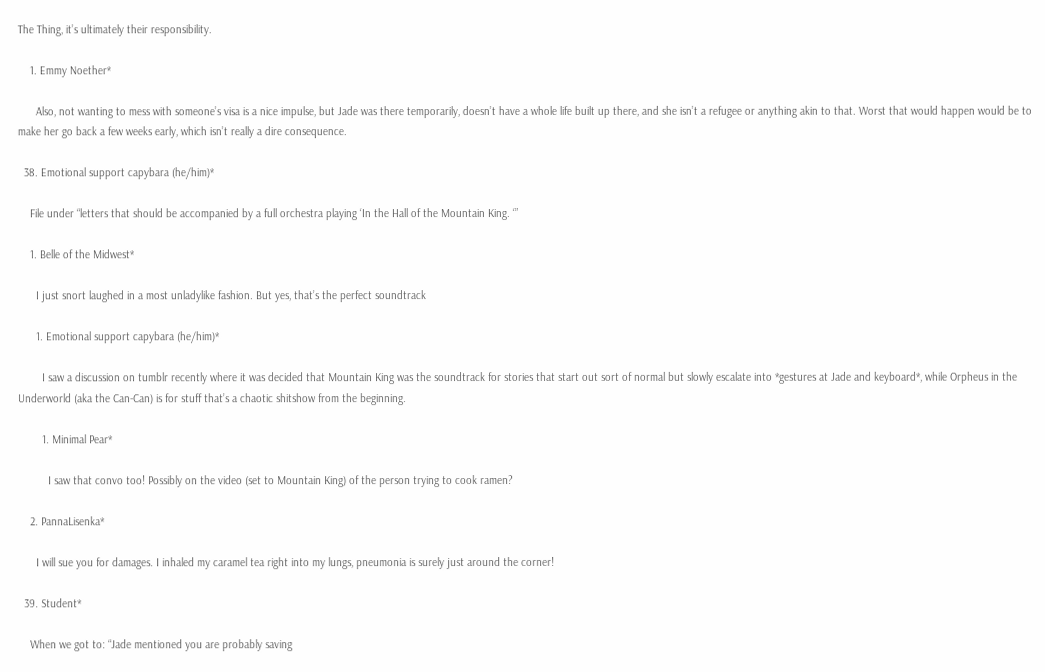The Thing, it’s ultimately their responsibility.

    1. Emmy Noether*

      Also, not wanting to mess with someone’s visa is a nice impulse, but Jade was there temporarily, doesn’t have a whole life built up there, and she isn’t a refugee or anything akin to that. Worst that would happen would be to make her go back a few weeks early, which isn’t really a dire consequence.

  38. Emotional support capybara (he/him)*

    File under “letters that should be accompanied by a full orchestra playing ‘In the Hall of the Mountain King. ‘”

    1. Belle of the Midwest*

      I just snort laughed in a most unladylike fashion. But yes, that’s the perfect soundtrack

      1. Emotional support capybara (he/him)*

        I saw a discussion on tumblr recently where it was decided that Mountain King was the soundtrack for stories that start out sort of normal but slowly escalate into *gestures at Jade and keyboard*, while Orpheus in the Underworld (aka the Can-Can) is for stuff that’s a chaotic shitshow from the beginning.

        1. Minimal Pear*

          I saw that convo too! Possibly on the video (set to Mountain King) of the person trying to cook ramen?

    2. PannaLisenka*

      I will sue you for damages. I inhaled my caramel tea right into my lungs, pneumonia is surely just around the corner!

  39. Student*

    When we got to: “Jade mentioned you are probably saving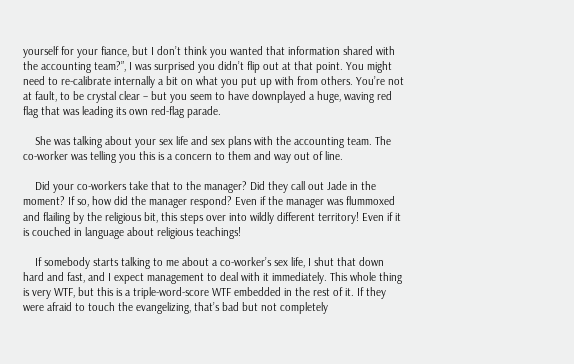yourself for your fiance, but I don’t think you wanted that information shared with the accounting team?”, I was surprised you didn’t flip out at that point. You might need to re-calibrate internally a bit on what you put up with from others. You’re not at fault, to be crystal clear – but you seem to have downplayed a huge, waving red flag that was leading its own red-flag parade.

    She was talking about your sex life and sex plans with the accounting team. The co-worker was telling you this is a concern to them and way out of line.

    Did your co-workers take that to the manager? Did they call out Jade in the moment? If so, how did the manager respond? Even if the manager was flummoxed and flailing by the religious bit, this steps over into wildly different territory! Even if it is couched in language about religious teachings!

    If somebody starts talking to me about a co-worker’s sex life, I shut that down hard and fast, and I expect management to deal with it immediately. This whole thing is very WTF, but this is a triple-word-score WTF embedded in the rest of it. If they were afraid to touch the evangelizing, that’s bad but not completely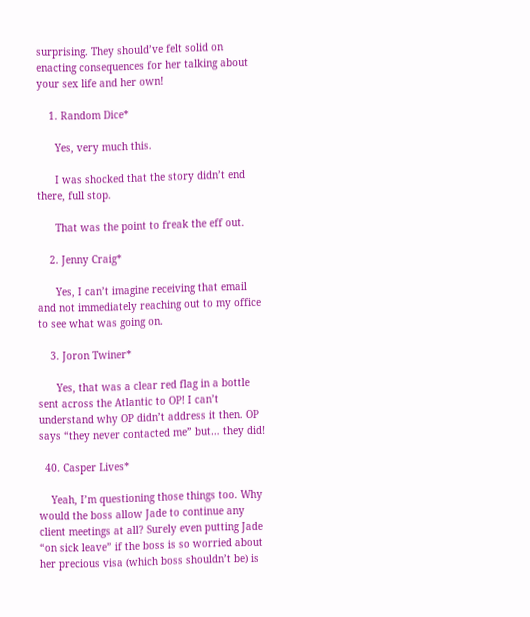surprising. They should’ve felt solid on enacting consequences for her talking about your sex life and her own!

    1. Random Dice*

      Yes, very much this.

      I was shocked that the story didn’t end there, full stop.

      That was the point to freak the eff out.

    2. Jenny Craig*

      Yes, I can’t imagine receiving that email and not immediately reaching out to my office to see what was going on.

    3. Joron Twiner*

      Yes, that was a clear red flag in a bottle sent across the Atlantic to OP! I can’t understand why OP didn’t address it then. OP says “they never contacted me” but… they did!

  40. Casper Lives*

    Yeah, I’m questioning those things too. Why would the boss allow Jade to continue any client meetings at all? Surely even putting Jade “on sick leave” if the boss is so worried about her precious visa (which boss shouldn’t be) is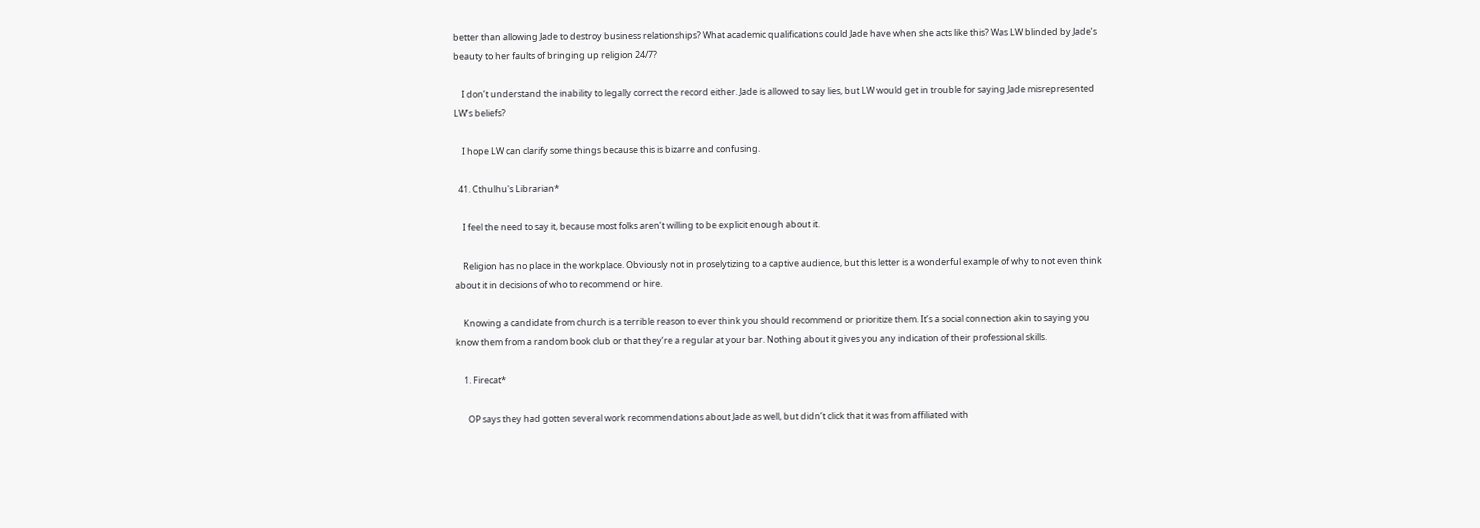better than allowing Jade to destroy business relationships? What academic qualifications could Jade have when she acts like this? Was LW blinded by Jade’s beauty to her faults of bringing up religion 24/7?

    I don’t understand the inability to legally correct the record either. Jade is allowed to say lies, but LW would get in trouble for saying Jade misrepresented LW’s beliefs?

    I hope LW can clarify some things because this is bizarre and confusing.

  41. Cthulhu's Librarian*

    I feel the need to say it, because most folks aren’t willing to be explicit enough about it.

    Religion has no place in the workplace. Obviously not in proselytizing to a captive audience, but this letter is a wonderful example of why to not even think about it in decisions of who to recommend or hire.

    Knowing a candidate from church is a terrible reason to ever think you should recommend or prioritize them. It’s a social connection akin to saying you know them from a random book club or that they’re a regular at your bar. Nothing about it gives you any indication of their professional skills.

    1. Firecat*

      OP says they had gotten several work recommendations about Jade as well, but didn’t click that it was from affiliated with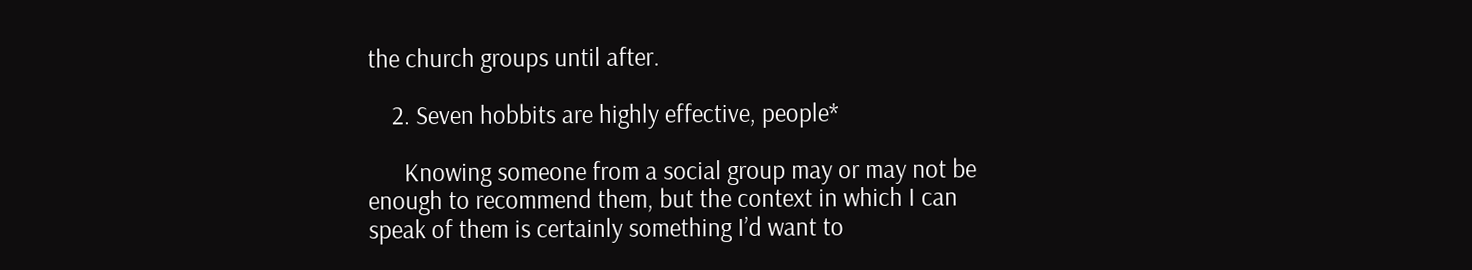the church groups until after.

    2. Seven hobbits are highly effective, people*

      Knowing someone from a social group may or may not be enough to recommend them, but the context in which I can speak of them is certainly something I’d want to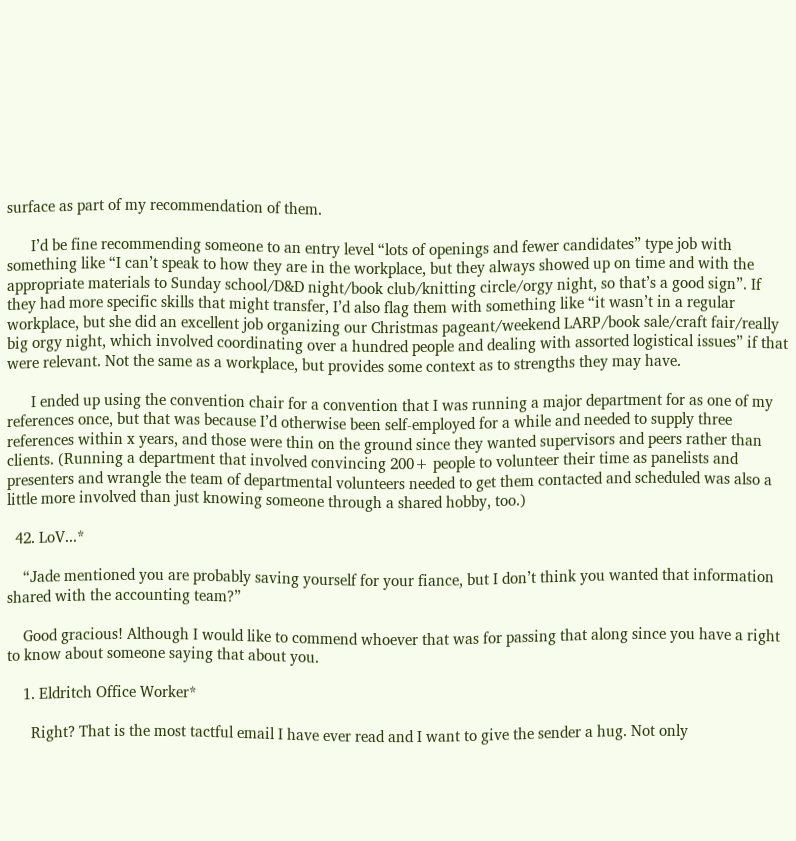surface as part of my recommendation of them.

      I’d be fine recommending someone to an entry level “lots of openings and fewer candidates” type job with something like “I can’t speak to how they are in the workplace, but they always showed up on time and with the appropriate materials to Sunday school/D&D night/book club/knitting circle/orgy night, so that’s a good sign”. If they had more specific skills that might transfer, I’d also flag them with something like “it wasn’t in a regular workplace, but she did an excellent job organizing our Christmas pageant/weekend LARP/book sale/craft fair/really big orgy night, which involved coordinating over a hundred people and dealing with assorted logistical issues” if that were relevant. Not the same as a workplace, but provides some context as to strengths they may have.

      I ended up using the convention chair for a convention that I was running a major department for as one of my references once, but that was because I’d otherwise been self-employed for a while and needed to supply three references within x years, and those were thin on the ground since they wanted supervisors and peers rather than clients. (Running a department that involved convincing 200+ people to volunteer their time as panelists and presenters and wrangle the team of departmental volunteers needed to get them contacted and scheduled was also a little more involved than just knowing someone through a shared hobby, too.)

  42. LoV...*

    “Jade mentioned you are probably saving yourself for your fiance, but I don’t think you wanted that information shared with the accounting team?”

    Good gracious! Although I would like to commend whoever that was for passing that along since you have a right to know about someone saying that about you.

    1. Eldritch Office Worker*

      Right? That is the most tactful email I have ever read and I want to give the sender a hug. Not only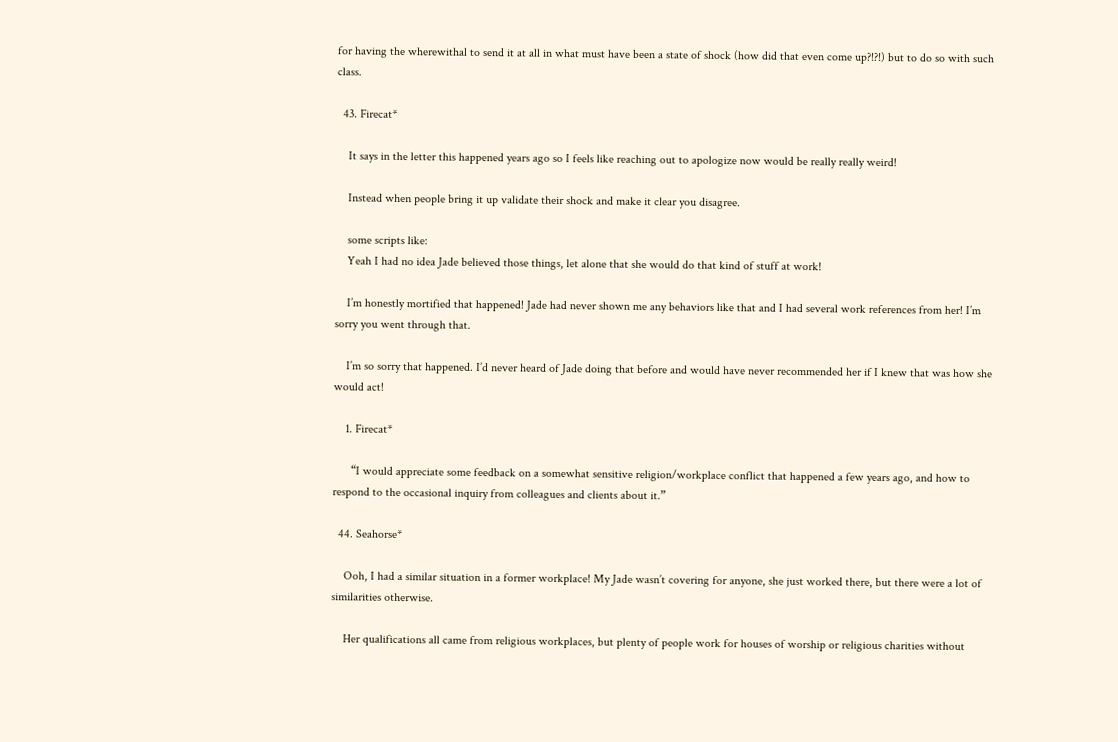for having the wherewithal to send it at all in what must have been a state of shock (how did that even come up?!?!) but to do so with such class.

  43. Firecat*

    It says in the letter this happened years ago so I feels like reaching out to apologize now would be really really weird!

    Instead when people bring it up validate their shock and make it clear you disagree.

    some scripts like:
    Yeah I had no idea Jade believed those things, let alone that she would do that kind of stuff at work!

    I’m honestly mortified that happened! Jade had never shown me any behaviors like that and I had several work references from her! I’m sorry you went through that.

    I’m so sorry that happened. I’d never heard of Jade doing that before and would have never recommended her if I knew that was how she would act!

    1. Firecat*

      “I would appreciate some feedback on a somewhat sensitive religion/workplace conflict that happened a few years ago, and how to respond to the occasional inquiry from colleagues and clients about it.”

  44. Seahorse*

    Ooh, I had a similar situation in a former workplace! My Jade wasn’t covering for anyone, she just worked there, but there were a lot of similarities otherwise.

    Her qualifications all came from religious workplaces, but plenty of people work for houses of worship or religious charities without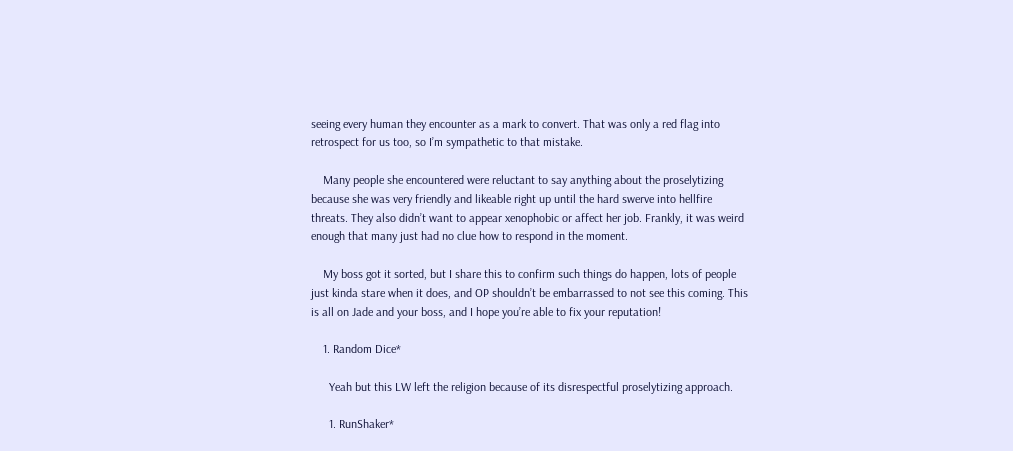seeing every human they encounter as a mark to convert. That was only a red flag into retrospect for us too, so I’m sympathetic to that mistake.

    Many people she encountered were reluctant to say anything about the proselytizing because she was very friendly and likeable right up until the hard swerve into hellfire threats. They also didn’t want to appear xenophobic or affect her job. Frankly, it was weird enough that many just had no clue how to respond in the moment.

    My boss got it sorted, but I share this to confirm such things do happen, lots of people just kinda stare when it does, and OP shouldn’t be embarrassed to not see this coming. This is all on Jade and your boss, and I hope you’re able to fix your reputation!

    1. Random Dice*

      Yeah but this LW left the religion because of its disrespectful proselytizing approach.

      1. RunShaker*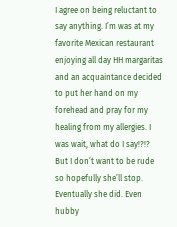I agree on being reluctant to say anything. I’m was at my favorite Mexican restaurant enjoying all day HH margaritas and an acquaintance decided to put her hand on my forehead and pray for my healing from my allergies. I was wait, what do I say!?!? But I don’t want to be rude so hopefully she’ll stop. Eventually she did. Even hubby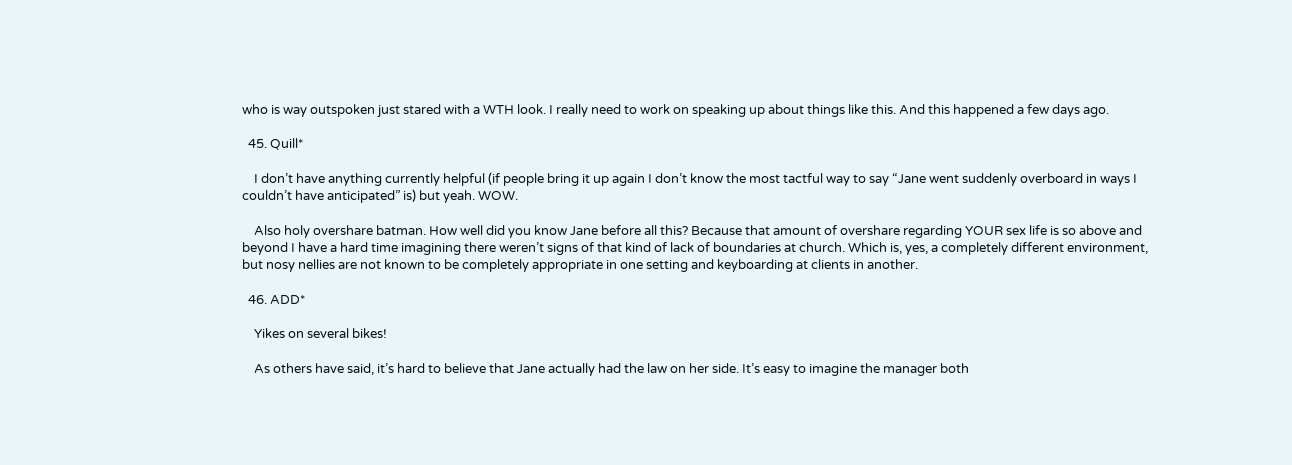who is way outspoken just stared with a WTH look. I really need to work on speaking up about things like this. And this happened a few days ago.

  45. Quill*

    I don’t have anything currently helpful (if people bring it up again I don’t know the most tactful way to say “Jane went suddenly overboard in ways I couldn’t have anticipated” is) but yeah. WOW.

    Also holy overshare batman. How well did you know Jane before all this? Because that amount of overshare regarding YOUR sex life is so above and beyond I have a hard time imagining there weren’t signs of that kind of lack of boundaries at church. Which is, yes, a completely different environment, but nosy nellies are not known to be completely appropriate in one setting and keyboarding at clients in another.

  46. ADD*

    Yikes on several bikes!

    As others have said, it’s hard to believe that Jane actually had the law on her side. It’s easy to imagine the manager both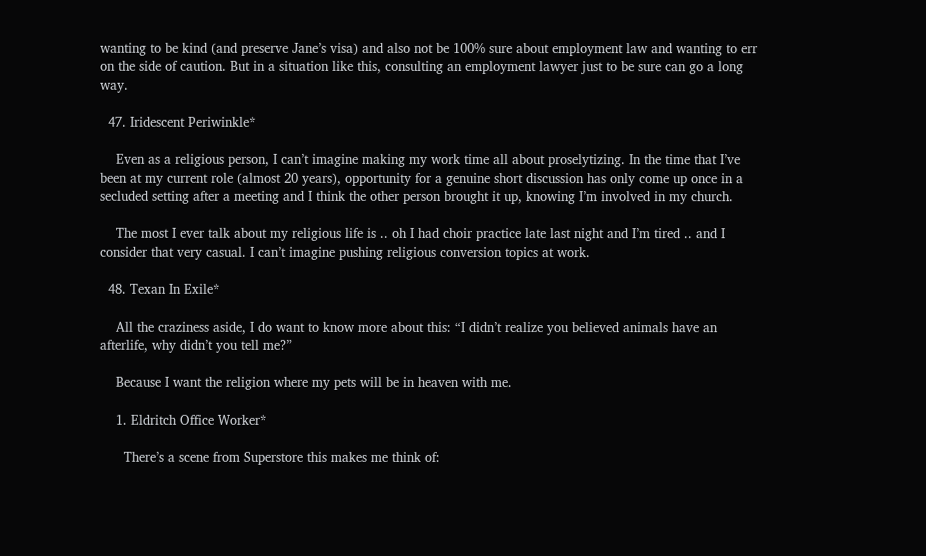wanting to be kind (and preserve Jane’s visa) and also not be 100% sure about employment law and wanting to err on the side of caution. But in a situation like this, consulting an employment lawyer just to be sure can go a long way.

  47. Iridescent Periwinkle*

    Even as a religious person, I can’t imagine making my work time all about proselytizing. In the time that I’ve been at my current role (almost 20 years), opportunity for a genuine short discussion has only come up once in a secluded setting after a meeting and I think the other person brought it up, knowing I’m involved in my church.

    The most I ever talk about my religious life is .. oh I had choir practice late last night and I’m tired .. and I consider that very casual. I can’t imagine pushing religious conversion topics at work.

  48. Texan In Exile*

    All the craziness aside, I do want to know more about this: “I didn’t realize you believed animals have an afterlife, why didn’t you tell me?”

    Because I want the religion where my pets will be in heaven with me.

    1. Eldritch Office Worker*

      There’s a scene from Superstore this makes me think of: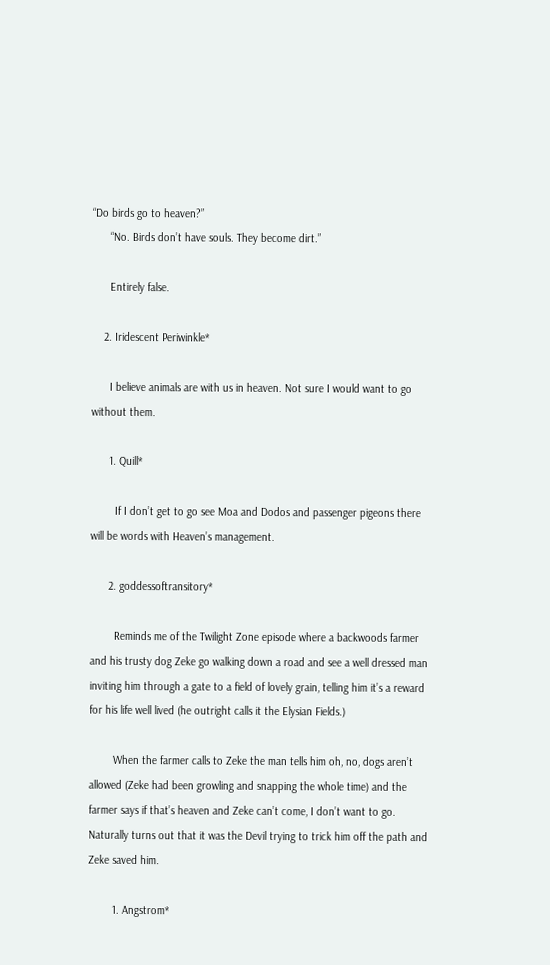“Do birds go to heaven?”
      “No. Birds don’t have souls. They become dirt.”

      Entirely false.

    2. Iridescent Periwinkle*

      I believe animals are with us in heaven. Not sure I would want to go without them.

      1. Quill*

        If I don’t get to go see Moa and Dodos and passenger pigeons there will be words with Heaven’s management.

      2. goddessoftransitory*

        Reminds me of the Twilight Zone episode where a backwoods farmer and his trusty dog Zeke go walking down a road and see a well dressed man inviting him through a gate to a field of lovely grain, telling him it’s a reward for his life well lived (he outright calls it the Elysian Fields.)

        When the farmer calls to Zeke the man tells him oh, no, dogs aren’t allowed (Zeke had been growling and snapping the whole time) and the farmer says if that’s heaven and Zeke can’t come, I don’t want to go. Naturally turns out that it was the Devil trying to trick him off the path and Zeke saved him.

        1. Angstrom*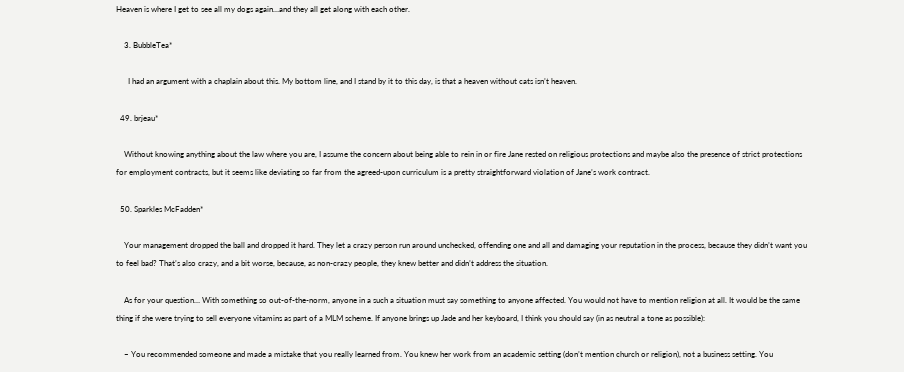Heaven is where I get to see all my dogs again…and they all get along with each other.

    3. BubbleTea*

      I had an argument with a chaplain about this. My bottom line, and I stand by it to this day, is that a heaven without cats isn’t heaven.

  49. brjeau*

    Without knowing anything about the law where you are, I assume the concern about being able to rein in or fire Jane rested on religious protections and maybe also the presence of strict protections for employment contracts, but it seems like deviating so far from the agreed-upon curriculum is a pretty straightforward violation of Jane’s work contract.

  50. Sparkles McFadden*

    Your management dropped the ball and dropped it hard. They let a crazy person run around unchecked, offending one and all and damaging your reputation in the process, because they didn’t want you to feel bad? That’s also crazy, and a bit worse, because, as non-crazy people, they knew better and didn’t address the situation.

    As for your question… With something so out-of-the-norm, anyone in a such a situation must say something to anyone affected. You would not have to mention religion at all. It would be the same thing if she were trying to sell everyone vitamins as part of a MLM scheme. If anyone brings up Jade and her keyboard, I think you should say (in as neutral a tone as possible):

    – You recommended someone and made a mistake that you really learned from. You knew her work from an academic setting (don’t mention church or religion), not a business setting. You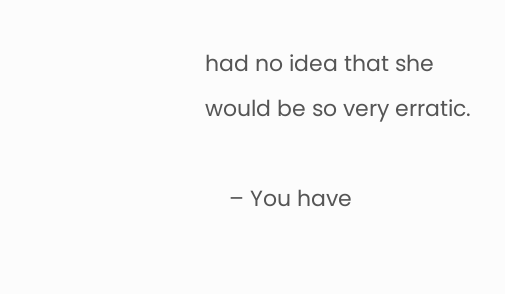had no idea that she would be so very erratic.

    – You have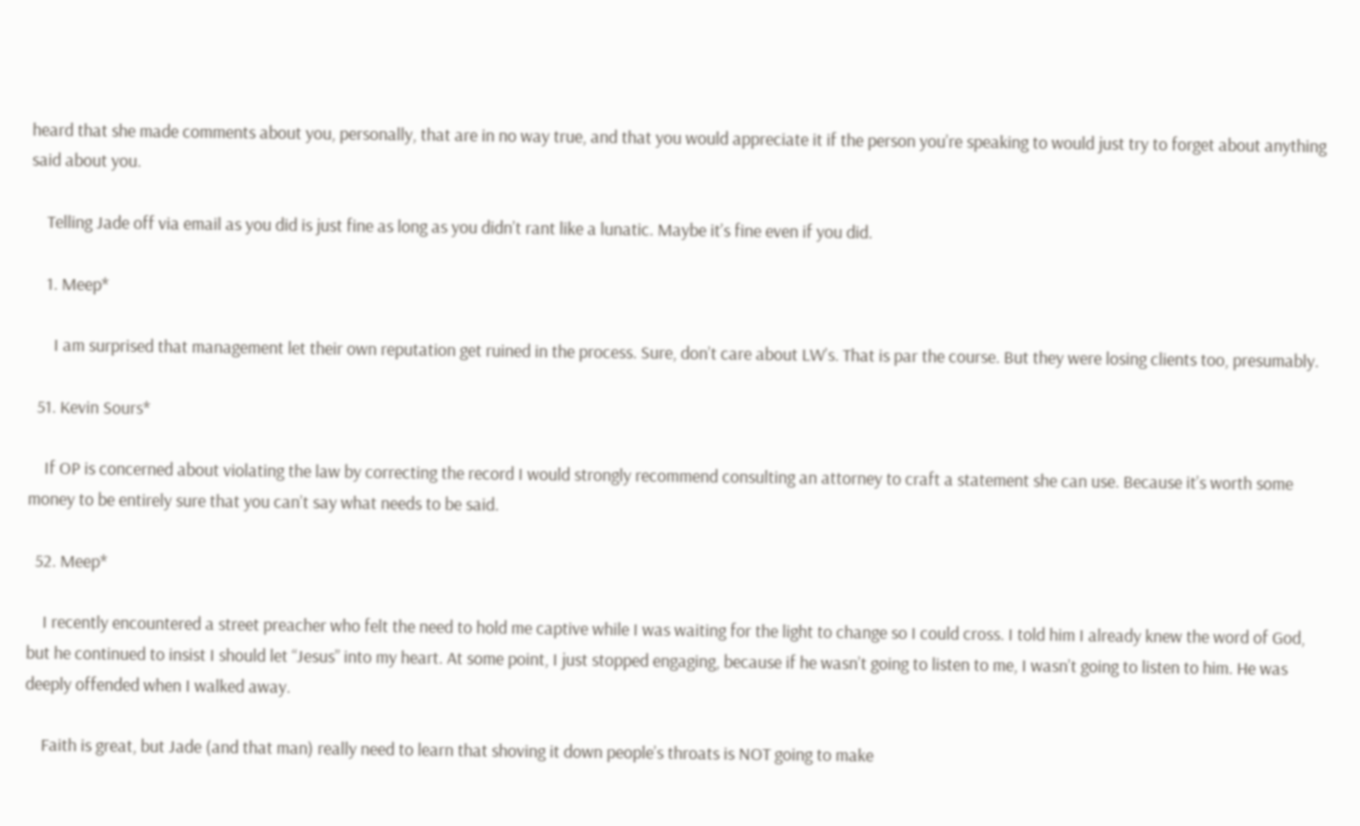heard that she made comments about you, personally, that are in no way true, and that you would appreciate it if the person you’re speaking to would just try to forget about anything said about you.

    Telling Jade off via email as you did is just fine as long as you didn’t rant like a lunatic. Maybe it’s fine even if you did.

    1. Meep*

      I am surprised that management let their own reputation get ruined in the process. Sure, don’t care about LW’s. That is par the course. But they were losing clients too, presumably.

  51. Kevin Sours*

    If OP is concerned about violating the law by correcting the record I would strongly recommend consulting an attorney to craft a statement she can use. Because it’s worth some money to be entirely sure that you can’t say what needs to be said.

  52. Meep*

    I recently encountered a street preacher who felt the need to hold me captive while I was waiting for the light to change so I could cross. I told him I already knew the word of God, but he continued to insist I should let “Jesus” into my heart. At some point, I just stopped engaging, because if he wasn’t going to listen to me, I wasn’t going to listen to him. He was deeply offended when I walked away.

    Faith is great, but Jade (and that man) really need to learn that shoving it down people’s throats is NOT going to make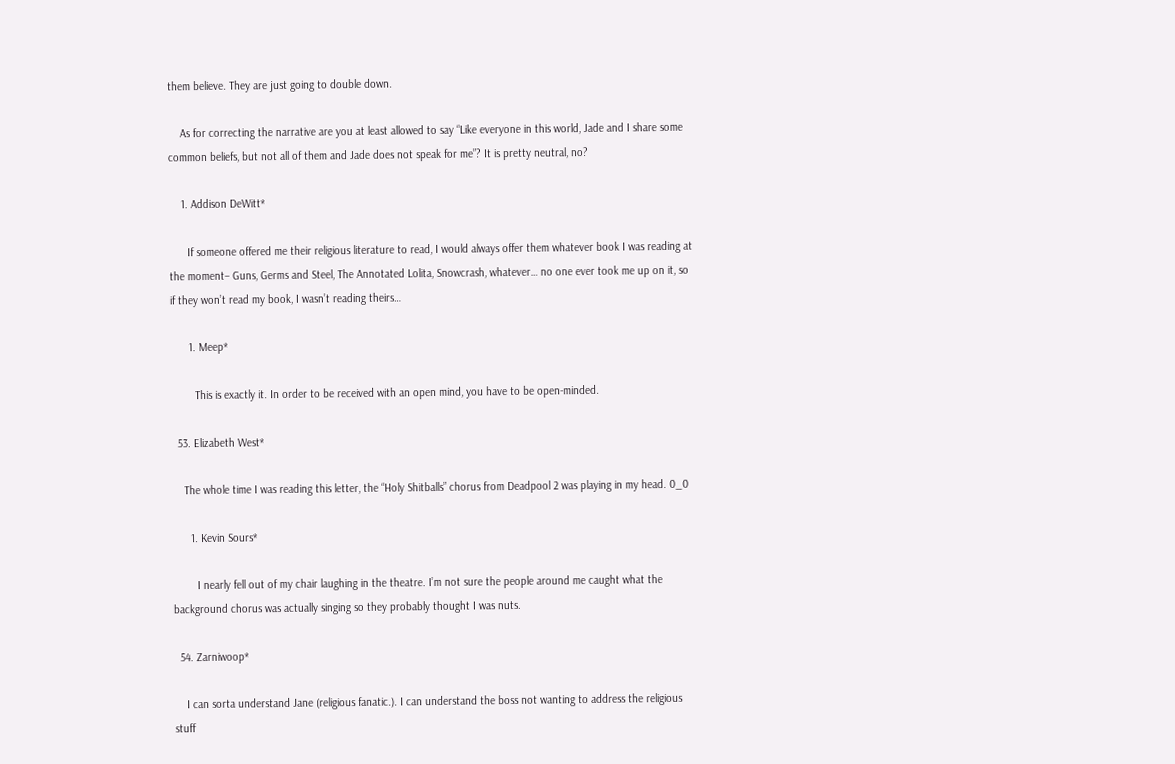them believe. They are just going to double down.

    As for correcting the narrative are you at least allowed to say “Like everyone in this world, Jade and I share some common beliefs, but not all of them and Jade does not speak for me”? It is pretty neutral, no?

    1. Addison DeWitt*

      If someone offered me their religious literature to read, I would always offer them whatever book I was reading at the moment– Guns, Germs and Steel, The Annotated Lolita, Snowcrash, whatever… no one ever took me up on it, so if they won’t read my book, I wasn’t reading theirs…

      1. Meep*

        This is exactly it. In order to be received with an open mind, you have to be open-minded.

  53. Elizabeth West*

    The whole time I was reading this letter, the “Holy Shitballs” chorus from Deadpool 2 was playing in my head. 0_0

      1. Kevin Sours*

        I nearly fell out of my chair laughing in the theatre. I’m not sure the people around me caught what the background chorus was actually singing so they probably thought I was nuts.

  54. Zarniwoop*

    I can sorta understand Jane (religious fanatic.). I can understand the boss not wanting to address the religious stuff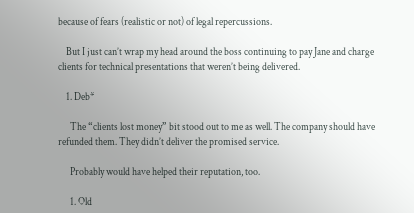because of fears (realistic or not) of legal repercussions.

    But I just can’t wrap my head around the boss continuing to pay Jane and charge clients for technical presentations that weren’t being delivered.

    1. Deb*

      The “clients lost money” bit stood out to me as well. The company should have refunded them. They didn’t deliver the promised service.

      Probably would have helped their reputation, too.

      1. Old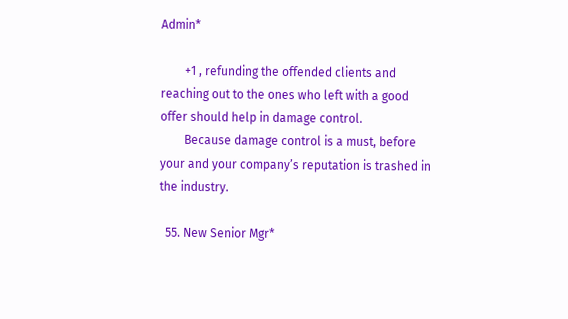Admin*

        +1 , refunding the offended clients and reaching out to the ones who left with a good offer should help in damage control.
        Because damage control is a must, before your and your company’s reputation is trashed in the industry.

  55. New Senior Mgr*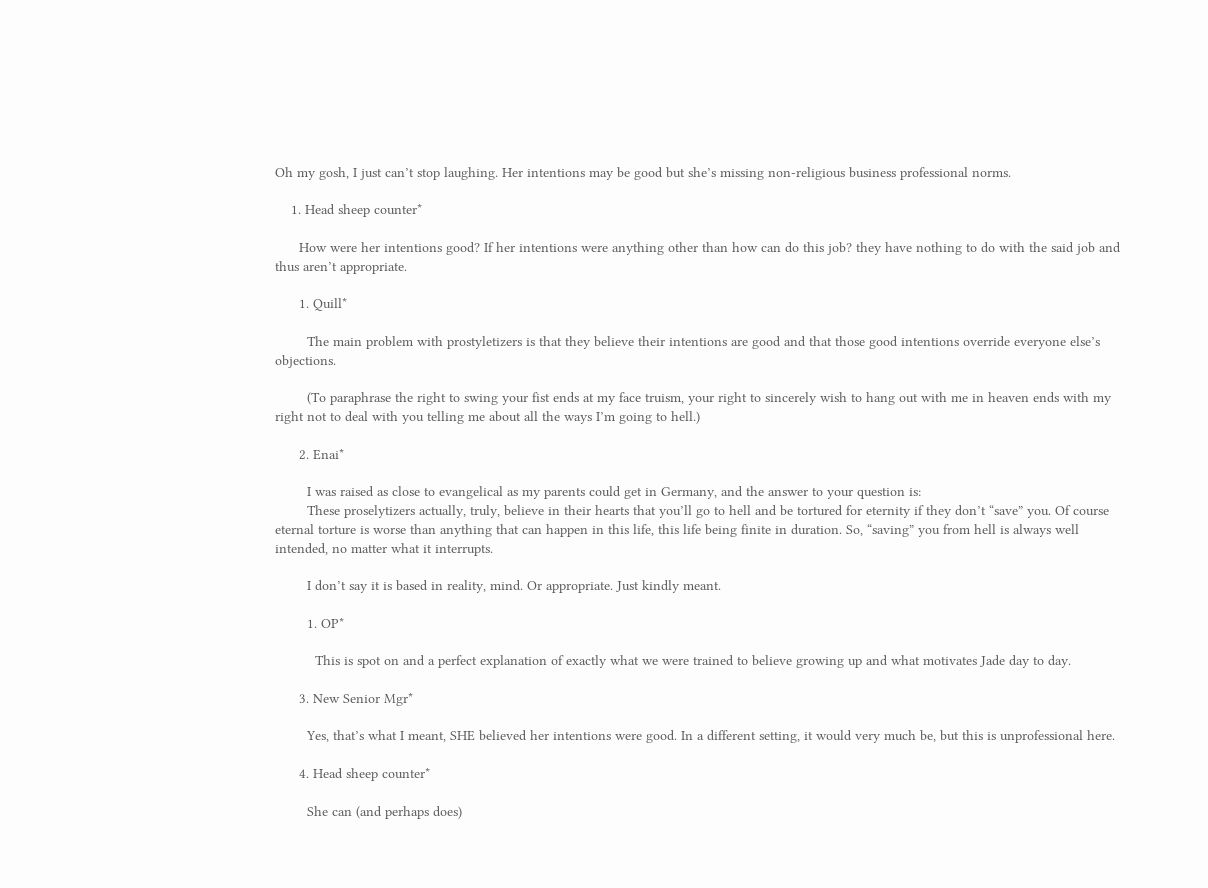Oh my gosh, I just can’t stop laughing. Her intentions may be good but she’s missing non-religious business professional norms.

    1. Head sheep counter*

      How were her intentions good? If her intentions were anything other than how can do this job? they have nothing to do with the said job and thus aren’t appropriate.

      1. Quill*

        The main problem with prostyletizers is that they believe their intentions are good and that those good intentions override everyone else’s objections.

        (To paraphrase the right to swing your fist ends at my face truism, your right to sincerely wish to hang out with me in heaven ends with my right not to deal with you telling me about all the ways I’m going to hell.)

      2. Enai*

        I was raised as close to evangelical as my parents could get in Germany, and the answer to your question is:
        These proselytizers actually, truly, believe in their hearts that you’ll go to hell and be tortured for eternity if they don’t “save” you. Of course eternal torture is worse than anything that can happen in this life, this life being finite in duration. So, “saving” you from hell is always well intended, no matter what it interrupts.

        I don’t say it is based in reality, mind. Or appropriate. Just kindly meant.

        1. OP*

          This is spot on and a perfect explanation of exactly what we were trained to believe growing up and what motivates Jade day to day.

      3. New Senior Mgr*

        Yes, that’s what I meant, SHE believed her intentions were good. In a different setting, it would very much be, but this is unprofessional here.

      4. Head sheep counter*

        She can (and perhaps does)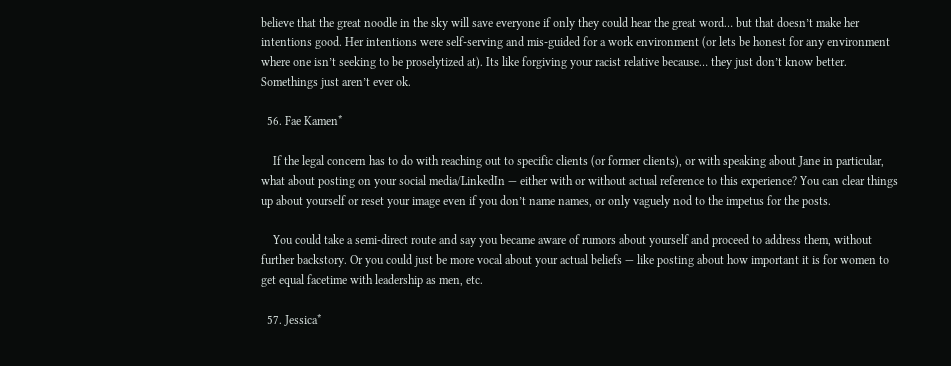believe that the great noodle in the sky will save everyone if only they could hear the great word… but that doesn’t make her intentions good. Her intentions were self-serving and mis-guided for a work environment (or lets be honest for any environment where one isn’t seeking to be proselytized at). Its like forgiving your racist relative because… they just don’t know better. Somethings just aren’t ever ok.

  56. Fae Kamen*

    If the legal concern has to do with reaching out to specific clients (or former clients), or with speaking about Jane in particular, what about posting on your social media/LinkedIn — either with or without actual reference to this experience? You can clear things up about yourself or reset your image even if you don’t name names, or only vaguely nod to the impetus for the posts.

    You could take a semi-direct route and say you became aware of rumors about yourself and proceed to address them, without further backstory. Or you could just be more vocal about your actual beliefs — like posting about how important it is for women to get equal facetime with leadership as men, etc.

  57. Jessica*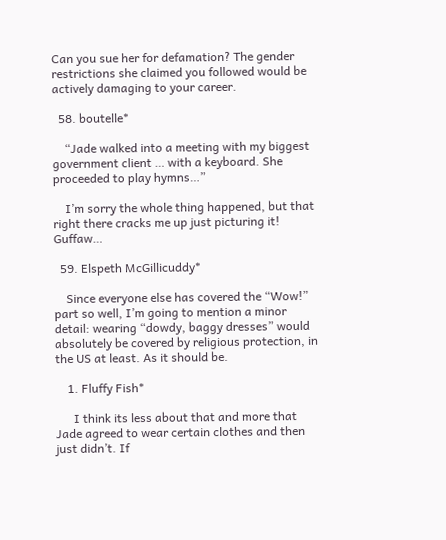Can you sue her for defamation? The gender restrictions she claimed you followed would be actively damaging to your career.

  58. boutelle*

    “Jade walked into a meeting with my biggest government client … with a keyboard. She proceeded to play hymns…”

    I’m sorry the whole thing happened, but that right there cracks me up just picturing it! Guffaw…

  59. Elspeth McGillicuddy*

    Since everyone else has covered the “Wow!” part so well, I’m going to mention a minor detail: wearing “dowdy, baggy dresses” would absolutely be covered by religious protection, in the US at least. As it should be.

    1. Fluffy Fish*

      I think its less about that and more that Jade agreed to wear certain clothes and then just didn’t. If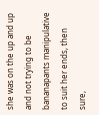she was on the up and up and not trying to be bananapants manipulative to suit her ends, then sure,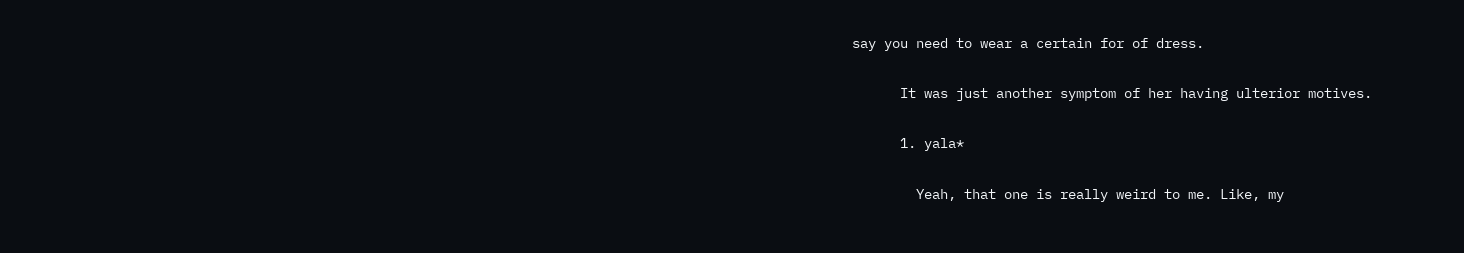say you need to wear a certain for of dress.

      It was just another symptom of her having ulterior motives.

      1. yala*

        Yeah, that one is really weird to me. Like, my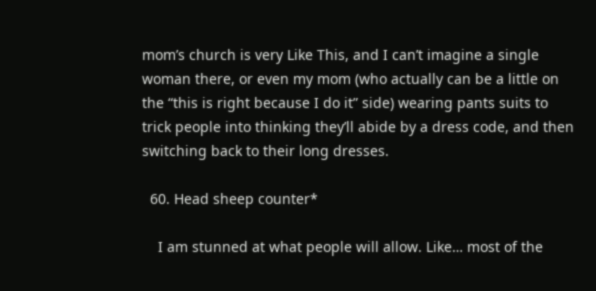mom’s church is very Like This, and I can’t imagine a single woman there, or even my mom (who actually can be a little on the “this is right because I do it” side) wearing pants suits to trick people into thinking they’ll abide by a dress code, and then switching back to their long dresses.

  60. Head sheep counter*

    I am stunned at what people will allow. Like… most of the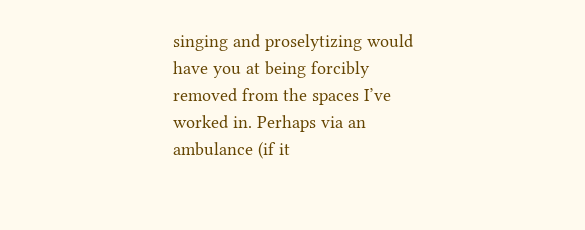singing and proselytizing would have you at being forcibly removed from the spaces I’ve worked in. Perhaps via an ambulance (if it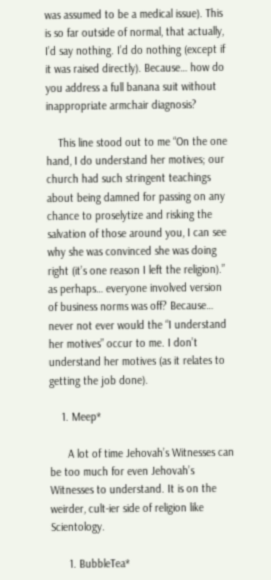was assumed to be a medical issue). This is so far outside of normal, that actually, I’d say nothing. I’d do nothing (except if it was raised directly). Because… how do you address a full banana suit without inappropriate armchair diagnosis?

    This line stood out to me “On the one hand, I do understand her motives; our church had such stringent teachings about being damned for passing on any chance to proselytize and risking the salvation of those around you, I can see why she was convinced she was doing right (it’s one reason I left the religion).” as perhaps… everyone involved version of business norms was off? Because… never not ever would the “I understand her motives” occur to me. I don’t understand her motives (as it relates to getting the job done).

    1. Meep*

      A lot of time Jehovah’s Witnesses can be too much for even Jehovah’s Witnesses to understand. It is on the weirder, cult-ier side of religion like Scientology.

      1. BubbleTea*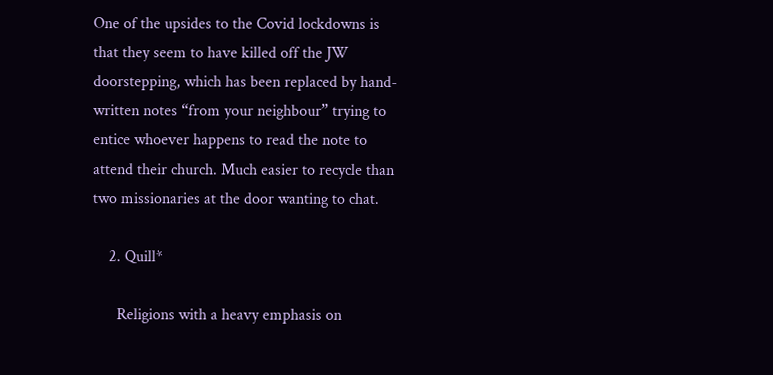One of the upsides to the Covid lockdowns is that they seem to have killed off the JW doorstepping, which has been replaced by hand-written notes “from your neighbour” trying to entice whoever happens to read the note to attend their church. Much easier to recycle than two missionaries at the door wanting to chat.

    2. Quill*

      Religions with a heavy emphasis on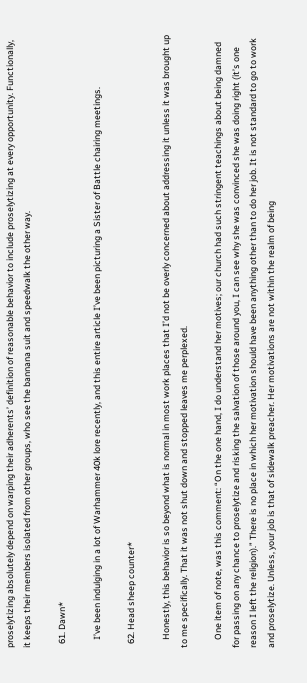proselytizing absolutely depend on warping their adherents’ definition of reasonable behavior to include proselytizing at every opportunity. Functionally, it keeps their members isolated from other groups, who see the bannana suit and speedwalk the other way.

  61. Dawn*

    I’ve been indulging in a lot of Warhammer 40k lore recently, and this entire article I’ve been picturing a Sister of Battle chairing meetings.

  62. Head sheep counter*

    Honestly, this behavior is so beyond what is normal in most work places that I’d not be overly concerned about addressing it unless it was brought up to me specifically. That it was not shut down and stopped leaves me perplexed.

    One item of note, was this comment: “On the one hand, I do understand her motives; our church had such stringent teachings about being damned for passing on any chance to proselytize and risking the salvation of those around you, I can see why she was convinced she was doing right (it’s one reason I left the religion).” There is no place in which her motivation should have been anything other than to do her job. It is not standard to go to work and proselytize. Unless, your job is that of sidewalk preacher. Her motivations are not within the realm of being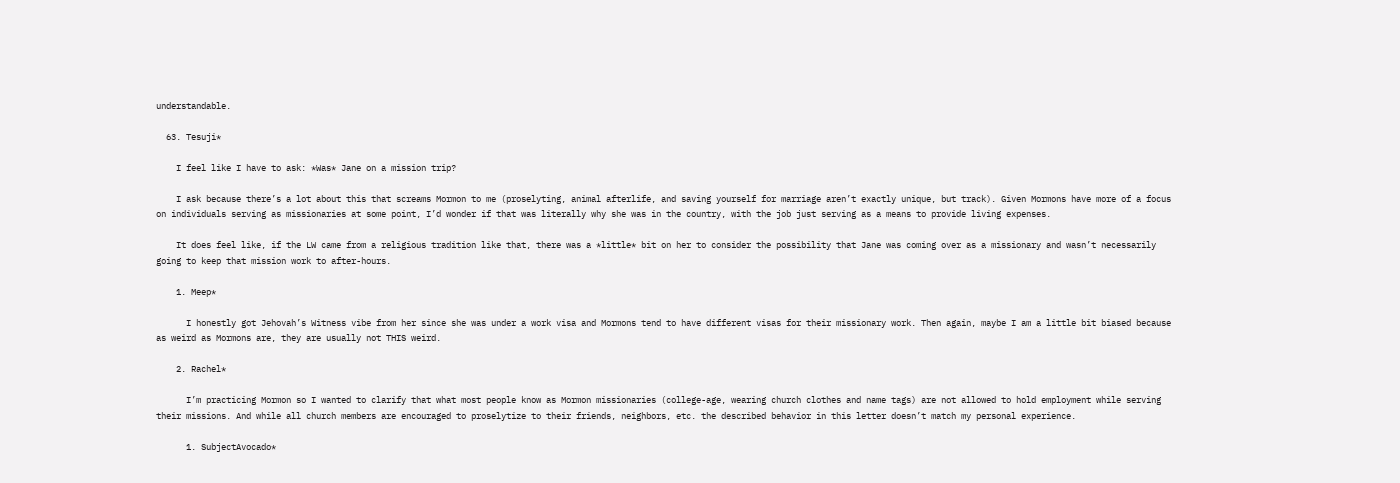understandable.

  63. Tesuji*

    I feel like I have to ask: *Was* Jane on a mission trip?

    I ask because there’s a lot about this that screams Mormon to me (proselyting, animal afterlife, and saving yourself for marriage aren’t exactly unique, but track). Given Mormons have more of a focus on individuals serving as missionaries at some point, I’d wonder if that was literally why she was in the country, with the job just serving as a means to provide living expenses.

    It does feel like, if the LW came from a religious tradition like that, there was a *little* bit on her to consider the possibility that Jane was coming over as a missionary and wasn’t necessarily going to keep that mission work to after-hours.

    1. Meep*

      I honestly got Jehovah’s Witness vibe from her since she was under a work visa and Mormons tend to have different visas for their missionary work. Then again, maybe I am a little bit biased because as weird as Mormons are, they are usually not THIS weird.

    2. Rachel*

      I’m practicing Mormon so I wanted to clarify that what most people know as Mormon missionaries (college-age, wearing church clothes and name tags) are not allowed to hold employment while serving their missions. And while all church members are encouraged to proselytize to their friends, neighbors, etc. the described behavior in this letter doesn’t match my personal experience.

      1. SubjectAvocado*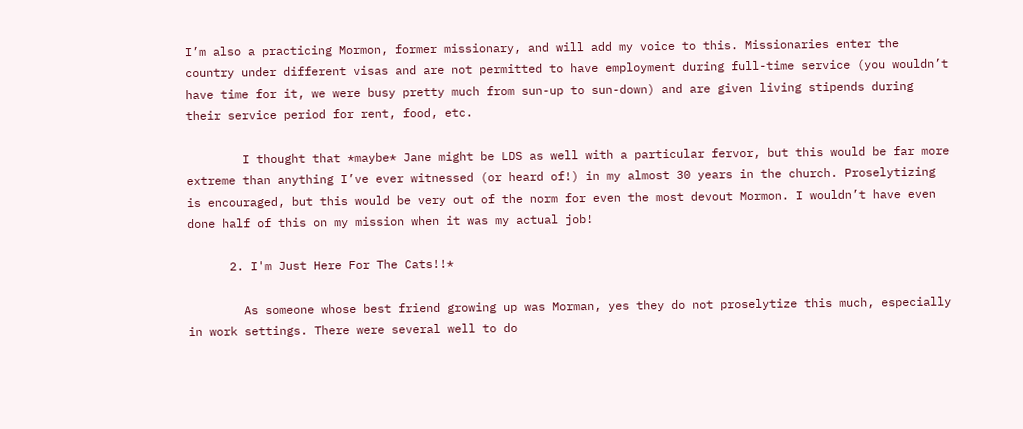I’m also a practicing Mormon, former missionary, and will add my voice to this. Missionaries enter the country under different visas and are not permitted to have employment during full-time service (you wouldn’t have time for it, we were busy pretty much from sun-up to sun-down) and are given living stipends during their service period for rent, food, etc.

        I thought that *maybe* Jane might be LDS as well with a particular fervor, but this would be far more extreme than anything I’ve ever witnessed (or heard of!) in my almost 30 years in the church. Proselytizing is encouraged, but this would be very out of the norm for even the most devout Mormon. I wouldn’t have even done half of this on my mission when it was my actual job!

      2. I'm Just Here For The Cats!!*

        As someone whose best friend growing up was Morman, yes they do not proselytize this much, especially in work settings. There were several well to do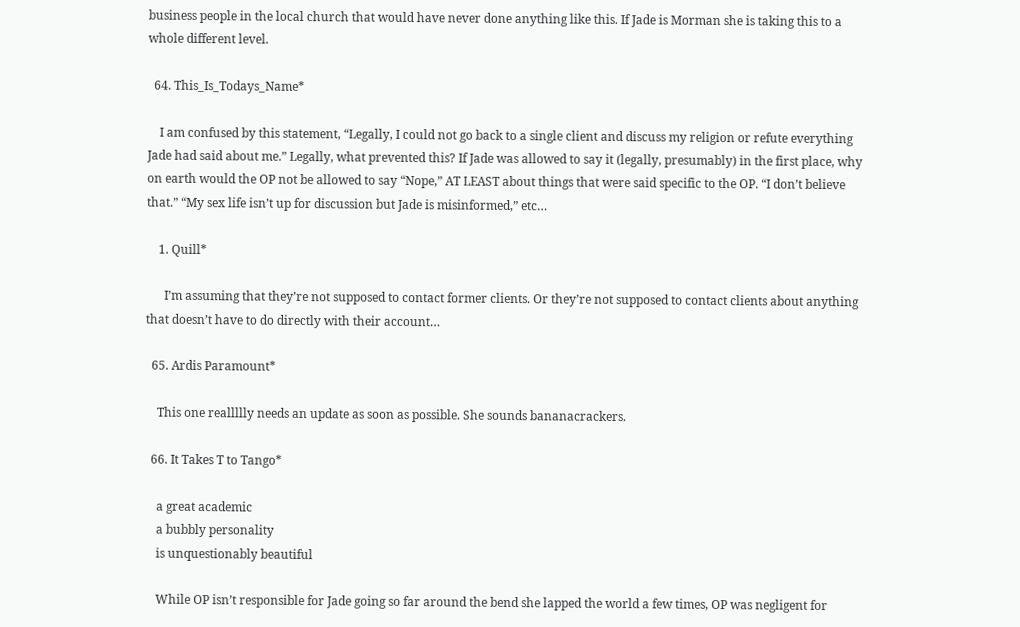business people in the local church that would have never done anything like this. If Jade is Morman she is taking this to a whole different level.

  64. This_Is_Todays_Name*

    I am confused by this statement, “Legally, I could not go back to a single client and discuss my religion or refute everything Jade had said about me.” Legally, what prevented this? If Jade was allowed to say it (legally, presumably) in the first place, why on earth would the OP not be allowed to say “Nope,” AT LEAST about things that were said specific to the OP. “I don’t believe that.” “My sex life isn’t up for discussion but Jade is misinformed,” etc…

    1. Quill*

      I’m assuming that they’re not supposed to contact former clients. Or they’re not supposed to contact clients about anything that doesn’t have to do directly with their account…

  65. Ardis Paramount*

    This one reallllly needs an update as soon as possible. She sounds bananacrackers.

  66. It Takes T to Tango*

    a great academic
    a bubbly personality
    is unquestionably beautiful

    While OP isn’t responsible for Jade going so far around the bend she lapped the world a few times, OP was negligent for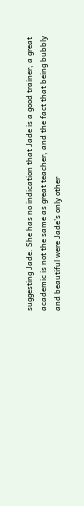suggesting Jade. She has no indication that Jade is a good trainer, a great academic is not the same as great teacher, and the fact that being bubbly and beautiful were Jade’s only other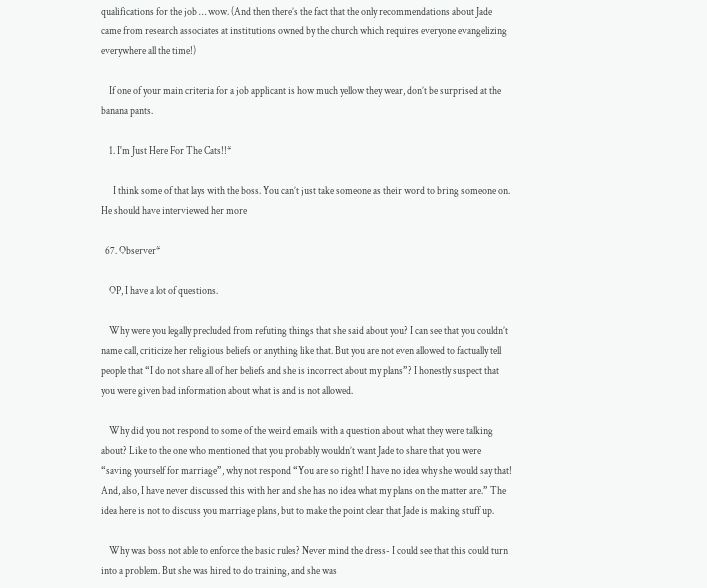qualifications for the job … wow. (And then there’s the fact that the only recommendations about Jade came from research associates at institutions owned by the church which requires everyone evangelizing everywhere all the time!)

    If one of your main criteria for a job applicant is how much yellow they wear, don’t be surprised at the banana pants.

    1. I'm Just Here For The Cats!!*

      I think some of that lays with the boss. You can’t just take someone as their word to bring someone on. He should have interviewed her more

  67. Observer*

    OP, I have a lot of questions.

    Why were you legally precluded from refuting things that she said about you? I can see that you couldn’t name call, criticize her religious beliefs or anything like that. But you are not even allowed to factually tell people that “I do not share all of her beliefs and she is incorrect about my plans”? I honestly suspect that you were given bad information about what is and is not allowed.

    Why did you not respond to some of the weird emails with a question about what they were talking about? Like to the one who mentioned that you probably wouldn’t want Jade to share that you were “saving yourself for marriage”, why not respond “You are so right! I have no idea why she would say that! And, also, I have never discussed this with her and she has no idea what my plans on the matter are.” The idea here is not to discuss you marriage plans, but to make the point clear that Jade is making stuff up.

    Why was boss not able to enforce the basic rules? Never mind the dress- I could see that this could turn into a problem. But she was hired to do training, and she was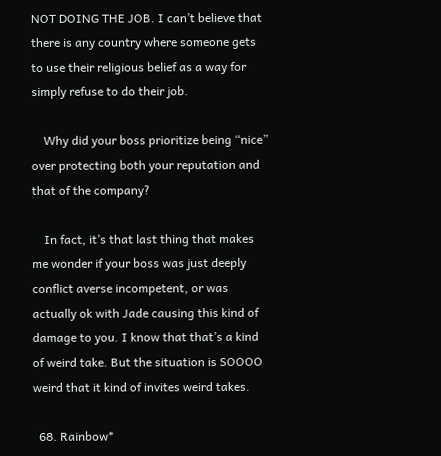NOT DOING THE JOB. I can’t believe that there is any country where someone gets to use their religious belief as a way for simply refuse to do their job.

    Why did your boss prioritize being “nice” over protecting both your reputation and that of the company?

    In fact, it’s that last thing that makes me wonder if your boss was just deeply conflict averse incompetent, or was actually ok with Jade causing this kind of damage to you. I know that that’s a kind of weird take. But the situation is SOOOO weird that it kind of invites weird takes.

  68. Rainbow*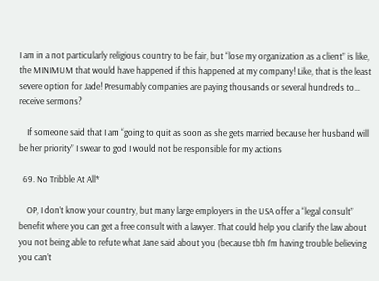I am in a not particularly religious country to be fair, but “lose my organization as a client” is like, the MINIMUM that would have happened if this happened at my company! Like, that is the least severe option for Jade! Presumably companies are paying thousands or several hundreds to… receive sermons?

    If someone said that I am “going to quit as soon as she gets married because her husband will be her priority” I swear to god I would not be responsible for my actions

  69. No Tribble At All*

    OP, I don’t know your country, but many large employers in the USA offer a “legal consult” benefit where you can get a free consult with a lawyer. That could help you clarify the law about you not being able to refute what Jane said about you (because tbh I’m having trouble believing you can’t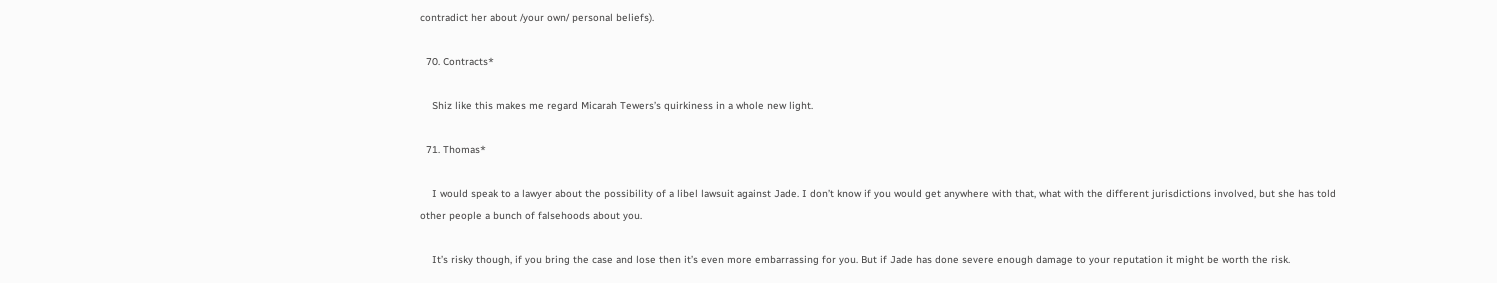contradict her about /your own/ personal beliefs).

  70. Contracts*

    Shiz like this makes me regard Micarah Tewers’s quirkiness in a whole new light.

  71. Thomas*

    I would speak to a lawyer about the possibility of a libel lawsuit against Jade. I don’t know if you would get anywhere with that, what with the different jurisdictions involved, but she has told other people a bunch of falsehoods about you.

    It’s risky though, if you bring the case and lose then it’s even more embarrassing for you. But if Jade has done severe enough damage to your reputation it might be worth the risk.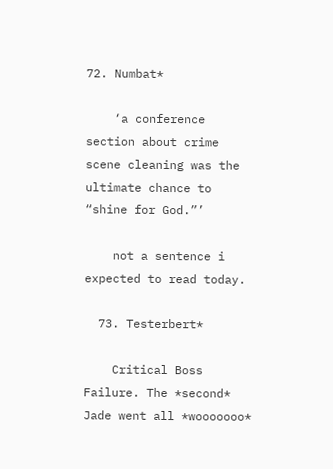72. Numbat*

    ‘a conference section about crime scene cleaning was the ultimate chance to “shine for God.”’

    not a sentence i expected to read today.

  73. Testerbert*

    Critical Boss Failure. The *second* Jade went all *wooooooo*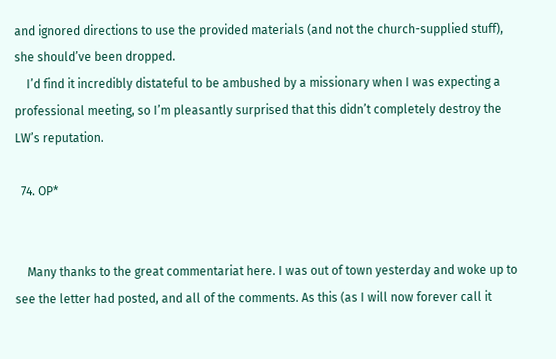and ignored directions to use the provided materials (and not the church-supplied stuff), she should’ve been dropped.
    I’d find it incredibly distateful to be ambushed by a missionary when I was expecting a professional meeting, so I’m pleasantly surprised that this didn’t completely destroy the LW’s reputation.

  74. OP*


    Many thanks to the great commentariat here. I was out of town yesterday and woke up to see the letter had posted, and all of the comments. As this (as I will now forever call it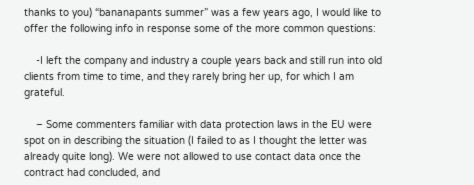thanks to you) “bananapants summer” was a few years ago, I would like to offer the following info in response some of the more common questions:

    -I left the company and industry a couple years back and still run into old clients from time to time, and they rarely bring her up, for which I am grateful.

    – Some commenters familiar with data protection laws in the EU were spot on in describing the situation (I failed to as I thought the letter was already quite long). We were not allowed to use contact data once the contract had concluded, and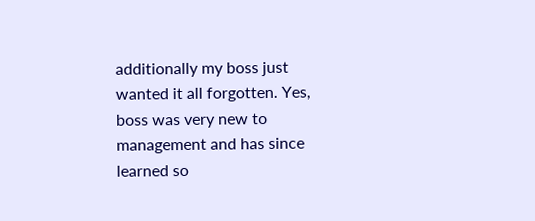additionally my boss just wanted it all forgotten. Yes, boss was very new to management and has since learned so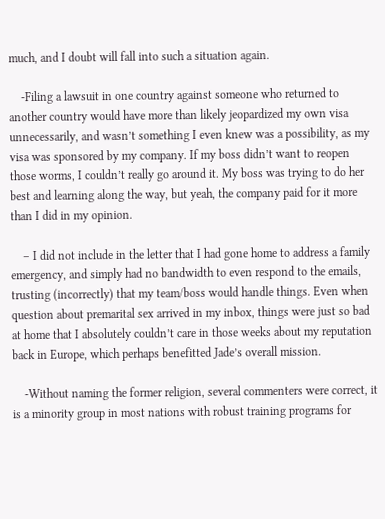much, and I doubt will fall into such a situation again.

    -Filing a lawsuit in one country against someone who returned to another country would have more than likely jeopardized my own visa unnecessarily, and wasn’t something I even knew was a possibility, as my visa was sponsored by my company. If my boss didn’t want to reopen those worms, I couldn’t really go around it. My boss was trying to do her best and learning along the way, but yeah, the company paid for it more than I did in my opinion.

    – I did not include in the letter that I had gone home to address a family emergency, and simply had no bandwidth to even respond to the emails, trusting (incorrectly) that my team/boss would handle things. Even when question about premarital sex arrived in my inbox, things were just so bad at home that I absolutely couldn’t care in those weeks about my reputation back in Europe, which perhaps benefitted Jade’s overall mission.

    -Without naming the former religion, several commenters were correct, it is a minority group in most nations with robust training programs for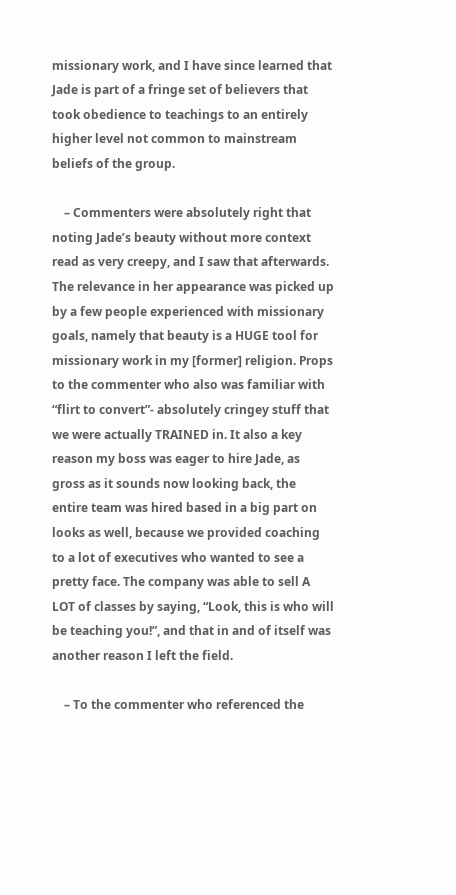missionary work, and I have since learned that Jade is part of a fringe set of believers that took obedience to teachings to an entirely higher level not common to mainstream beliefs of the group.

    – Commenters were absolutely right that noting Jade’s beauty without more context read as very creepy, and I saw that afterwards. The relevance in her appearance was picked up by a few people experienced with missionary goals, namely that beauty is a HUGE tool for missionary work in my [former] religion. Props to the commenter who also was familiar with “flirt to convert”- absolutely cringey stuff that we were actually TRAINED in. It also a key reason my boss was eager to hire Jade, as gross as it sounds now looking back, the entire team was hired based in a big part on looks as well, because we provided coaching to a lot of executives who wanted to see a pretty face. The company was able to sell A LOT of classes by saying, “Look, this is who will be teaching you!”, and that in and of itself was another reason I left the field.

    – To the commenter who referenced the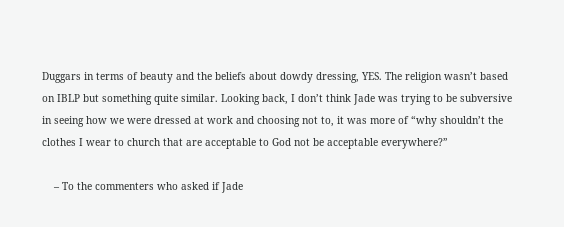Duggars in terms of beauty and the beliefs about dowdy dressing, YES. The religion wasn’t based on IBLP but something quite similar. Looking back, I don’t think Jade was trying to be subversive in seeing how we were dressed at work and choosing not to, it was more of “why shouldn’t the clothes I wear to church that are acceptable to God not be acceptable everywhere?”

    – To the commenters who asked if Jade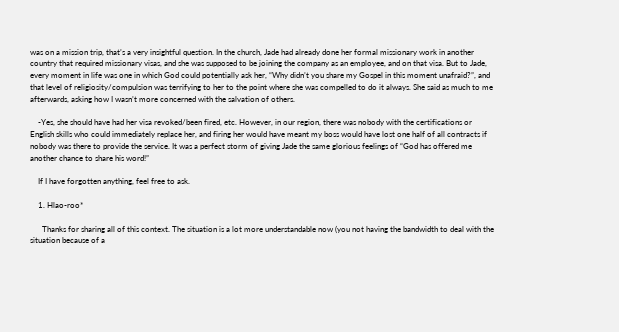was on a mission trip, that’s a very insightful question. In the church, Jade had already done her formal missionary work in another country that required missionary visas, and she was supposed to be joining the company as an employee, and on that visa. But to Jade, every moment in life was one in which God could potentially ask her, “Why didn’t you share my Gospel in this moment unafraid?”, and that level of religiosity/compulsion was terrifying to her to the point where she was compelled to do it always. She said as much to me afterwards, asking how I wasn’t more concerned with the salvation of others.

    -Yes, she should have had her visa revoked/been fired, etc. However, in our region, there was nobody with the certifications or English skills who could immediately replace her, and firing her would have meant my boss would have lost one half of all contracts if nobody was there to provide the service. It was a perfect storm of giving Jade the same glorious feelings of “God has offered me another chance to share his word!”

    If I have forgotten anything, feel free to ask.

    1. Hlao-roo*

      Thanks for sharing all of this context. The situation is a lot more understandable now (you not having the bandwidth to deal with the situation because of a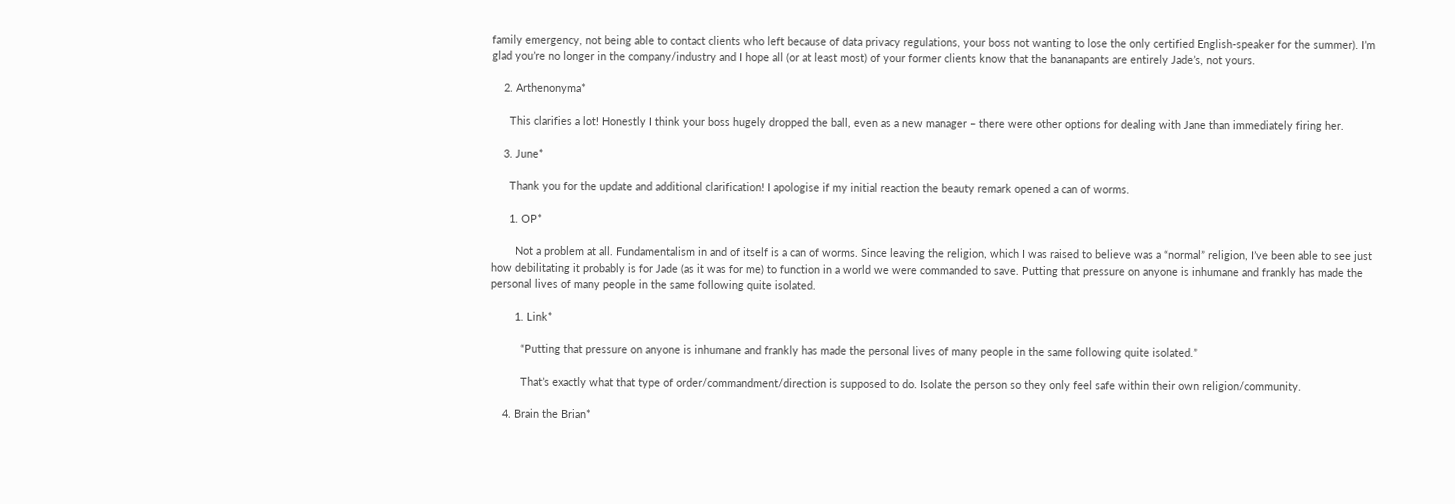family emergency, not being able to contact clients who left because of data privacy regulations, your boss not wanting to lose the only certified English-speaker for the summer). I’m glad you’re no longer in the company/industry and I hope all (or at least most) of your former clients know that the bananapants are entirely Jade’s, not yours.

    2. Arthenonyma*

      This clarifies a lot! Honestly I think your boss hugely dropped the ball, even as a new manager – there were other options for dealing with Jane than immediately firing her.

    3. June*

      Thank you for the update and additional clarification! I apologise if my initial reaction the beauty remark opened a can of worms.

      1. OP*

        Not a problem at all. Fundamentalism in and of itself is a can of worms. Since leaving the religion, which I was raised to believe was a “normal” religion, I’ve been able to see just how debilitating it probably is for Jade (as it was for me) to function in a world we were commanded to save. Putting that pressure on anyone is inhumane and frankly has made the personal lives of many people in the same following quite isolated.

        1. Link*

          “Putting that pressure on anyone is inhumane and frankly has made the personal lives of many people in the same following quite isolated.”

          That’s exactly what that type of order/commandment/direction is supposed to do. Isolate the person so they only feel safe within their own religion/community.

    4. Brain the Brian*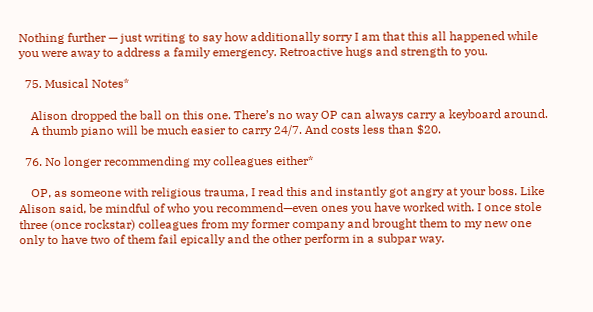Nothing further — just writing to say how additionally sorry I am that this all happened while you were away to address a family emergency. Retroactive hugs and strength to you.

  75. Musical Notes*

    Alison dropped the ball on this one. There’s no way OP can always carry a keyboard around.
    A thumb piano will be much easier to carry 24/7. And costs less than $20.

  76. No longer recommending my colleagues either*

    OP, as someone with religious trauma, I read this and instantly got angry at your boss. Like Alison said, be mindful of who you recommend—even ones you have worked with. I once stole three (once rockstar) colleagues from my former company and brought them to my new one only to have two of them fail epically and the other perform in a subpar way.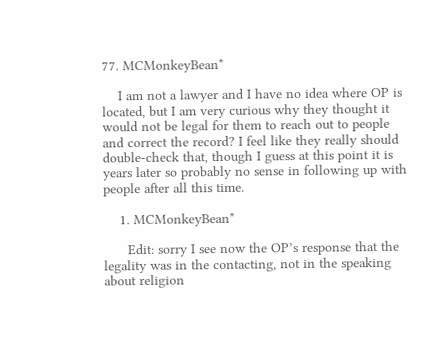77. MCMonkeyBean*

    I am not a lawyer and I have no idea where OP is located, but I am very curious why they thought it would not be legal for them to reach out to people and correct the record? I feel like they really should double-check that, though I guess at this point it is years later so probably no sense in following up with people after all this time.

    1. MCMonkeyBean*

      Edit: sorry I see now the OP’s response that the legality was in the contacting, not in the speaking about religion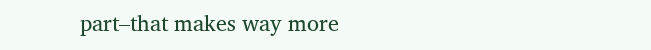part–that makes way more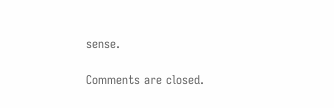sense.

Comments are closed.